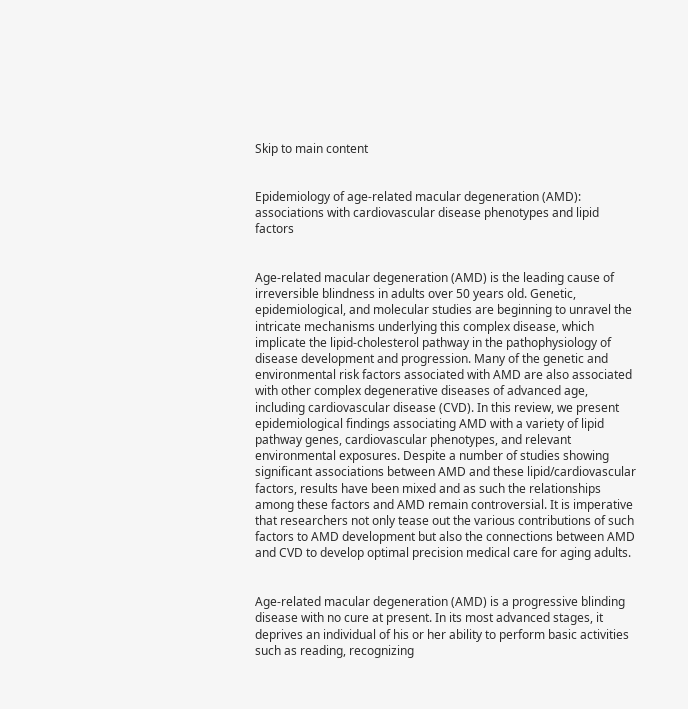Skip to main content


Epidemiology of age-related macular degeneration (AMD): associations with cardiovascular disease phenotypes and lipid factors


Age-related macular degeneration (AMD) is the leading cause of irreversible blindness in adults over 50 years old. Genetic, epidemiological, and molecular studies are beginning to unravel the intricate mechanisms underlying this complex disease, which implicate the lipid-cholesterol pathway in the pathophysiology of disease development and progression. Many of the genetic and environmental risk factors associated with AMD are also associated with other complex degenerative diseases of advanced age, including cardiovascular disease (CVD). In this review, we present epidemiological findings associating AMD with a variety of lipid pathway genes, cardiovascular phenotypes, and relevant environmental exposures. Despite a number of studies showing significant associations between AMD and these lipid/cardiovascular factors, results have been mixed and as such the relationships among these factors and AMD remain controversial. It is imperative that researchers not only tease out the various contributions of such factors to AMD development but also the connections between AMD and CVD to develop optimal precision medical care for aging adults.


Age-related macular degeneration (AMD) is a progressive blinding disease with no cure at present. In its most advanced stages, it deprives an individual of his or her ability to perform basic activities such as reading, recognizing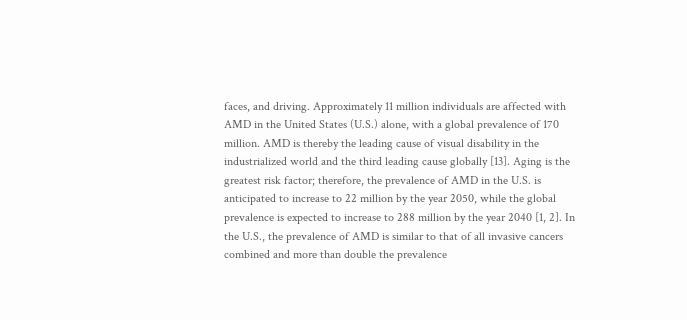faces, and driving. Approximately 11 million individuals are affected with AMD in the United States (U.S.) alone, with a global prevalence of 170 million. AMD is thereby the leading cause of visual disability in the industrialized world and the third leading cause globally [13]. Aging is the greatest risk factor; therefore, the prevalence of AMD in the U.S. is anticipated to increase to 22 million by the year 2050, while the global prevalence is expected to increase to 288 million by the year 2040 [1, 2]. In the U.S., the prevalence of AMD is similar to that of all invasive cancers combined and more than double the prevalence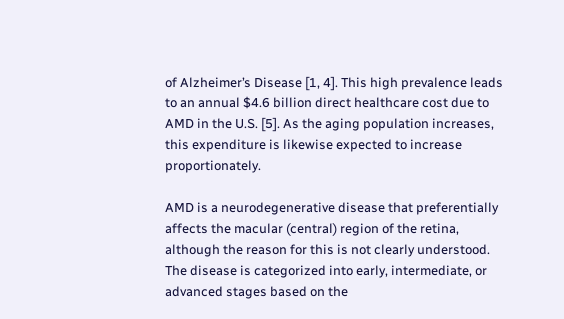of Alzheimer’s Disease [1, 4]. This high prevalence leads to an annual $4.6 billion direct healthcare cost due to AMD in the U.S. [5]. As the aging population increases, this expenditure is likewise expected to increase proportionately.

AMD is a neurodegenerative disease that preferentially affects the macular (central) region of the retina, although the reason for this is not clearly understood. The disease is categorized into early, intermediate, or advanced stages based on the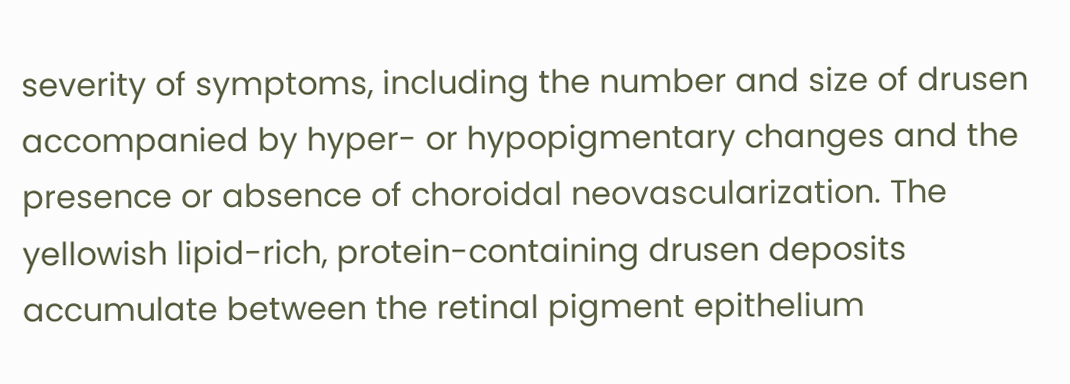severity of symptoms, including the number and size of drusen accompanied by hyper- or hypopigmentary changes and the presence or absence of choroidal neovascularization. The yellowish lipid-rich, protein-containing drusen deposits accumulate between the retinal pigment epithelium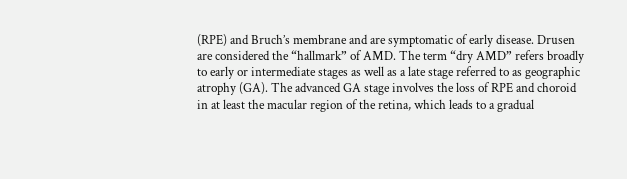(RPE) and Bruch’s membrane and are symptomatic of early disease. Drusen are considered the “hallmark” of AMD. The term “dry AMD” refers broadly to early or intermediate stages as well as a late stage referred to as geographic atrophy (GA). The advanced GA stage involves the loss of RPE and choroid in at least the macular region of the retina, which leads to a gradual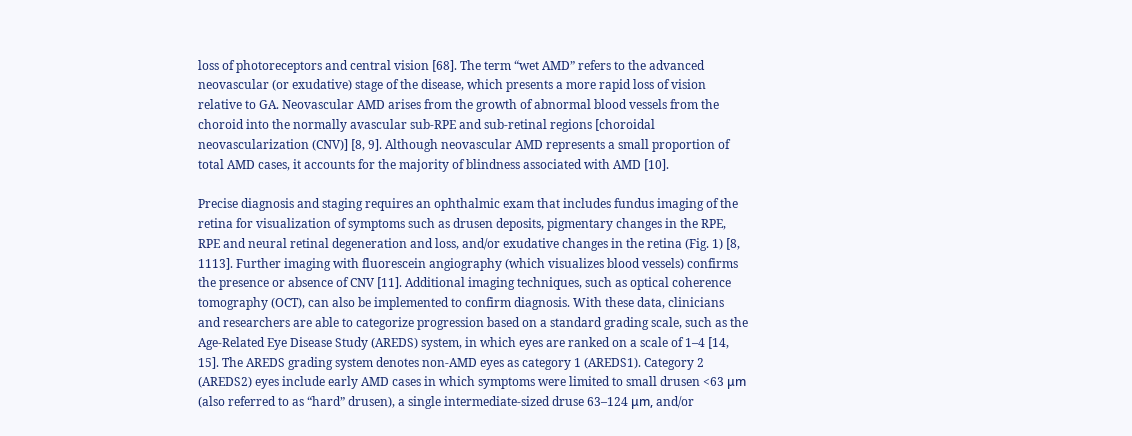loss of photoreceptors and central vision [68]. The term “wet AMD” refers to the advanced neovascular (or exudative) stage of the disease, which presents a more rapid loss of vision relative to GA. Neovascular AMD arises from the growth of abnormal blood vessels from the choroid into the normally avascular sub-RPE and sub-retinal regions [choroidal neovascularization (CNV)] [8, 9]. Although neovascular AMD represents a small proportion of total AMD cases, it accounts for the majority of blindness associated with AMD [10].

Precise diagnosis and staging requires an ophthalmic exam that includes fundus imaging of the retina for visualization of symptoms such as drusen deposits, pigmentary changes in the RPE, RPE and neural retinal degeneration and loss, and/or exudative changes in the retina (Fig. 1) [8, 1113]. Further imaging with fluorescein angiography (which visualizes blood vessels) confirms the presence or absence of CNV [11]. Additional imaging techniques, such as optical coherence tomography (OCT), can also be implemented to confirm diagnosis. With these data, clinicians and researchers are able to categorize progression based on a standard grading scale, such as the Age-Related Eye Disease Study (AREDS) system, in which eyes are ranked on a scale of 1–4 [14, 15]. The AREDS grading system denotes non-AMD eyes as category 1 (AREDS1). Category 2 (AREDS2) eyes include early AMD cases in which symptoms were limited to small drusen <63 μm (also referred to as “hard” drusen), a single intermediate-sized druse 63–124 μm, and/or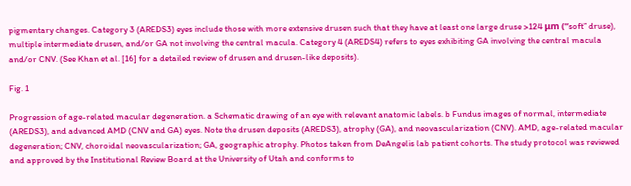pigmentary changes. Category 3 (AREDS3) eyes include those with more extensive drusen such that they have at least one large druse >124 μm (“soft” druse), multiple intermediate drusen, and/or GA not involving the central macula. Category 4 (AREDS4) refers to eyes exhibiting GA involving the central macula and/or CNV. (See Khan et al. [16] for a detailed review of drusen and drusen-like deposits).

Fig. 1

Progression of age-related macular degeneration. a Schematic drawing of an eye with relevant anatomic labels. b Fundus images of normal, intermediate (AREDS3), and advanced AMD (CNV and GA) eyes. Note the drusen deposits (AREDS3), atrophy (GA), and neovascularization (CNV). AMD, age-related macular degeneration; CNV, choroidal neovascularization; GA, geographic atrophy. Photos taken from DeAngelis lab patient cohorts. The study protocol was reviewed and approved by the Institutional Review Board at the University of Utah and conforms to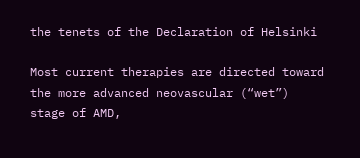the tenets of the Declaration of Helsinki

Most current therapies are directed toward the more advanced neovascular (“wet”) stage of AMD,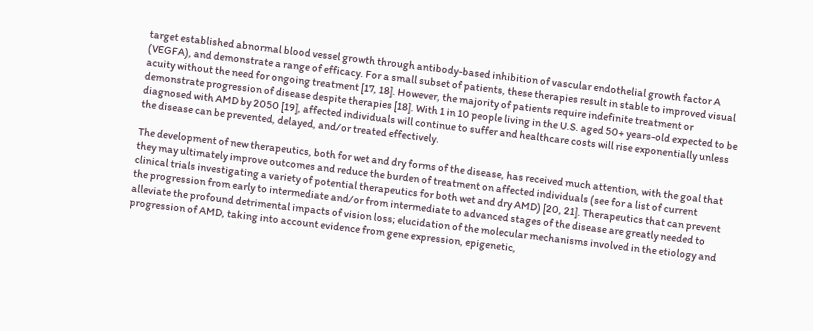target established abnormal blood vessel growth through antibody-based inhibition of vascular endothelial growth factor A (VEGFA), and demonstrate a range of efficacy. For a small subset of patients, these therapies result in stable to improved visual acuity without the need for ongoing treatment [17, 18]. However, the majority of patients require indefinite treatment or demonstrate progression of disease despite therapies [18]. With 1 in 10 people living in the U.S. aged 50+ years-old expected to be diagnosed with AMD by 2050 [19], affected individuals will continue to suffer and healthcare costs will rise exponentially unless the disease can be prevented, delayed, and/or treated effectively.

The development of new therapeutics, both for wet and dry forms of the disease, has received much attention, with the goal that they may ultimately improve outcomes and reduce the burden of treatment on affected individuals (see for a list of current clinical trials investigating a variety of potential therapeutics for both wet and dry AMD) [20, 21]. Therapeutics that can prevent the progression from early to intermediate and/or from intermediate to advanced stages of the disease are greatly needed to alleviate the profound detrimental impacts of vision loss; elucidation of the molecular mechanisms involved in the etiology and progression of AMD, taking into account evidence from gene expression, epigenetic,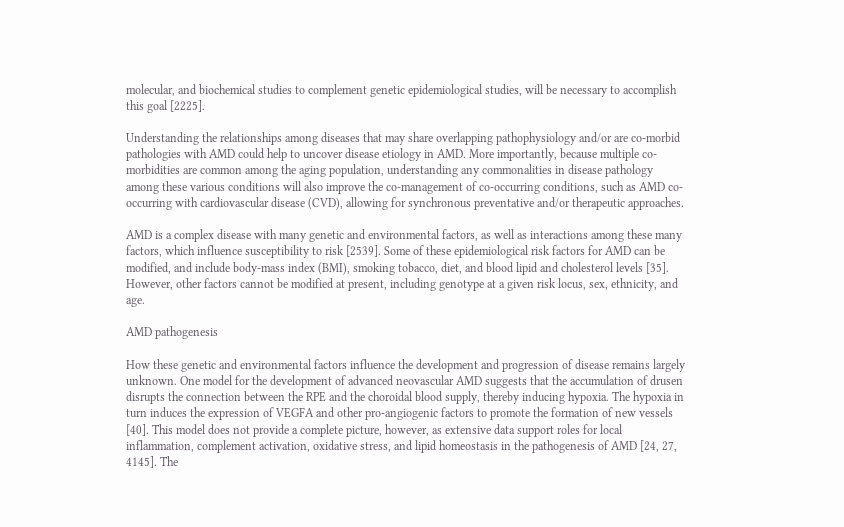molecular, and biochemical studies to complement genetic epidemiological studies, will be necessary to accomplish this goal [2225].

Understanding the relationships among diseases that may share overlapping pathophysiology and/or are co-morbid pathologies with AMD could help to uncover disease etiology in AMD. More importantly, because multiple co-morbidities are common among the aging population, understanding any commonalities in disease pathology among these various conditions will also improve the co-management of co-occurring conditions, such as AMD co-occurring with cardiovascular disease (CVD), allowing for synchronous preventative and/or therapeutic approaches.

AMD is a complex disease with many genetic and environmental factors, as well as interactions among these many factors, which influence susceptibility to risk [2539]. Some of these epidemiological risk factors for AMD can be modified, and include body-mass index (BMI), smoking tobacco, diet, and blood lipid and cholesterol levels [35]. However, other factors cannot be modified at present, including genotype at a given risk locus, sex, ethnicity, and age.

AMD pathogenesis

How these genetic and environmental factors influence the development and progression of disease remains largely unknown. One model for the development of advanced neovascular AMD suggests that the accumulation of drusen disrupts the connection between the RPE and the choroidal blood supply, thereby inducing hypoxia. The hypoxia in turn induces the expression of VEGFA and other pro-angiogenic factors to promote the formation of new vessels [40]. This model does not provide a complete picture, however, as extensive data support roles for local inflammation, complement activation, oxidative stress, and lipid homeostasis in the pathogenesis of AMD [24, 27, 4145]. The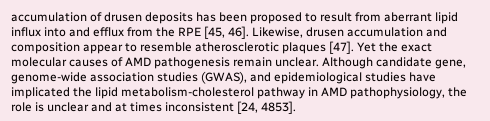accumulation of drusen deposits has been proposed to result from aberrant lipid influx into and efflux from the RPE [45, 46]. Likewise, drusen accumulation and composition appear to resemble atherosclerotic plaques [47]. Yet the exact molecular causes of AMD pathogenesis remain unclear. Although candidate gene, genome-wide association studies (GWAS), and epidemiological studies have implicated the lipid metabolism-cholesterol pathway in AMD pathophysiology, the role is unclear and at times inconsistent [24, 4853].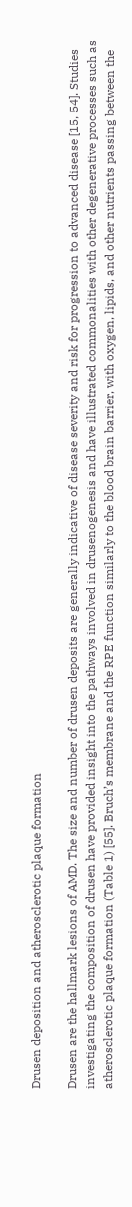Drusen deposition and atherosclerotic plaque formation

Drusen are the hallmark lesions of AMD. The size and number of drusen deposits are generally indicative of disease severity and risk for progression to advanced disease [15, 54]. Studies investigating the composition of drusen have provided insight into the pathways involved in drusenogenesis and have illustrated commonalities with other degenerative processes such as atherosclerotic plaque formation (Table 1) [55]. Bruch’s membrane and the RPE function similarly to the blood brain barrier, with oxygen, lipids, and other nutrients passing between the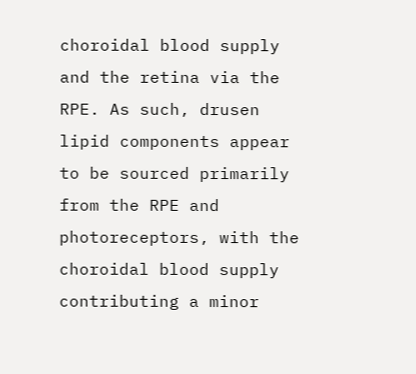choroidal blood supply and the retina via the RPE. As such, drusen lipid components appear to be sourced primarily from the RPE and photoreceptors, with the choroidal blood supply contributing a minor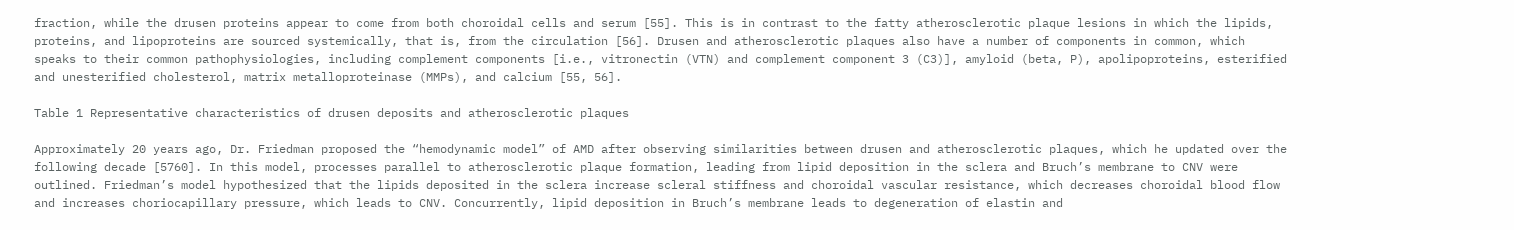fraction, while the drusen proteins appear to come from both choroidal cells and serum [55]. This is in contrast to the fatty atherosclerotic plaque lesions in which the lipids, proteins, and lipoproteins are sourced systemically, that is, from the circulation [56]. Drusen and atherosclerotic plaques also have a number of components in common, which speaks to their common pathophysiologies, including complement components [i.e., vitronectin (VTN) and complement component 3 (C3)], amyloid (beta, P), apolipoproteins, esterified and unesterified cholesterol, matrix metalloproteinase (MMPs), and calcium [55, 56].

Table 1 Representative characteristics of drusen deposits and atherosclerotic plaques

Approximately 20 years ago, Dr. Friedman proposed the “hemodynamic model” of AMD after observing similarities between drusen and atherosclerotic plaques, which he updated over the following decade [5760]. In this model, processes parallel to atherosclerotic plaque formation, leading from lipid deposition in the sclera and Bruch’s membrane to CNV were outlined. Friedman’s model hypothesized that the lipids deposited in the sclera increase scleral stiffness and choroidal vascular resistance, which decreases choroidal blood flow and increases choriocapillary pressure, which leads to CNV. Concurrently, lipid deposition in Bruch’s membrane leads to degeneration of elastin and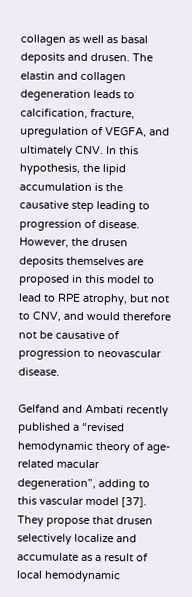collagen as well as basal deposits and drusen. The elastin and collagen degeneration leads to calcification, fracture, upregulation of VEGFA, and ultimately CNV. In this hypothesis, the lipid accumulation is the causative step leading to progression of disease. However, the drusen deposits themselves are proposed in this model to lead to RPE atrophy, but not to CNV, and would therefore not be causative of progression to neovascular disease.

Gelfand and Ambati recently published a “revised hemodynamic theory of age-related macular degeneration”, adding to this vascular model [37]. They propose that drusen selectively localize and accumulate as a result of local hemodynamic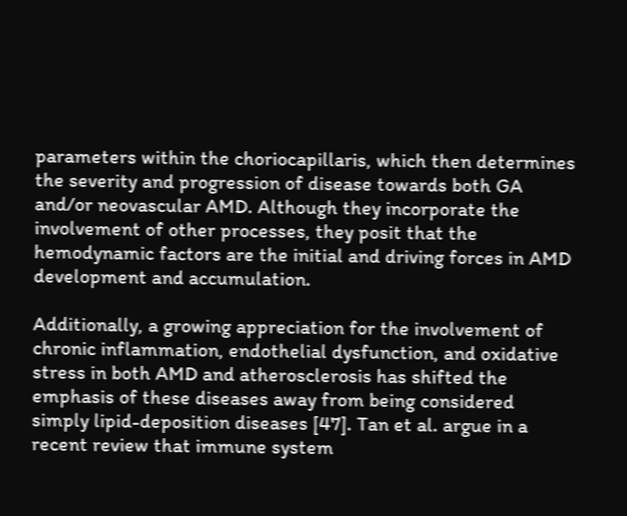parameters within the choriocapillaris, which then determines the severity and progression of disease towards both GA and/or neovascular AMD. Although they incorporate the involvement of other processes, they posit that the hemodynamic factors are the initial and driving forces in AMD development and accumulation.

Additionally, a growing appreciation for the involvement of chronic inflammation, endothelial dysfunction, and oxidative stress in both AMD and atherosclerosis has shifted the emphasis of these diseases away from being considered simply lipid-deposition diseases [47]. Tan et al. argue in a recent review that immune system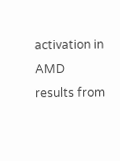activation in AMD results from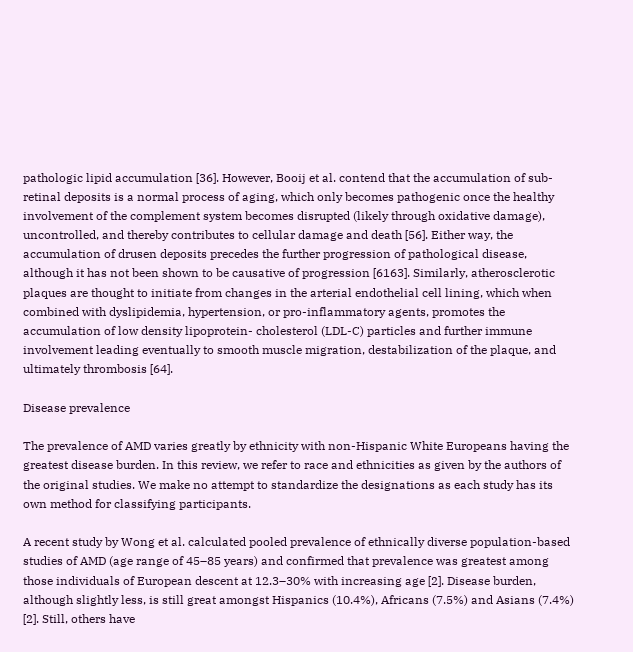pathologic lipid accumulation [36]. However, Booij et al. contend that the accumulation of sub-retinal deposits is a normal process of aging, which only becomes pathogenic once the healthy involvement of the complement system becomes disrupted (likely through oxidative damage), uncontrolled, and thereby contributes to cellular damage and death [56]. Either way, the accumulation of drusen deposits precedes the further progression of pathological disease, although it has not been shown to be causative of progression [6163]. Similarly, atherosclerotic plaques are thought to initiate from changes in the arterial endothelial cell lining, which when combined with dyslipidemia, hypertension, or pro-inflammatory agents, promotes the accumulation of low density lipoprotein- cholesterol (LDL-C) particles and further immune involvement leading eventually to smooth muscle migration, destabilization of the plaque, and ultimately thrombosis [64].

Disease prevalence

The prevalence of AMD varies greatly by ethnicity with non-Hispanic White Europeans having the greatest disease burden. In this review, we refer to race and ethnicities as given by the authors of the original studies. We make no attempt to standardize the designations as each study has its own method for classifying participants.

A recent study by Wong et al. calculated pooled prevalence of ethnically diverse population-based studies of AMD (age range of 45–85 years) and confirmed that prevalence was greatest among those individuals of European descent at 12.3–30% with increasing age [2]. Disease burden, although slightly less, is still great amongst Hispanics (10.4%), Africans (7.5%) and Asians (7.4%) [2]. Still, others have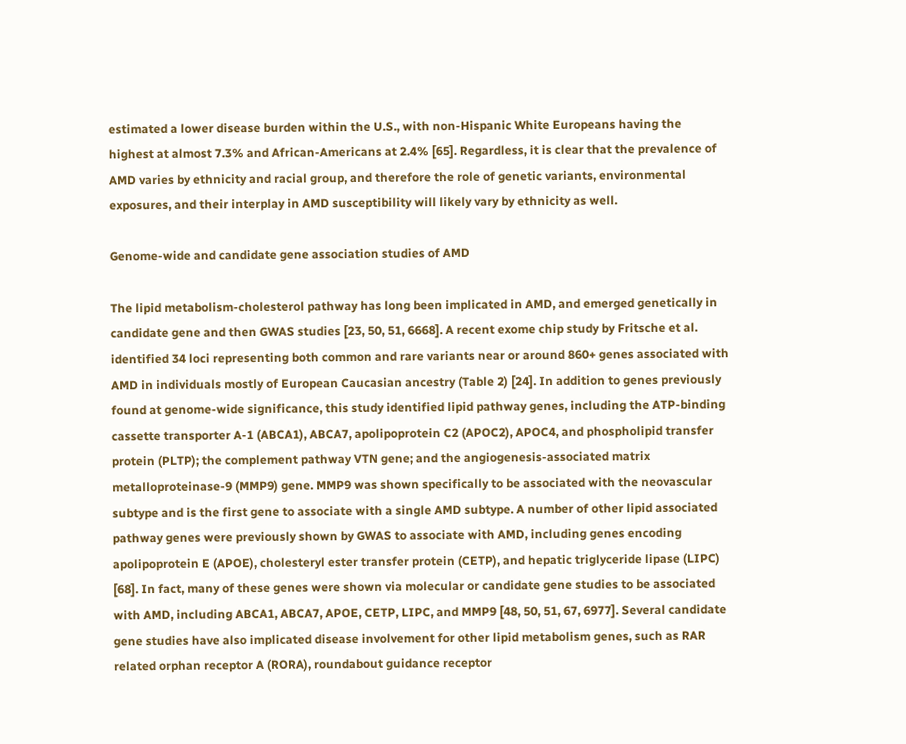estimated a lower disease burden within the U.S., with non-Hispanic White Europeans having the highest at almost 7.3% and African-Americans at 2.4% [65]. Regardless, it is clear that the prevalence of AMD varies by ethnicity and racial group, and therefore the role of genetic variants, environmental exposures, and their interplay in AMD susceptibility will likely vary by ethnicity as well.

Genome-wide and candidate gene association studies of AMD

The lipid metabolism-cholesterol pathway has long been implicated in AMD, and emerged genetically in candidate gene and then GWAS studies [23, 50, 51, 6668]. A recent exome chip study by Fritsche et al. identified 34 loci representing both common and rare variants near or around 860+ genes associated with AMD in individuals mostly of European Caucasian ancestry (Table 2) [24]. In addition to genes previously found at genome-wide significance, this study identified lipid pathway genes, including the ATP-binding cassette transporter A-1 (ABCA1), ABCA7, apolipoprotein C2 (APOC2), APOC4, and phospholipid transfer protein (PLTP); the complement pathway VTN gene; and the angiogenesis-associated matrix metalloproteinase-9 (MMP9) gene. MMP9 was shown specifically to be associated with the neovascular subtype and is the first gene to associate with a single AMD subtype. A number of other lipid associated pathway genes were previously shown by GWAS to associate with AMD, including genes encoding apolipoprotein E (APOE), cholesteryl ester transfer protein (CETP), and hepatic triglyceride lipase (LIPC) [68]. In fact, many of these genes were shown via molecular or candidate gene studies to be associated with AMD, including ABCA1, ABCA7, APOE, CETP, LIPC, and MMP9 [48, 50, 51, 67, 6977]. Several candidate gene studies have also implicated disease involvement for other lipid metabolism genes, such as RAR related orphan receptor A (RORA), roundabout guidance receptor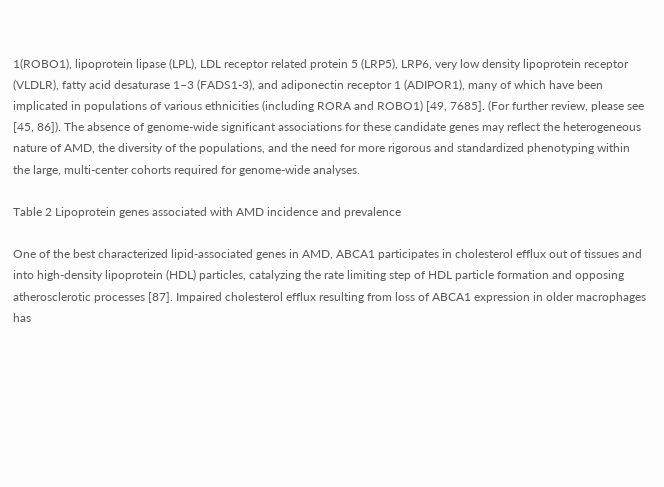1(ROBO1), lipoprotein lipase (LPL), LDL receptor related protein 5 (LRP5), LRP6, very low density lipoprotein receptor (VLDLR), fatty acid desaturase 1–3 (FADS1-3), and adiponectin receptor 1 (ADIPOR1), many of which have been implicated in populations of various ethnicities (including RORA and ROBO1) [49, 7685]. (For further review, please see [45, 86]). The absence of genome-wide significant associations for these candidate genes may reflect the heterogeneous nature of AMD, the diversity of the populations, and the need for more rigorous and standardized phenotyping within the large, multi-center cohorts required for genome-wide analyses.

Table 2 Lipoprotein genes associated with AMD incidence and prevalence

One of the best characterized lipid-associated genes in AMD, ABCA1 participates in cholesterol efflux out of tissues and into high-density lipoprotein (HDL) particles, catalyzing the rate limiting step of HDL particle formation and opposing atherosclerotic processes [87]. Impaired cholesterol efflux resulting from loss of ABCA1 expression in older macrophages has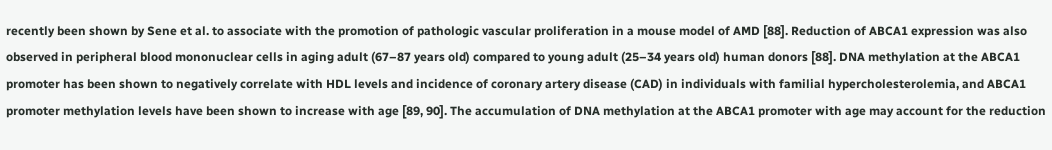recently been shown by Sene et al. to associate with the promotion of pathologic vascular proliferation in a mouse model of AMD [88]. Reduction of ABCA1 expression was also observed in peripheral blood mononuclear cells in aging adult (67–87 years old) compared to young adult (25–34 years old) human donors [88]. DNA methylation at the ABCA1 promoter has been shown to negatively correlate with HDL levels and incidence of coronary artery disease (CAD) in individuals with familial hypercholesterolemia, and ABCA1 promoter methylation levels have been shown to increase with age [89, 90]. The accumulation of DNA methylation at the ABCA1 promoter with age may account for the reduction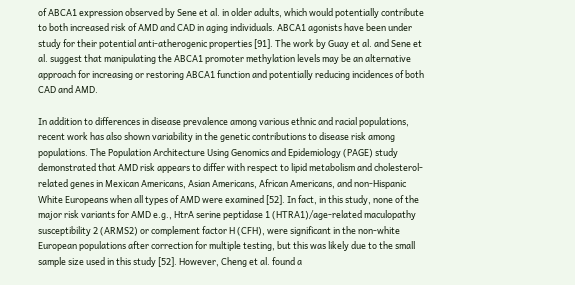of ABCA1 expression observed by Sene et al. in older adults, which would potentially contribute to both increased risk of AMD and CAD in aging individuals. ABCA1 agonists have been under study for their potential anti-atherogenic properties [91]. The work by Guay et al. and Sene et al. suggest that manipulating the ABCA1 promoter methylation levels may be an alternative approach for increasing or restoring ABCA1 function and potentially reducing incidences of both CAD and AMD.

In addition to differences in disease prevalence among various ethnic and racial populations, recent work has also shown variability in the genetic contributions to disease risk among populations. The Population Architecture Using Genomics and Epidemiology (PAGE) study demonstrated that AMD risk appears to differ with respect to lipid metabolism and cholesterol-related genes in Mexican Americans, Asian Americans, African Americans, and non-Hispanic White Europeans when all types of AMD were examined [52]. In fact, in this study, none of the major risk variants for AMD e.g., HtrA serine peptidase 1 (HTRA1)/age-related maculopathy susceptibility 2 (ARMS2) or complement factor H (CFH), were significant in the non-white European populations after correction for multiple testing, but this was likely due to the small sample size used in this study [52]. However, Cheng et al. found a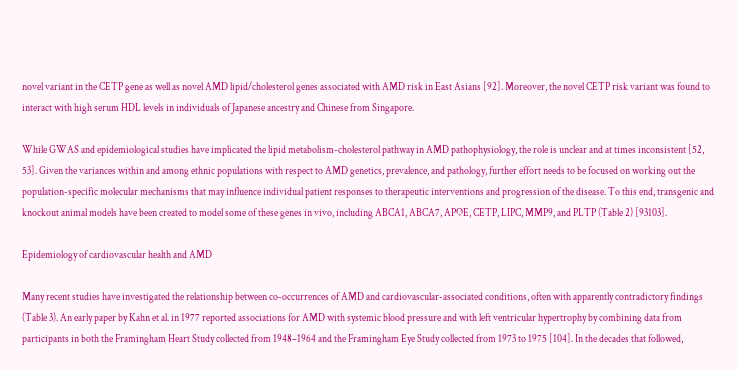novel variant in the CETP gene as well as novel AMD lipid/cholesterol genes associated with AMD risk in East Asians [92]. Moreover, the novel CETP risk variant was found to interact with high serum HDL levels in individuals of Japanese ancestry and Chinese from Singapore.

While GWAS and epidemiological studies have implicated the lipid metabolism-cholesterol pathway in AMD pathophysiology, the role is unclear and at times inconsistent [52, 53]. Given the variances within and among ethnic populations with respect to AMD genetics, prevalence, and pathology, further effort needs to be focused on working out the population-specific molecular mechanisms that may influence individual patient responses to therapeutic interventions and progression of the disease. To this end, transgenic and knockout animal models have been created to model some of these genes in vivo, including ABCA1, ABCA7, APOE, CETP, LIPC, MMP9, and PLTP (Table 2) [93103].

Epidemiology of cardiovascular health and AMD

Many recent studies have investigated the relationship between co-occurrences of AMD and cardiovascular-associated conditions, often with apparently contradictory findings (Table 3). An early paper by Kahn et al. in 1977 reported associations for AMD with systemic blood pressure and with left ventricular hypertrophy by combining data from participants in both the Framingham Heart Study collected from 1948–1964 and the Framingham Eye Study collected from 1973 to 1975 [104]. In the decades that followed,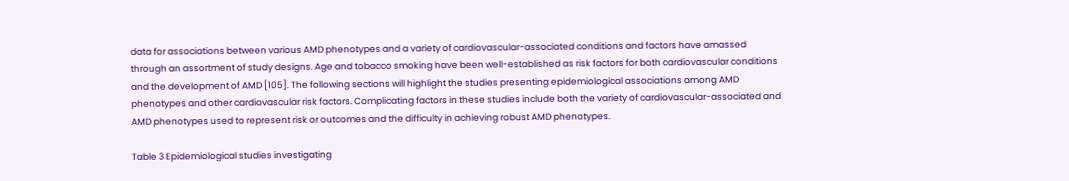data for associations between various AMD phenotypes and a variety of cardiovascular-associated conditions and factors have amassed through an assortment of study designs. Age and tobacco smoking have been well-established as risk factors for both cardiovascular conditions and the development of AMD [105]. The following sections will highlight the studies presenting epidemiological associations among AMD phenotypes and other cardiovascular risk factors. Complicating factors in these studies include both the variety of cardiovascular-associated and AMD phenotypes used to represent risk or outcomes and the difficulty in achieving robust AMD phenotypes.

Table 3 Epidemiological studies investigating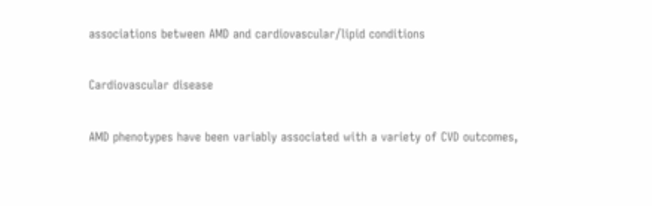associations between AMD and cardiovascular/lipid conditions

Cardiovascular disease

AMD phenotypes have been variably associated with a variety of CVD outcomes,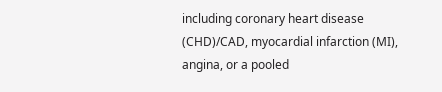including coronary heart disease (CHD)/CAD, myocardial infarction (MI), angina, or a pooled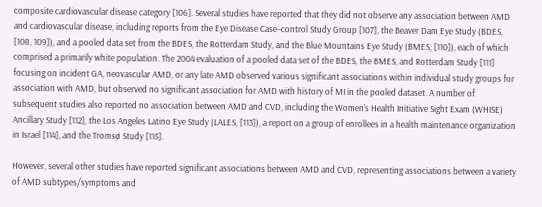composite cardiovascular disease category [106]. Several studies have reported that they did not observe any association between AMD and cardiovascular disease, including reports from the Eye Disease Case–control Study Group [107], the Beaver Dam Eye Study (BDES, [108, 109]), and a pooled data set from the BDES, the Rotterdam Study, and the Blue Mountains Eye Study (BMES, [110]), each of which comprised a primarily white population. The 2004 evaluation of a pooled data set of the BDES, the BMES, and Rotterdam Study [111] focusing on incident GA, neovascular AMD, or any late AMD observed various significant associations within individual study groups for association with AMD, but observed no significant association for AMD with history of MI in the pooled dataset. A number of subsequent studies also reported no association between AMD and CVD, including the Women’s Health Initiative Sight Exam (WHISE) Ancillary Study [112], the Los Angeles Latino Eye Study (LALES, [113]), a report on a group of enrollees in a health maintenance organization in Israel [114], and the Tromsø Study [115].

However, several other studies have reported significant associations between AMD and CVD, representing associations between a variety of AMD subtypes/symptoms and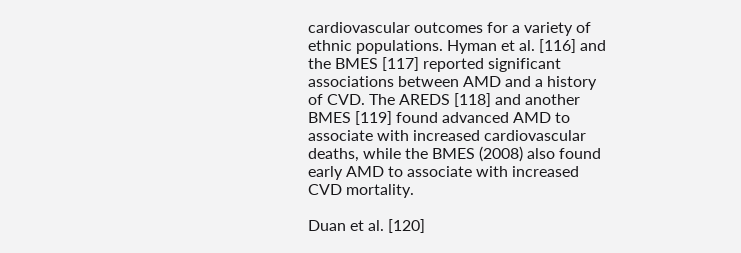cardiovascular outcomes for a variety of ethnic populations. Hyman et al. [116] and the BMES [117] reported significant associations between AMD and a history of CVD. The AREDS [118] and another BMES [119] found advanced AMD to associate with increased cardiovascular deaths, while the BMES (2008) also found early AMD to associate with increased CVD mortality.

Duan et al. [120]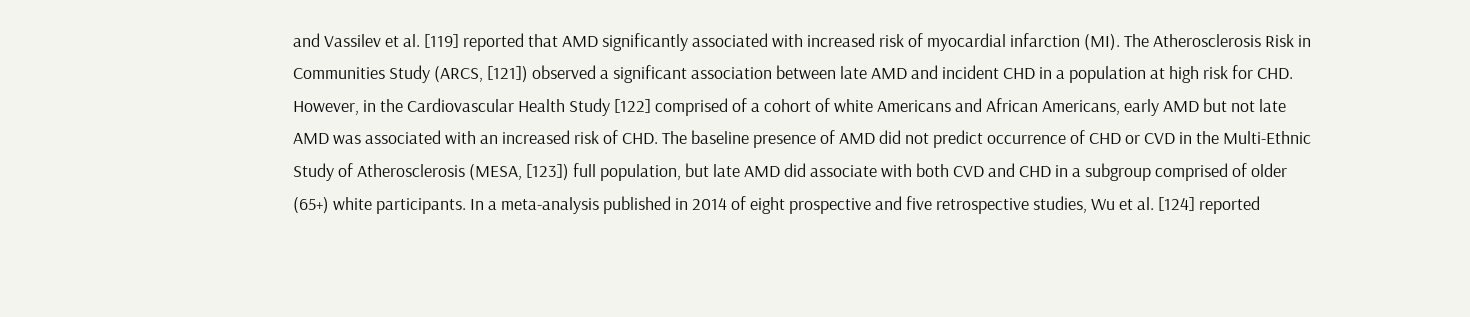and Vassilev et al. [119] reported that AMD significantly associated with increased risk of myocardial infarction (MI). The Atherosclerosis Risk in Communities Study (ARCS, [121]) observed a significant association between late AMD and incident CHD in a population at high risk for CHD. However, in the Cardiovascular Health Study [122] comprised of a cohort of white Americans and African Americans, early AMD but not late AMD was associated with an increased risk of CHD. The baseline presence of AMD did not predict occurrence of CHD or CVD in the Multi-Ethnic Study of Atherosclerosis (MESA, [123]) full population, but late AMD did associate with both CVD and CHD in a subgroup comprised of older (65+) white participants. In a meta-analysis published in 2014 of eight prospective and five retrospective studies, Wu et al. [124] reported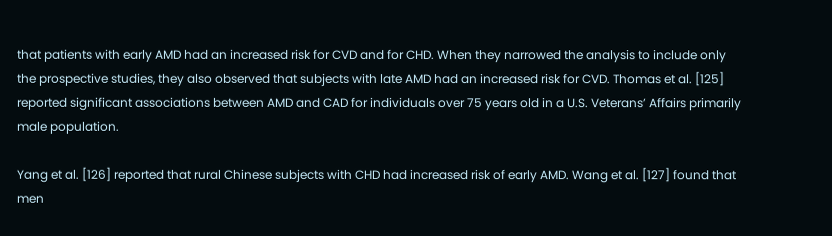that patients with early AMD had an increased risk for CVD and for CHD. When they narrowed the analysis to include only the prospective studies, they also observed that subjects with late AMD had an increased risk for CVD. Thomas et al. [125] reported significant associations between AMD and CAD for individuals over 75 years old in a U.S. Veterans’ Affairs primarily male population.

Yang et al. [126] reported that rural Chinese subjects with CHD had increased risk of early AMD. Wang et al. [127] found that men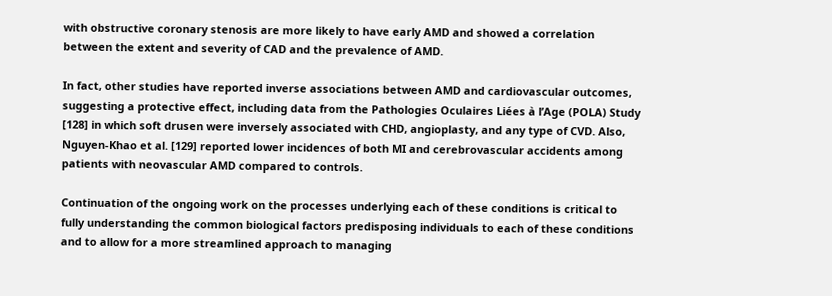with obstructive coronary stenosis are more likely to have early AMD and showed a correlation between the extent and severity of CAD and the prevalence of AMD.

In fact, other studies have reported inverse associations between AMD and cardiovascular outcomes, suggesting a protective effect, including data from the Pathologies Oculaires Liées à l’Age (POLA) Study [128] in which soft drusen were inversely associated with CHD, angioplasty, and any type of CVD. Also, Nguyen-Khao et al. [129] reported lower incidences of both MI and cerebrovascular accidents among patients with neovascular AMD compared to controls.

Continuation of the ongoing work on the processes underlying each of these conditions is critical to fully understanding the common biological factors predisposing individuals to each of these conditions and to allow for a more streamlined approach to managing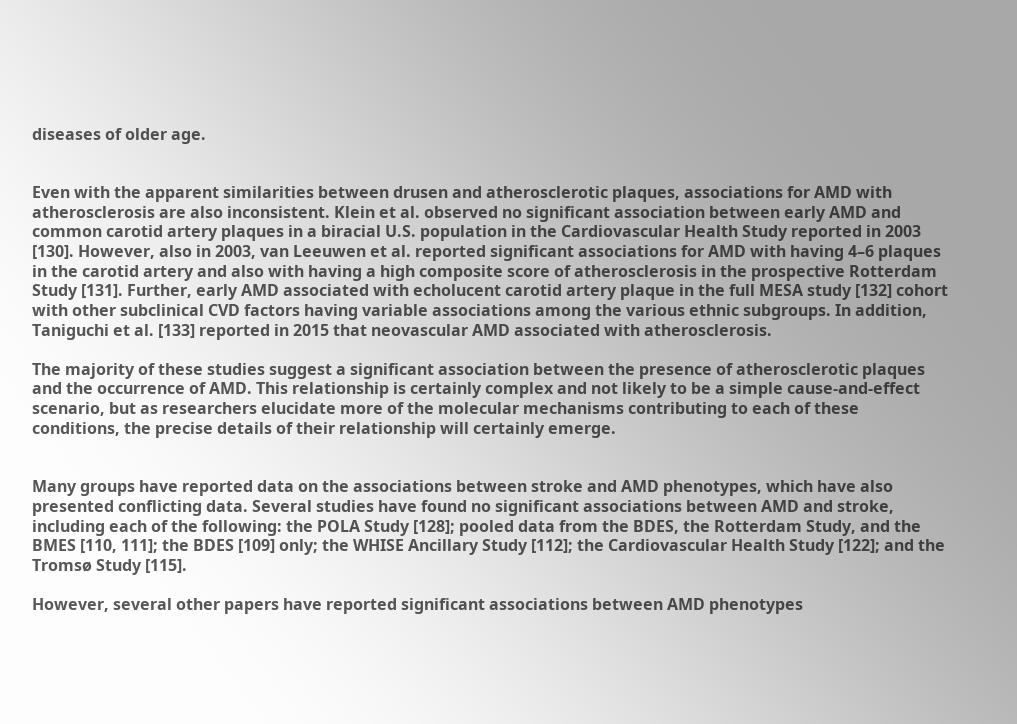diseases of older age.


Even with the apparent similarities between drusen and atherosclerotic plaques, associations for AMD with atherosclerosis are also inconsistent. Klein et al. observed no significant association between early AMD and common carotid artery plaques in a biracial U.S. population in the Cardiovascular Health Study reported in 2003 [130]. However, also in 2003, van Leeuwen et al. reported significant associations for AMD with having 4–6 plaques in the carotid artery and also with having a high composite score of atherosclerosis in the prospective Rotterdam Study [131]. Further, early AMD associated with echolucent carotid artery plaque in the full MESA study [132] cohort with other subclinical CVD factors having variable associations among the various ethnic subgroups. In addition, Taniguchi et al. [133] reported in 2015 that neovascular AMD associated with atherosclerosis.

The majority of these studies suggest a significant association between the presence of atherosclerotic plaques and the occurrence of AMD. This relationship is certainly complex and not likely to be a simple cause-and-effect scenario, but as researchers elucidate more of the molecular mechanisms contributing to each of these conditions, the precise details of their relationship will certainly emerge.


Many groups have reported data on the associations between stroke and AMD phenotypes, which have also presented conflicting data. Several studies have found no significant associations between AMD and stroke, including each of the following: the POLA Study [128]; pooled data from the BDES, the Rotterdam Study, and the BMES [110, 111]; the BDES [109] only; the WHISE Ancillary Study [112]; the Cardiovascular Health Study [122]; and the Tromsø Study [115].

However, several other papers have reported significant associations between AMD phenotypes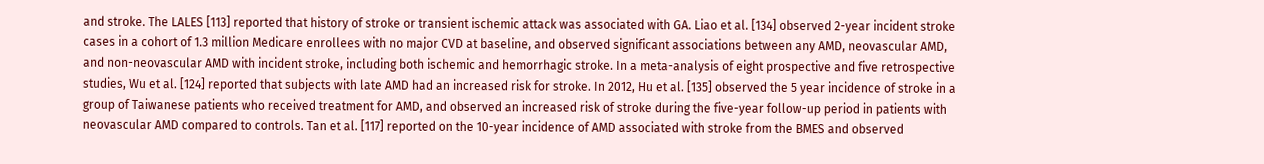and stroke. The LALES [113] reported that history of stroke or transient ischemic attack was associated with GA. Liao et al. [134] observed 2-year incident stroke cases in a cohort of 1.3 million Medicare enrollees with no major CVD at baseline, and observed significant associations between any AMD, neovascular AMD, and non-neovascular AMD with incident stroke, including both ischemic and hemorrhagic stroke. In a meta-analysis of eight prospective and five retrospective studies, Wu et al. [124] reported that subjects with late AMD had an increased risk for stroke. In 2012, Hu et al. [135] observed the 5 year incidence of stroke in a group of Taiwanese patients who received treatment for AMD, and observed an increased risk of stroke during the five-year follow-up period in patients with neovascular AMD compared to controls. Tan et al. [117] reported on the 10-year incidence of AMD associated with stroke from the BMES and observed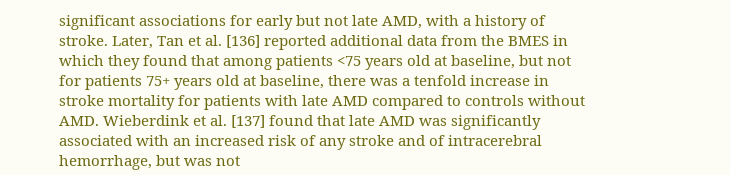significant associations for early but not late AMD, with a history of stroke. Later, Tan et al. [136] reported additional data from the BMES in which they found that among patients <75 years old at baseline, but not for patients 75+ years old at baseline, there was a tenfold increase in stroke mortality for patients with late AMD compared to controls without AMD. Wieberdink et al. [137] found that late AMD was significantly associated with an increased risk of any stroke and of intracerebral hemorrhage, but was not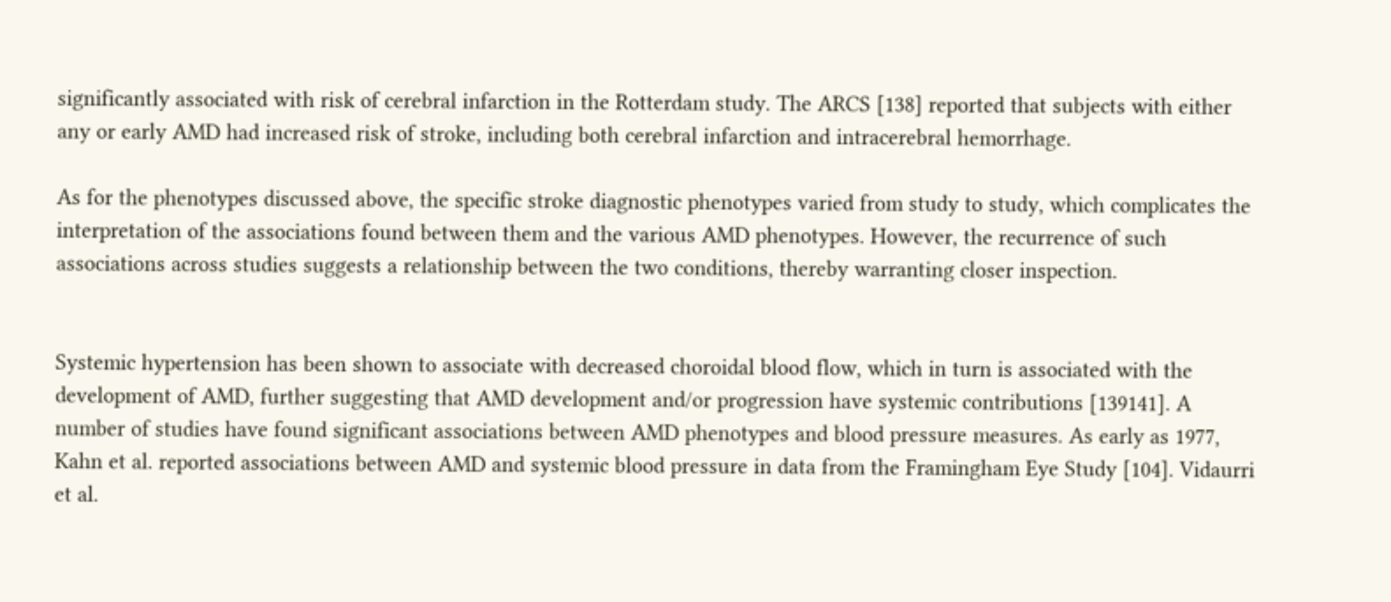significantly associated with risk of cerebral infarction in the Rotterdam study. The ARCS [138] reported that subjects with either any or early AMD had increased risk of stroke, including both cerebral infarction and intracerebral hemorrhage.

As for the phenotypes discussed above, the specific stroke diagnostic phenotypes varied from study to study, which complicates the interpretation of the associations found between them and the various AMD phenotypes. However, the recurrence of such associations across studies suggests a relationship between the two conditions, thereby warranting closer inspection.


Systemic hypertension has been shown to associate with decreased choroidal blood flow, which in turn is associated with the development of AMD, further suggesting that AMD development and/or progression have systemic contributions [139141]. A number of studies have found significant associations between AMD phenotypes and blood pressure measures. As early as 1977, Kahn et al. reported associations between AMD and systemic blood pressure in data from the Framingham Eye Study [104]. Vidaurri et al.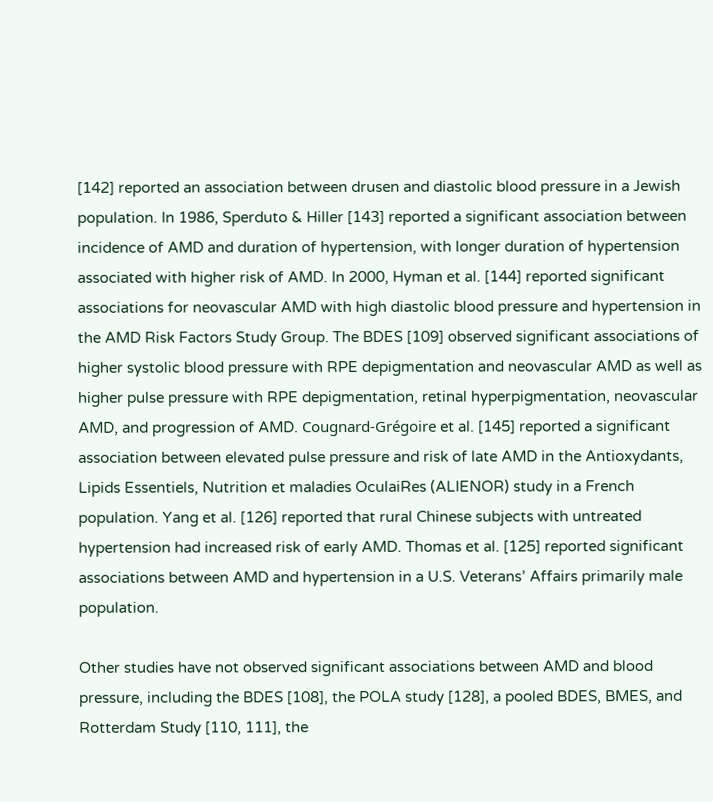[142] reported an association between drusen and diastolic blood pressure in a Jewish population. In 1986, Sperduto & Hiller [143] reported a significant association between incidence of AMD and duration of hypertension, with longer duration of hypertension associated with higher risk of AMD. In 2000, Hyman et al. [144] reported significant associations for neovascular AMD with high diastolic blood pressure and hypertension in the AMD Risk Factors Study Group. The BDES [109] observed significant associations of higher systolic blood pressure with RPE depigmentation and neovascular AMD as well as higher pulse pressure with RPE depigmentation, retinal hyperpigmentation, neovascular AMD, and progression of AMD. Cougnard-Grégoire et al. [145] reported a significant association between elevated pulse pressure and risk of late AMD in the Antioxydants, Lipids Essentiels, Nutrition et maladies OculaiRes (ALIENOR) study in a French population. Yang et al. [126] reported that rural Chinese subjects with untreated hypertension had increased risk of early AMD. Thomas et al. [125] reported significant associations between AMD and hypertension in a U.S. Veterans’ Affairs primarily male population.

Other studies have not observed significant associations between AMD and blood pressure, including the BDES [108], the POLA study [128], a pooled BDES, BMES, and Rotterdam Study [110, 111], the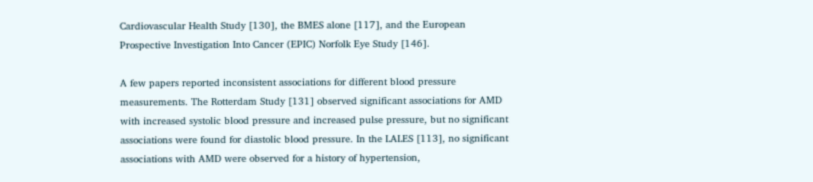Cardiovascular Health Study [130], the BMES alone [117], and the European Prospective Investigation Into Cancer (EPIC) Norfolk Eye Study [146].

A few papers reported inconsistent associations for different blood pressure measurements. The Rotterdam Study [131] observed significant associations for AMD with increased systolic blood pressure and increased pulse pressure, but no significant associations were found for diastolic blood pressure. In the LALES [113], no significant associations with AMD were observed for a history of hypertension,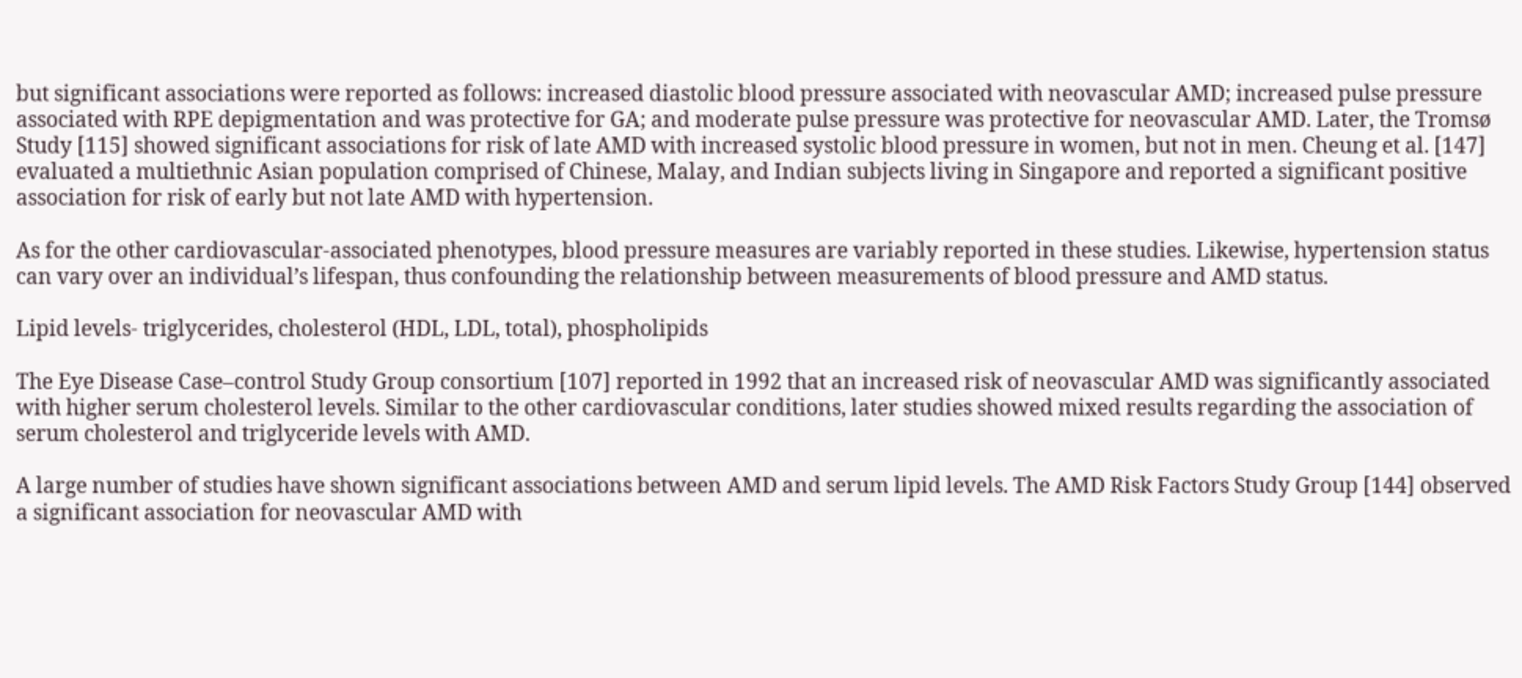but significant associations were reported as follows: increased diastolic blood pressure associated with neovascular AMD; increased pulse pressure associated with RPE depigmentation and was protective for GA; and moderate pulse pressure was protective for neovascular AMD. Later, the Tromsø Study [115] showed significant associations for risk of late AMD with increased systolic blood pressure in women, but not in men. Cheung et al. [147] evaluated a multiethnic Asian population comprised of Chinese, Malay, and Indian subjects living in Singapore and reported a significant positive association for risk of early but not late AMD with hypertension.

As for the other cardiovascular-associated phenotypes, blood pressure measures are variably reported in these studies. Likewise, hypertension status can vary over an individual’s lifespan, thus confounding the relationship between measurements of blood pressure and AMD status.

Lipid levels- triglycerides, cholesterol (HDL, LDL, total), phospholipids

The Eye Disease Case–control Study Group consortium [107] reported in 1992 that an increased risk of neovascular AMD was significantly associated with higher serum cholesterol levels. Similar to the other cardiovascular conditions, later studies showed mixed results regarding the association of serum cholesterol and triglyceride levels with AMD.

A large number of studies have shown significant associations between AMD and serum lipid levels. The AMD Risk Factors Study Group [144] observed a significant association for neovascular AMD with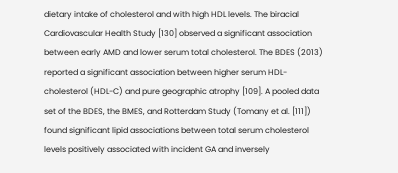dietary intake of cholesterol and with high HDL levels. The biracial Cardiovascular Health Study [130] observed a significant association between early AMD and lower serum total cholesterol. The BDES (2013) reported a significant association between higher serum HDL- cholesterol (HDL-C) and pure geographic atrophy [109]. A pooled data set of the BDES, the BMES, and Rotterdam Study (Tomany et al. [111]) found significant lipid associations between total serum cholesterol levels positively associated with incident GA and inversely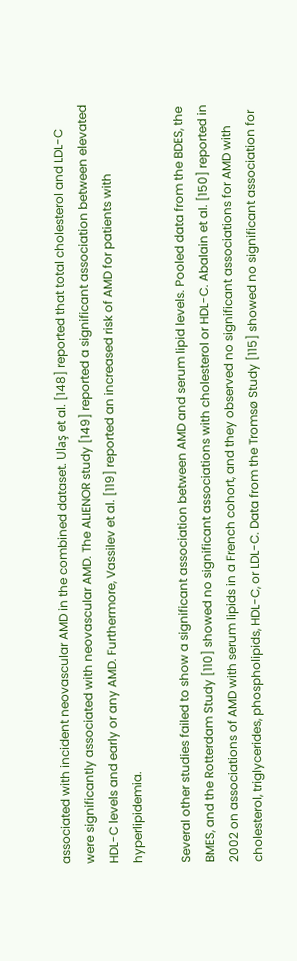associated with incident neovascular AMD in the combined dataset. Ulaş et al. [148] reported that total cholesterol and LDL-C were significantly associated with neovascular AMD. The ALIENOR study [149] reported a significant association between elevated HDL-C levels and early or any AMD. Furthermore, Vassilev et al. [119] reported an increased risk of AMD for patients with hyperlipidemia.

Several other studies failed to show a significant association between AMD and serum lipid levels. Pooled data from the BDES, the BMES, and the Rotterdam Study [110] showed no significant associations with cholesterol or HDL-C. Abalain et al. [150] reported in 2002 on associations of AMD with serum lipids in a French cohort, and they observed no significant associations for AMD with cholesterol, triglycerides, phospholipids, HDL-C, or LDL-C. Data from the Tromsø Study [115] showed no significant association for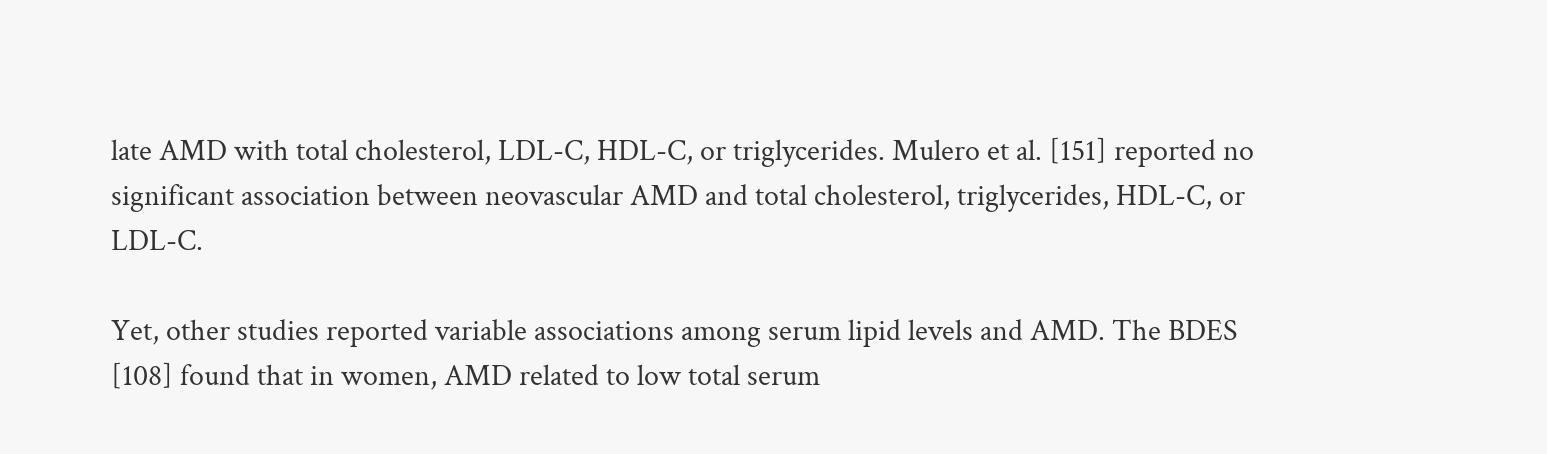late AMD with total cholesterol, LDL-C, HDL-C, or triglycerides. Mulero et al. [151] reported no significant association between neovascular AMD and total cholesterol, triglycerides, HDL-C, or LDL-C.

Yet, other studies reported variable associations among serum lipid levels and AMD. The BDES [108] found that in women, AMD related to low total serum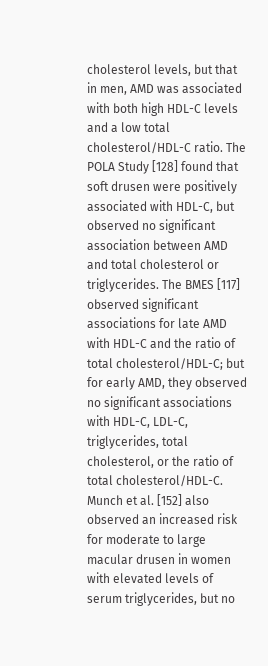cholesterol levels, but that in men, AMD was associated with both high HDL-C levels and a low total cholesterol/HDL-C ratio. The POLA Study [128] found that soft drusen were positively associated with HDL-C, but observed no significant association between AMD and total cholesterol or triglycerides. The BMES [117] observed significant associations for late AMD with HDL-C and the ratio of total cholesterol/HDL-C; but for early AMD, they observed no significant associations with HDL-C, LDL-C, triglycerides, total cholesterol, or the ratio of total cholesterol/HDL-C. Munch et al. [152] also observed an increased risk for moderate to large macular drusen in women with elevated levels of serum triglycerides, but no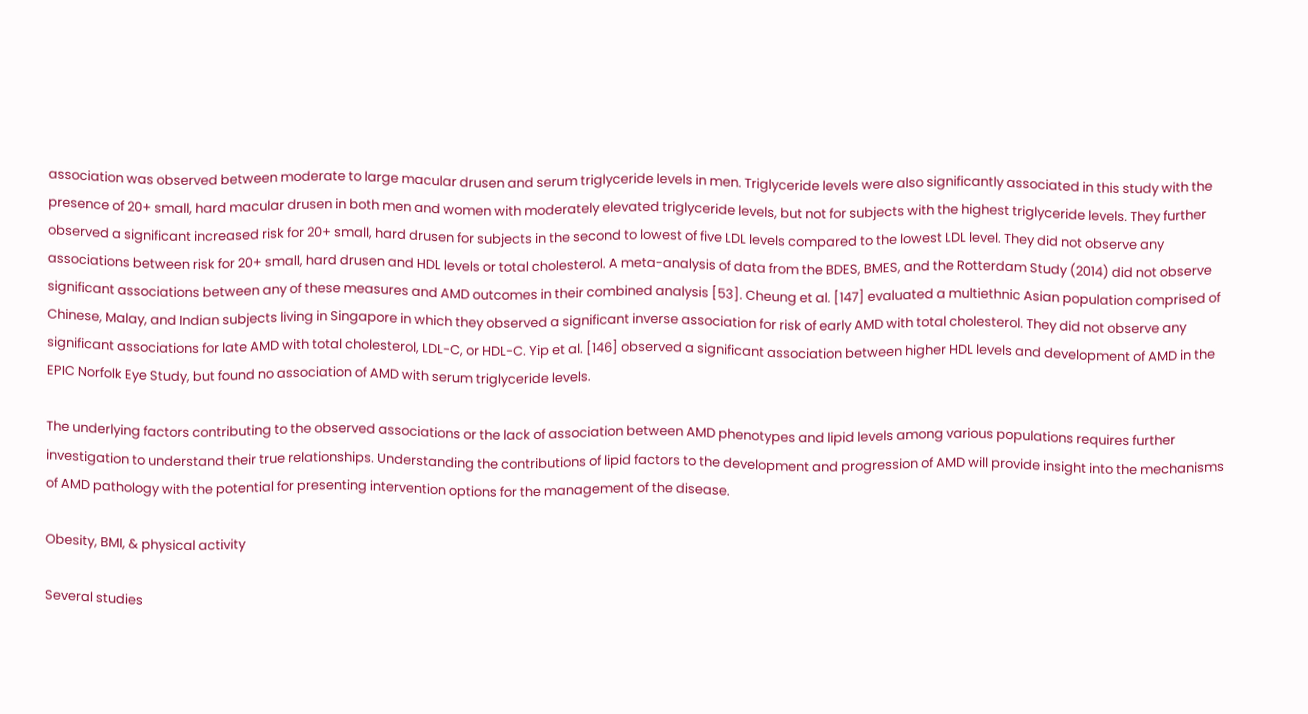association was observed between moderate to large macular drusen and serum triglyceride levels in men. Triglyceride levels were also significantly associated in this study with the presence of 20+ small, hard macular drusen in both men and women with moderately elevated triglyceride levels, but not for subjects with the highest triglyceride levels. They further observed a significant increased risk for 20+ small, hard drusen for subjects in the second to lowest of five LDL levels compared to the lowest LDL level. They did not observe any associations between risk for 20+ small, hard drusen and HDL levels or total cholesterol. A meta-analysis of data from the BDES, BMES, and the Rotterdam Study (2014) did not observe significant associations between any of these measures and AMD outcomes in their combined analysis [53]. Cheung et al. [147] evaluated a multiethnic Asian population comprised of Chinese, Malay, and Indian subjects living in Singapore in which they observed a significant inverse association for risk of early AMD with total cholesterol. They did not observe any significant associations for late AMD with total cholesterol, LDL-C, or HDL-C. Yip et al. [146] observed a significant association between higher HDL levels and development of AMD in the EPIC Norfolk Eye Study, but found no association of AMD with serum triglyceride levels.

The underlying factors contributing to the observed associations or the lack of association between AMD phenotypes and lipid levels among various populations requires further investigation to understand their true relationships. Understanding the contributions of lipid factors to the development and progression of AMD will provide insight into the mechanisms of AMD pathology with the potential for presenting intervention options for the management of the disease.

Obesity, BMI, & physical activity

Several studies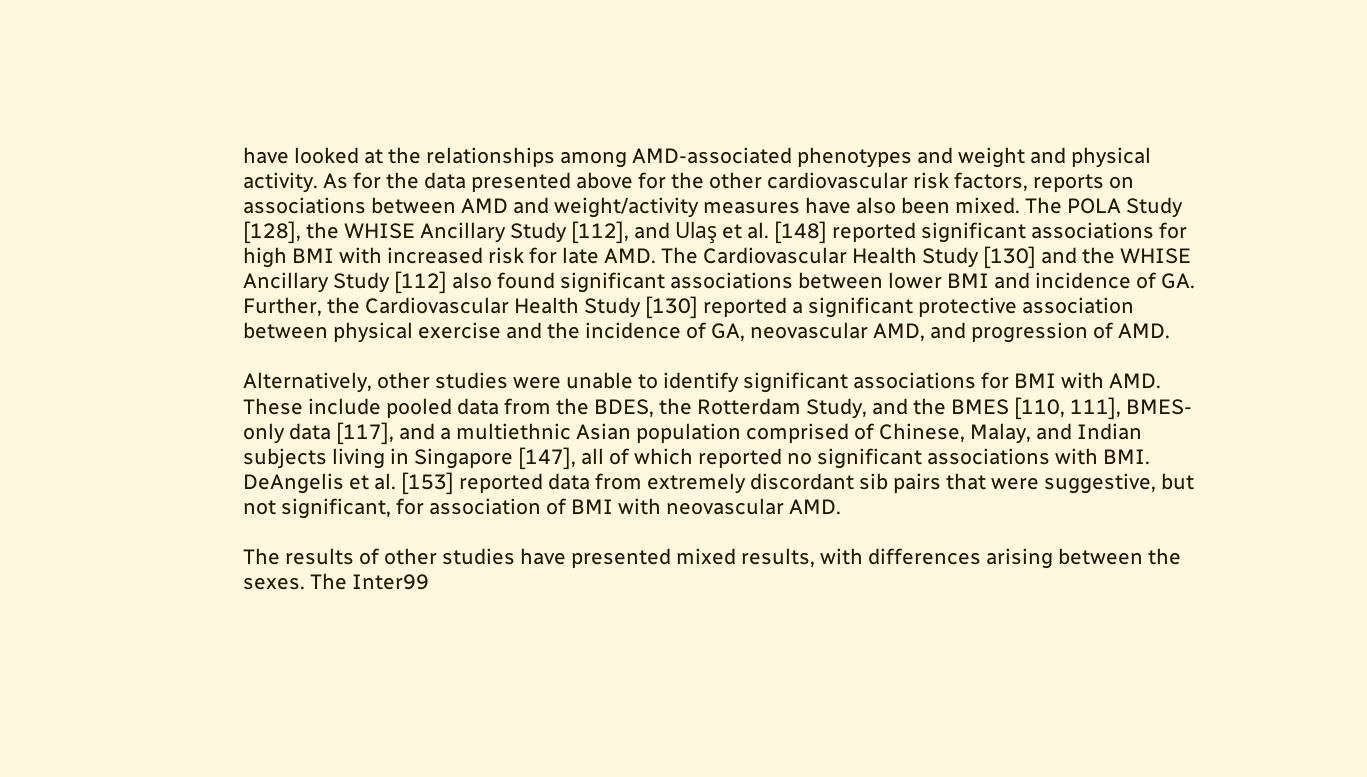have looked at the relationships among AMD-associated phenotypes and weight and physical activity. As for the data presented above for the other cardiovascular risk factors, reports on associations between AMD and weight/activity measures have also been mixed. The POLA Study [128], the WHISE Ancillary Study [112], and Ulaş et al. [148] reported significant associations for high BMI with increased risk for late AMD. The Cardiovascular Health Study [130] and the WHISE Ancillary Study [112] also found significant associations between lower BMI and incidence of GA. Further, the Cardiovascular Health Study [130] reported a significant protective association between physical exercise and the incidence of GA, neovascular AMD, and progression of AMD.

Alternatively, other studies were unable to identify significant associations for BMI with AMD. These include pooled data from the BDES, the Rotterdam Study, and the BMES [110, 111], BMES-only data [117], and a multiethnic Asian population comprised of Chinese, Malay, and Indian subjects living in Singapore [147], all of which reported no significant associations with BMI. DeAngelis et al. [153] reported data from extremely discordant sib pairs that were suggestive, but not significant, for association of BMI with neovascular AMD.

The results of other studies have presented mixed results, with differences arising between the sexes. The Inter99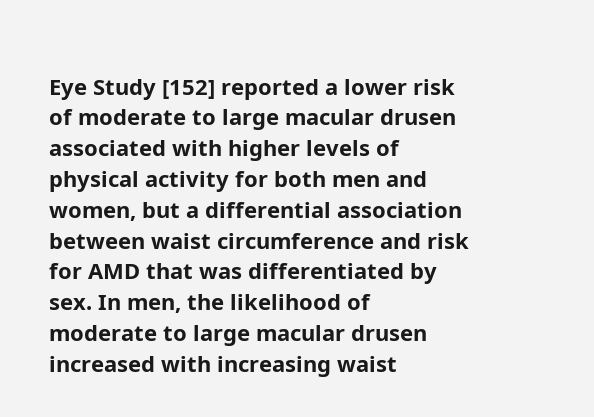Eye Study [152] reported a lower risk of moderate to large macular drusen associated with higher levels of physical activity for both men and women, but a differential association between waist circumference and risk for AMD that was differentiated by sex. In men, the likelihood of moderate to large macular drusen increased with increasing waist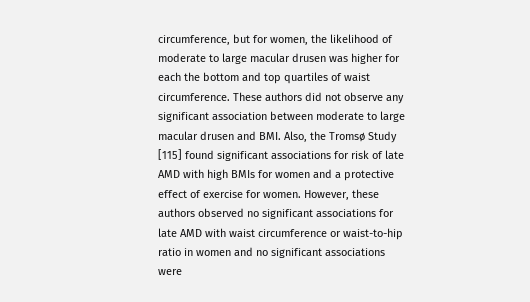circumference, but for women, the likelihood of moderate to large macular drusen was higher for each the bottom and top quartiles of waist circumference. These authors did not observe any significant association between moderate to large macular drusen and BMI. Also, the Tromsø Study [115] found significant associations for risk of late AMD with high BMIs for women and a protective effect of exercise for women. However, these authors observed no significant associations for late AMD with waist circumference or waist-to-hip ratio in women and no significant associations were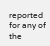reported for any of the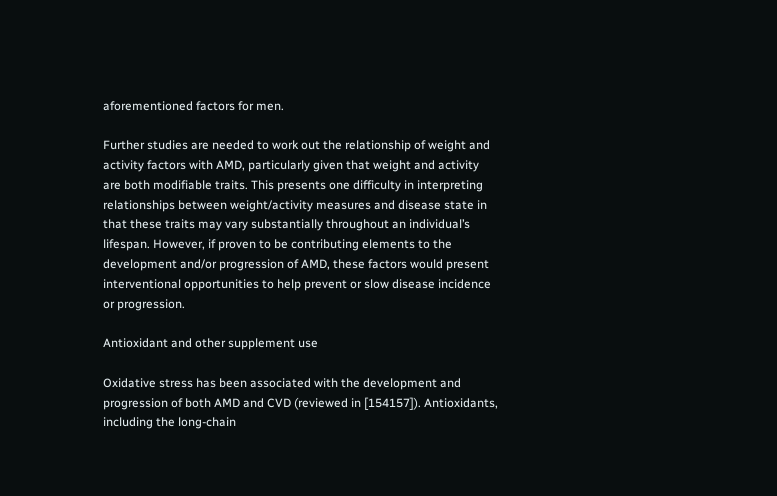aforementioned factors for men.

Further studies are needed to work out the relationship of weight and activity factors with AMD, particularly given that weight and activity are both modifiable traits. This presents one difficulty in interpreting relationships between weight/activity measures and disease state in that these traits may vary substantially throughout an individual’s lifespan. However, if proven to be contributing elements to the development and/or progression of AMD, these factors would present interventional opportunities to help prevent or slow disease incidence or progression.

Antioxidant and other supplement use

Oxidative stress has been associated with the development and progression of both AMD and CVD (reviewed in [154157]). Antioxidants, including the long-chain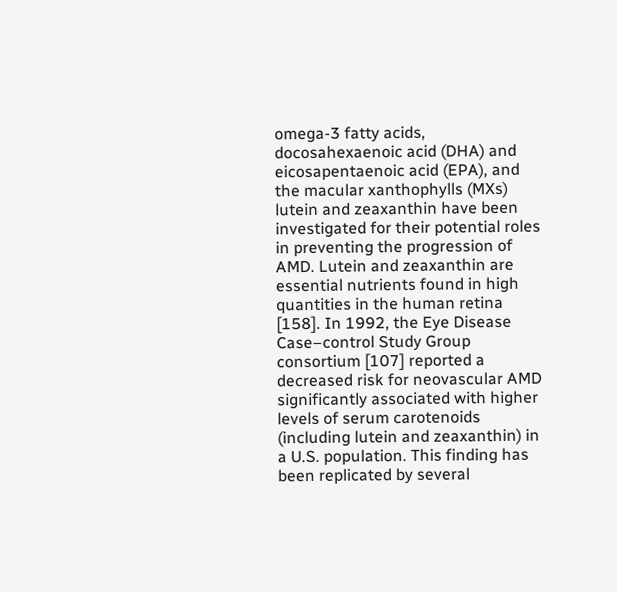omega-3 fatty acids, docosahexaenoic acid (DHA) and eicosapentaenoic acid (EPA), and the macular xanthophylls (MXs) lutein and zeaxanthin have been investigated for their potential roles in preventing the progression of AMD. Lutein and zeaxanthin are essential nutrients found in high quantities in the human retina [158]. In 1992, the Eye Disease Case–control Study Group consortium [107] reported a decreased risk for neovascular AMD significantly associated with higher levels of serum carotenoids (including lutein and zeaxanthin) in a U.S. population. This finding has been replicated by several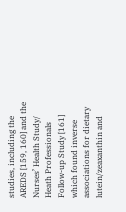studies, including the AREDS [159, 160] and the Nurses’ Health Study/ Heath Professionals Follow-up Study [161] which found inverse associations for dietary lutein/zeaxanthin and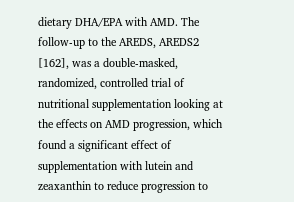dietary DHA/EPA with AMD. The follow-up to the AREDS, AREDS2 [162], was a double-masked, randomized, controlled trial of nutritional supplementation looking at the effects on AMD progression, which found a significant effect of supplementation with lutein and zeaxanthin to reduce progression to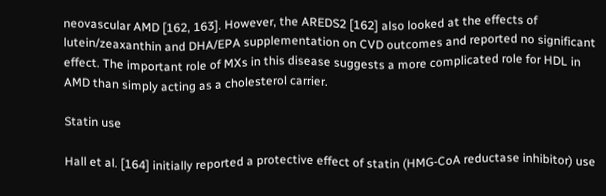neovascular AMD [162, 163]. However, the AREDS2 [162] also looked at the effects of lutein/zeaxanthin and DHA/EPA supplementation on CVD outcomes and reported no significant effect. The important role of MXs in this disease suggests a more complicated role for HDL in AMD than simply acting as a cholesterol carrier.

Statin use

Hall et al. [164] initially reported a protective effect of statin (HMG-CoA reductase inhibitor) use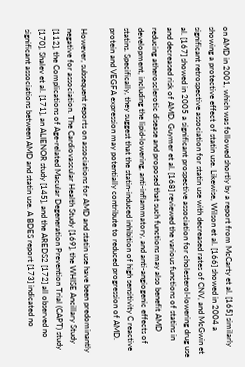on AMD in 2001, which was followed shortly by a report from McCarty et al. [165] similarly showing a protective effect of statin use. Likewise, Wilson et al. [166] showed in 2004 a significant retrospective association for statin use with decreased rates of CNV, and McGwin et al. [167] showed in 2005 a significant prospective association for cholesterol-lowering drug use and decreased risk of AMD. Guymer et al. [168] reviewed the various functions of statins in reducing atherosclerotic disease and proposed that such functions may also benefit AMD development, including the lipid-lowering, anti-inflammatory, and anti-angiogenic effects of statins. Specifically, they suggest that the statin-induced inhibition of high sensitivity C reactive protein and VEGFA expression may potentially contribute to reduced progression of AMD.

However, subsequent reports on associations for AMD and statin use have been predominantly negative for association. The Cardiovascular Health Study [169], the WHISE Ancillary Study [112], the Complications of Age-related Macular Degeneration Prevention Trial (CAPT) study [170], Shalev et al. [171], an ALIENOR study [145], and the AREDS2 [172] all observed no significant associations between AMD and statin use. A BDES report [173] indicated no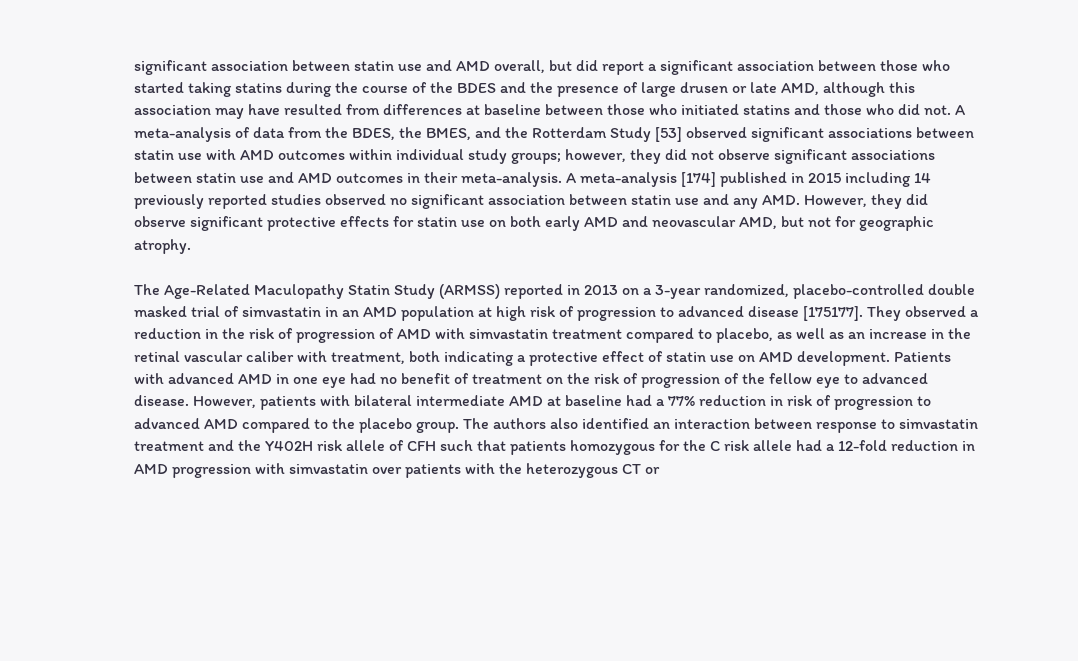significant association between statin use and AMD overall, but did report a significant association between those who started taking statins during the course of the BDES and the presence of large drusen or late AMD, although this association may have resulted from differences at baseline between those who initiated statins and those who did not. A meta-analysis of data from the BDES, the BMES, and the Rotterdam Study [53] observed significant associations between statin use with AMD outcomes within individual study groups; however, they did not observe significant associations between statin use and AMD outcomes in their meta-analysis. A meta-analysis [174] published in 2015 including 14 previously reported studies observed no significant association between statin use and any AMD. However, they did observe significant protective effects for statin use on both early AMD and neovascular AMD, but not for geographic atrophy.

The Age-Related Maculopathy Statin Study (ARMSS) reported in 2013 on a 3-year randomized, placebo-controlled double masked trial of simvastatin in an AMD population at high risk of progression to advanced disease [175177]. They observed a reduction in the risk of progression of AMD with simvastatin treatment compared to placebo, as well as an increase in the retinal vascular caliber with treatment, both indicating a protective effect of statin use on AMD development. Patients with advanced AMD in one eye had no benefit of treatment on the risk of progression of the fellow eye to advanced disease. However, patients with bilateral intermediate AMD at baseline had a 77% reduction in risk of progression to advanced AMD compared to the placebo group. The authors also identified an interaction between response to simvastatin treatment and the Y402H risk allele of CFH such that patients homozygous for the C risk allele had a 12-fold reduction in AMD progression with simvastatin over patients with the heterozygous CT or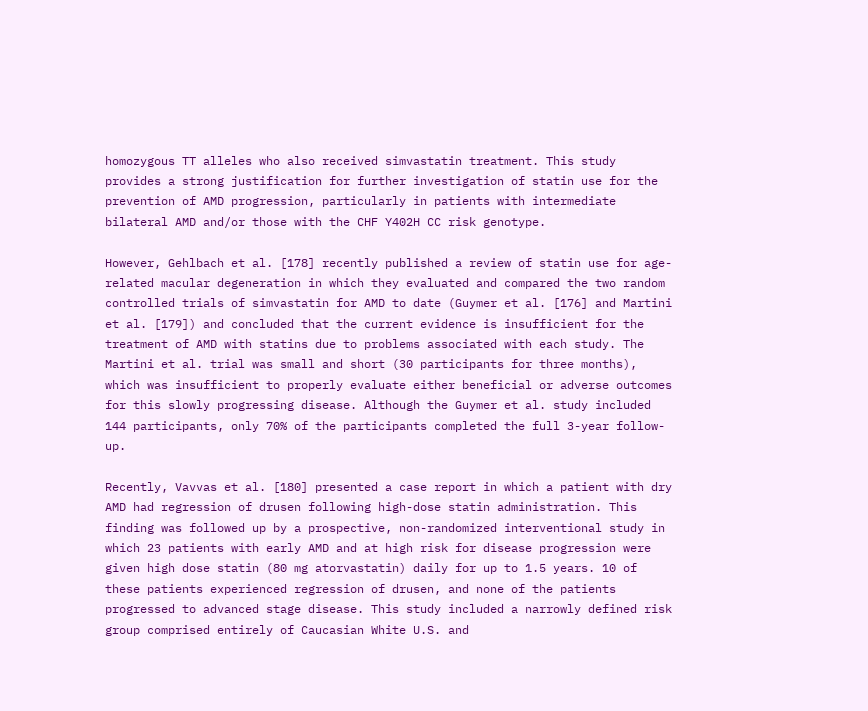homozygous TT alleles who also received simvastatin treatment. This study provides a strong justification for further investigation of statin use for the prevention of AMD progression, particularly in patients with intermediate bilateral AMD and/or those with the CHF Y402H CC risk genotype.

However, Gehlbach et al. [178] recently published a review of statin use for age-related macular degeneration in which they evaluated and compared the two random controlled trials of simvastatin for AMD to date (Guymer et al. [176] and Martini et al. [179]) and concluded that the current evidence is insufficient for the treatment of AMD with statins due to problems associated with each study. The Martini et al. trial was small and short (30 participants for three months), which was insufficient to properly evaluate either beneficial or adverse outcomes for this slowly progressing disease. Although the Guymer et al. study included 144 participants, only 70% of the participants completed the full 3-year follow-up.

Recently, Vavvas et al. [180] presented a case report in which a patient with dry AMD had regression of drusen following high-dose statin administration. This finding was followed up by a prospective, non-randomized interventional study in which 23 patients with early AMD and at high risk for disease progression were given high dose statin (80 mg atorvastatin) daily for up to 1.5 years. 10 of these patients experienced regression of drusen, and none of the patients progressed to advanced stage disease. This study included a narrowly defined risk group comprised entirely of Caucasian White U.S. and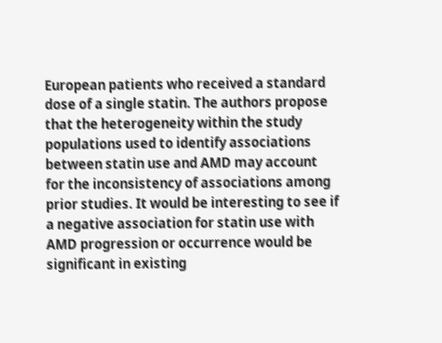European patients who received a standard dose of a single statin. The authors propose that the heterogeneity within the study populations used to identify associations between statin use and AMD may account for the inconsistency of associations among prior studies. It would be interesting to see if a negative association for statin use with AMD progression or occurrence would be significant in existing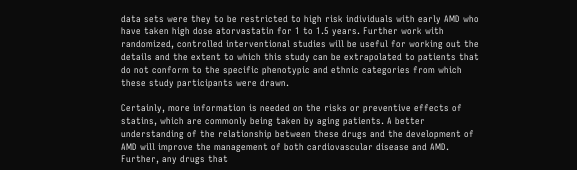data sets were they to be restricted to high risk individuals with early AMD who have taken high dose atorvastatin for 1 to 1.5 years. Further work with randomized, controlled interventional studies will be useful for working out the details and the extent to which this study can be extrapolated to patients that do not conform to the specific phenotypic and ethnic categories from which these study participants were drawn.

Certainly, more information is needed on the risks or preventive effects of statins, which are commonly being taken by aging patients. A better understanding of the relationship between these drugs and the development of AMD will improve the management of both cardiovascular disease and AMD. Further, any drugs that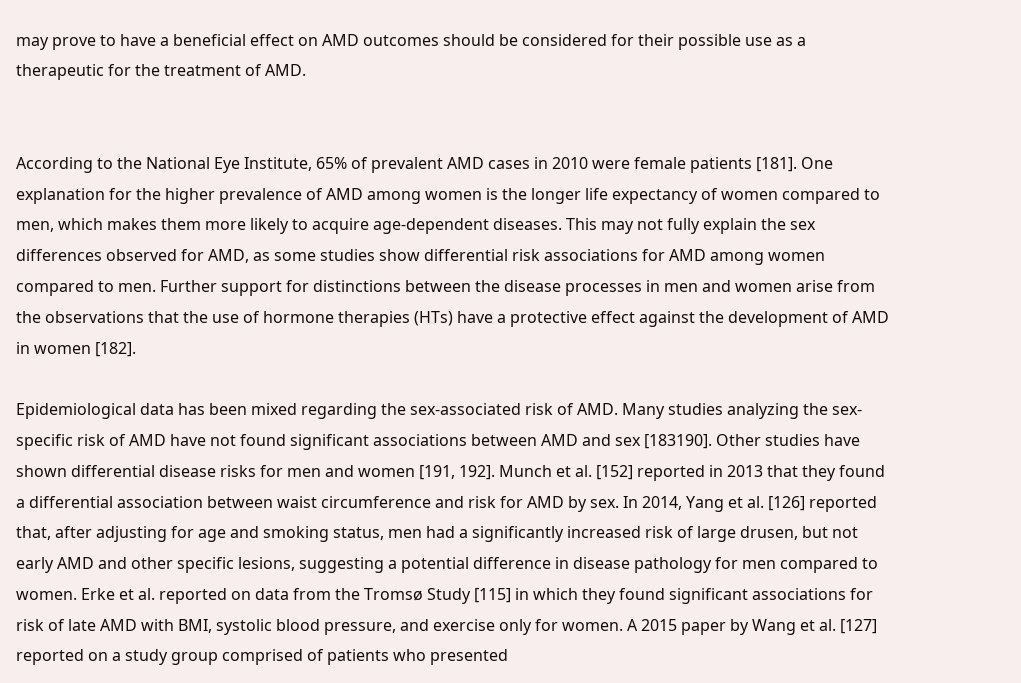may prove to have a beneficial effect on AMD outcomes should be considered for their possible use as a therapeutic for the treatment of AMD.


According to the National Eye Institute, 65% of prevalent AMD cases in 2010 were female patients [181]. One explanation for the higher prevalence of AMD among women is the longer life expectancy of women compared to men, which makes them more likely to acquire age-dependent diseases. This may not fully explain the sex differences observed for AMD, as some studies show differential risk associations for AMD among women compared to men. Further support for distinctions between the disease processes in men and women arise from the observations that the use of hormone therapies (HTs) have a protective effect against the development of AMD in women [182].

Epidemiological data has been mixed regarding the sex-associated risk of AMD. Many studies analyzing the sex-specific risk of AMD have not found significant associations between AMD and sex [183190]. Other studies have shown differential disease risks for men and women [191, 192]. Munch et al. [152] reported in 2013 that they found a differential association between waist circumference and risk for AMD by sex. In 2014, Yang et al. [126] reported that, after adjusting for age and smoking status, men had a significantly increased risk of large drusen, but not early AMD and other specific lesions, suggesting a potential difference in disease pathology for men compared to women. Erke et al. reported on data from the Tromsø Study [115] in which they found significant associations for risk of late AMD with BMI, systolic blood pressure, and exercise only for women. A 2015 paper by Wang et al. [127] reported on a study group comprised of patients who presented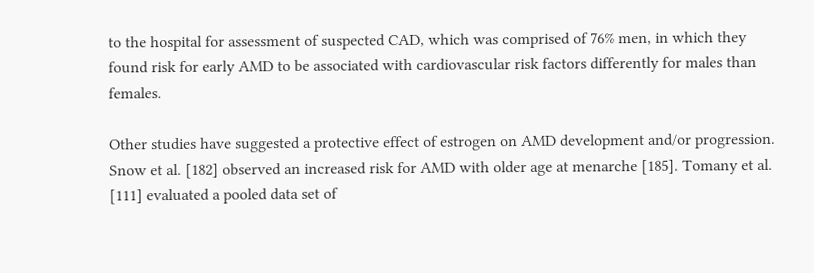to the hospital for assessment of suspected CAD, which was comprised of 76% men, in which they found risk for early AMD to be associated with cardiovascular risk factors differently for males than females.

Other studies have suggested a protective effect of estrogen on AMD development and/or progression. Snow et al. [182] observed an increased risk for AMD with older age at menarche [185]. Tomany et al. [111] evaluated a pooled data set of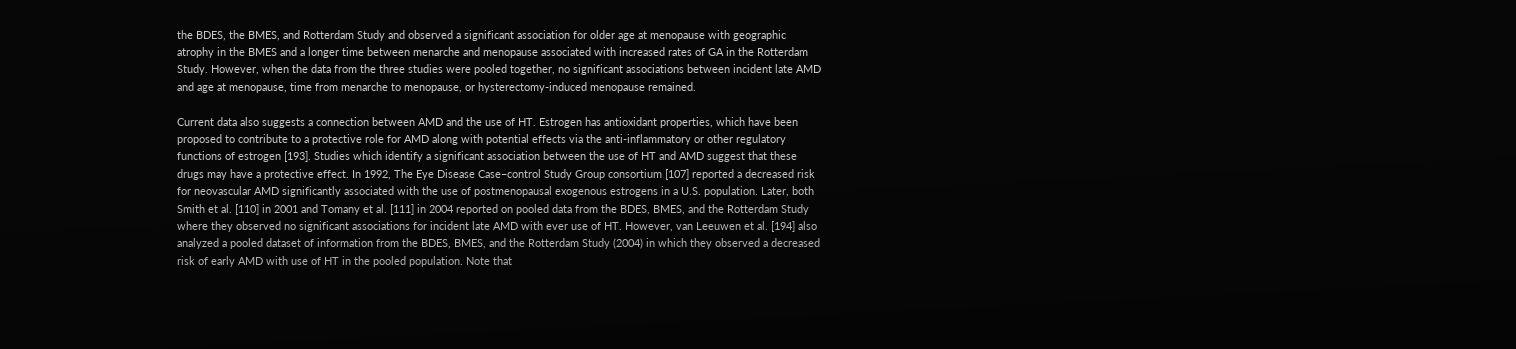the BDES, the BMES, and Rotterdam Study and observed a significant association for older age at menopause with geographic atrophy in the BMES and a longer time between menarche and menopause associated with increased rates of GA in the Rotterdam Study. However, when the data from the three studies were pooled together, no significant associations between incident late AMD and age at menopause, time from menarche to menopause, or hysterectomy-induced menopause remained.

Current data also suggests a connection between AMD and the use of HT. Estrogen has antioxidant properties, which have been proposed to contribute to a protective role for AMD along with potential effects via the anti-inflammatory or other regulatory functions of estrogen [193]. Studies which identify a significant association between the use of HT and AMD suggest that these drugs may have a protective effect. In 1992, The Eye Disease Case–control Study Group consortium [107] reported a decreased risk for neovascular AMD significantly associated with the use of postmenopausal exogenous estrogens in a U.S. population. Later, both Smith et al. [110] in 2001 and Tomany et al. [111] in 2004 reported on pooled data from the BDES, BMES, and the Rotterdam Study where they observed no significant associations for incident late AMD with ever use of HT. However, van Leeuwen et al. [194] also analyzed a pooled dataset of information from the BDES, BMES, and the Rotterdam Study (2004) in which they observed a decreased risk of early AMD with use of HT in the pooled population. Note that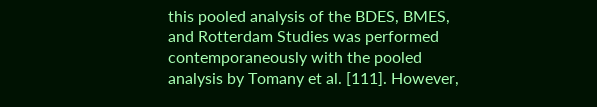this pooled analysis of the BDES, BMES, and Rotterdam Studies was performed contemporaneously with the pooled analysis by Tomany et al. [111]. However,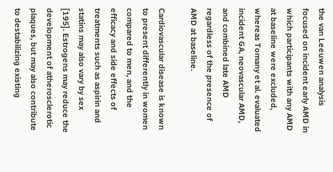the van Leeuwen analysis focused on incident early AMD in which participants with any AMD at baseline were excluded, whereas Tomany et al. evaluated incident GA, neovascular AMD, and combined late AMD regardless of the presence of AMD at baseline.

Cardiovascular disease is known to present differently in women compared to men, and the efficacy and side effects of treatments such as aspirin and statins may also vary by sex [195]. Estrogens may reduce the development of atherosclerotic plaques, but may also contribute to destabilizing existing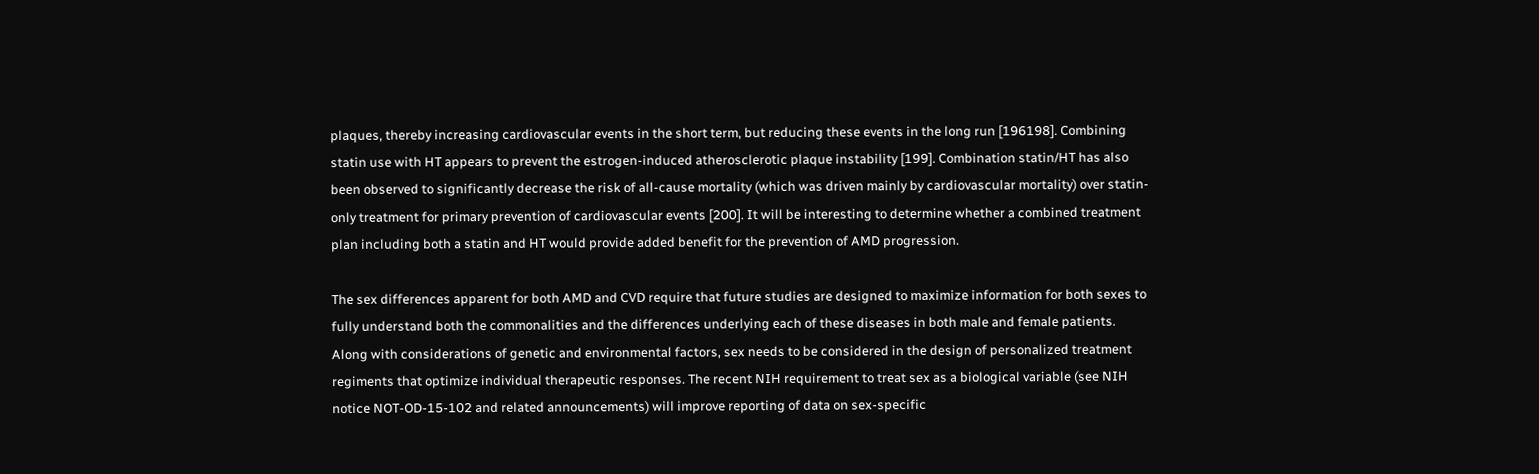plaques, thereby increasing cardiovascular events in the short term, but reducing these events in the long run [196198]. Combining statin use with HT appears to prevent the estrogen-induced atherosclerotic plaque instability [199]. Combination statin/HT has also been observed to significantly decrease the risk of all-cause mortality (which was driven mainly by cardiovascular mortality) over statin-only treatment for primary prevention of cardiovascular events [200]. It will be interesting to determine whether a combined treatment plan including both a statin and HT would provide added benefit for the prevention of AMD progression.

The sex differences apparent for both AMD and CVD require that future studies are designed to maximize information for both sexes to fully understand both the commonalities and the differences underlying each of these diseases in both male and female patients. Along with considerations of genetic and environmental factors, sex needs to be considered in the design of personalized treatment regiments that optimize individual therapeutic responses. The recent NIH requirement to treat sex as a biological variable (see NIH notice NOT-OD-15-102 and related announcements) will improve reporting of data on sex-specific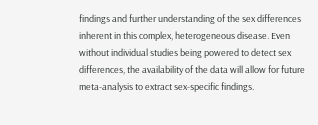findings and further understanding of the sex differences inherent in this complex, heterogeneous disease. Even without individual studies being powered to detect sex differences, the availability of the data will allow for future meta-analysis to extract sex-specific findings.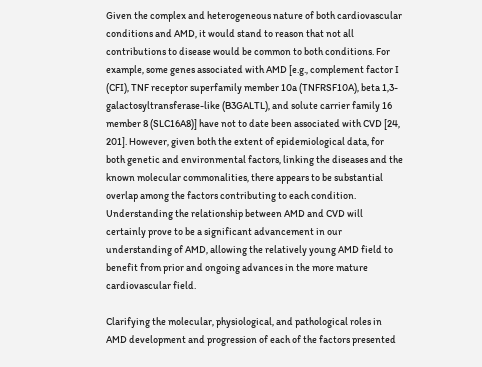Given the complex and heterogeneous nature of both cardiovascular conditions and AMD, it would stand to reason that not all contributions to disease would be common to both conditions. For example, some genes associated with AMD [e.g., complement factor I (CFI), TNF receptor superfamily member 10a (TNFRSF10A), beta 1,3-galactosyltransferase-like (B3GALTL), and solute carrier family 16 member 8 (SLC16A8)] have not to date been associated with CVD [24, 201]. However, given both the extent of epidemiological data, for both genetic and environmental factors, linking the diseases and the known molecular commonalities, there appears to be substantial overlap among the factors contributing to each condition. Understanding the relationship between AMD and CVD will certainly prove to be a significant advancement in our understanding of AMD, allowing the relatively young AMD field to benefit from prior and ongoing advances in the more mature cardiovascular field.

Clarifying the molecular, physiological, and pathological roles in AMD development and progression of each of the factors presented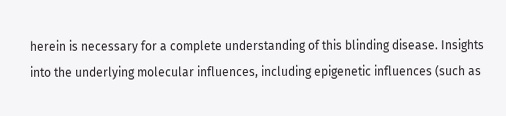herein is necessary for a complete understanding of this blinding disease. Insights into the underlying molecular influences, including epigenetic influences (such as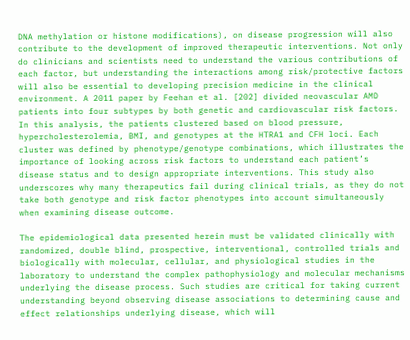DNA methylation or histone modifications), on disease progression will also contribute to the development of improved therapeutic interventions. Not only do clinicians and scientists need to understand the various contributions of each factor, but understanding the interactions among risk/protective factors will also be essential to developing precision medicine in the clinical environment. A 2011 paper by Feehan et al. [202] divided neovascular AMD patients into four subtypes by both genetic and cardiovascular risk factors. In this analysis, the patients clustered based on blood pressure, hypercholesterolemia, BMI, and genotypes at the HTRA1 and CFH loci. Each cluster was defined by phenotype/genotype combinations, which illustrates the importance of looking across risk factors to understand each patient’s disease status and to design appropriate interventions. This study also underscores why many therapeutics fail during clinical trials, as they do not take both genotype and risk factor phenotypes into account simultaneously when examining disease outcome.

The epidemiological data presented herein must be validated clinically with randomized, double blind, prospective, interventional, controlled trials and biologically with molecular, cellular, and physiological studies in the laboratory to understand the complex pathophysiology and molecular mechanisms underlying the disease process. Such studies are critical for taking current understanding beyond observing disease associations to determining cause and effect relationships underlying disease, which will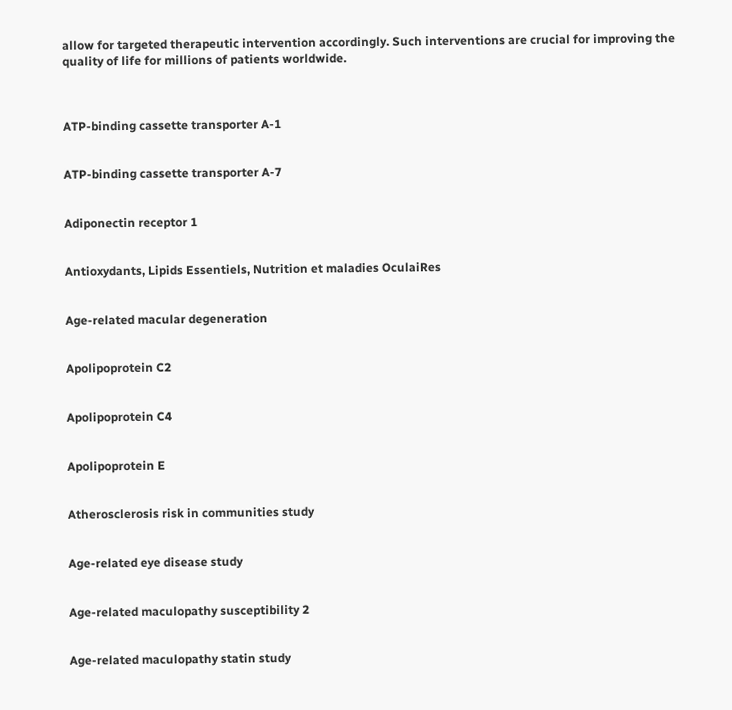allow for targeted therapeutic intervention accordingly. Such interventions are crucial for improving the quality of life for millions of patients worldwide.



ATP-binding cassette transporter A-1


ATP-binding cassette transporter A-7


Adiponectin receptor 1


Antioxydants, Lipids Essentiels, Nutrition et maladies OculaiRes


Age-related macular degeneration


Apolipoprotein C2


Apolipoprotein C4


Apolipoprotein E


Atherosclerosis risk in communities study


Age-related eye disease study


Age-related maculopathy susceptibility 2


Age-related maculopathy statin study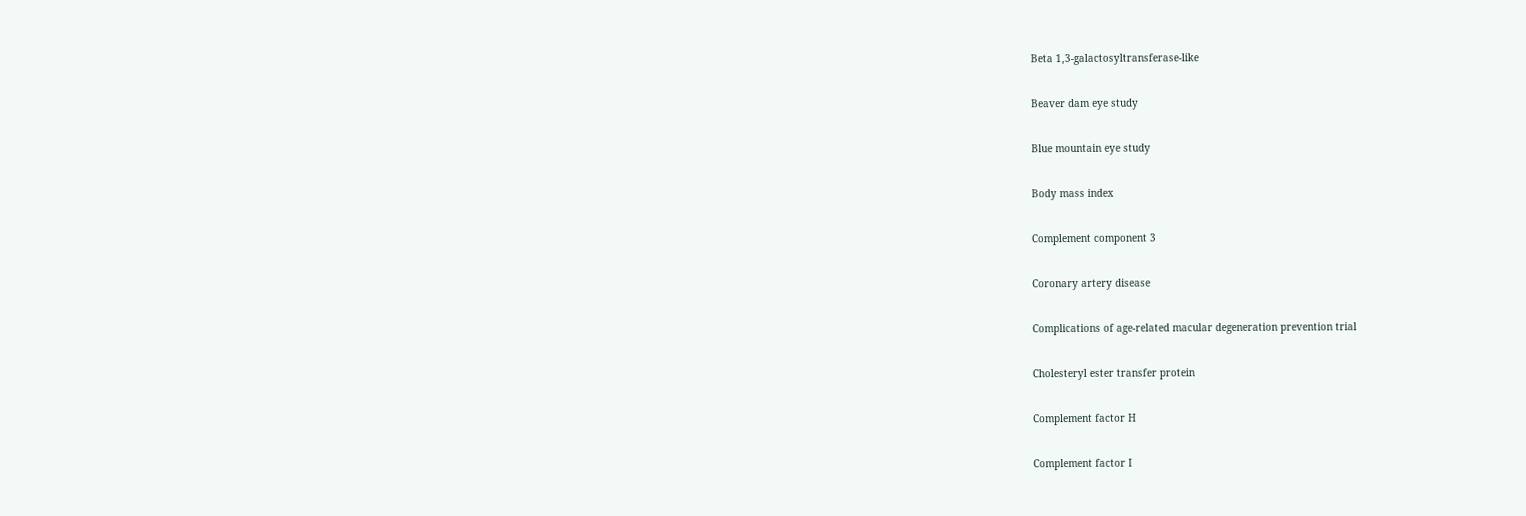Beta 1,3-galactosyltransferase-like


Beaver dam eye study


Blue mountain eye study


Body mass index


Complement component 3


Coronary artery disease


Complications of age-related macular degeneration prevention trial


Cholesteryl ester transfer protein


Complement factor H


Complement factor I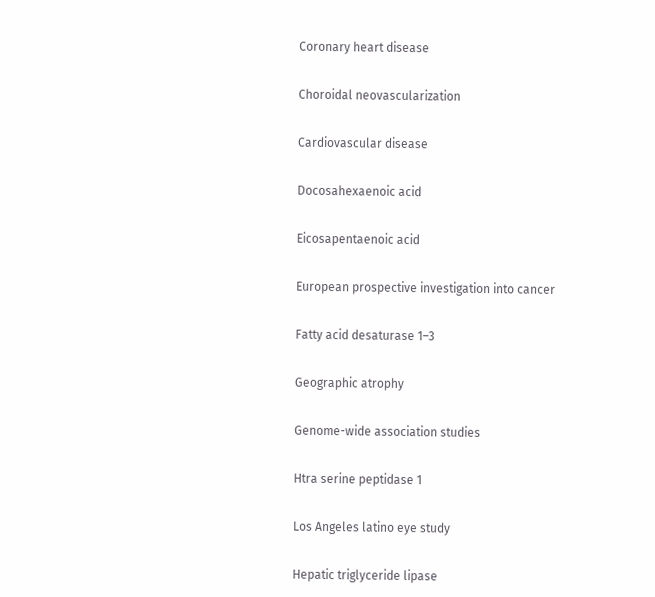Coronary heart disease


Choroidal neovascularization


Cardiovascular disease


Docosahexaenoic acid


Eicosapentaenoic acid


European prospective investigation into cancer


Fatty acid desaturase 1–3


Geographic atrophy


Genome-wide association studies


Htra serine peptidase 1


Los Angeles latino eye study


Hepatic triglyceride lipase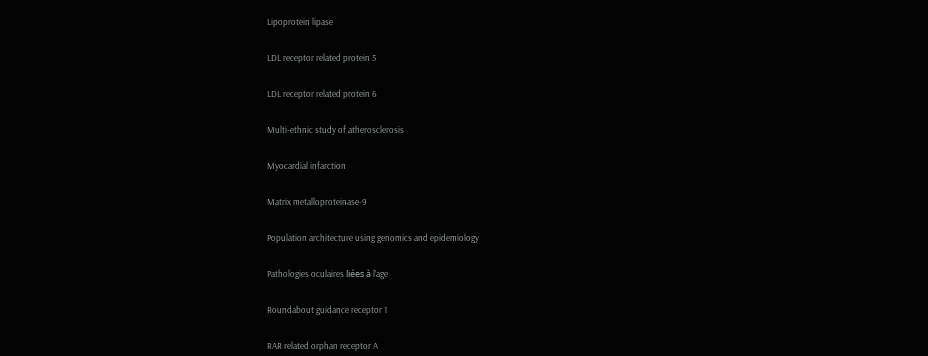Lipoprotein lipase


LDL receptor related protein 5


LDL receptor related protein 6


Multi-ethnic study of atherosclerosis


Myocardial infarction


Matrix metalloproteinase-9


Population architecture using genomics and epidemiology


Pathologies oculaires liées à l’age


Roundabout guidance receptor 1


RAR related orphan receptor A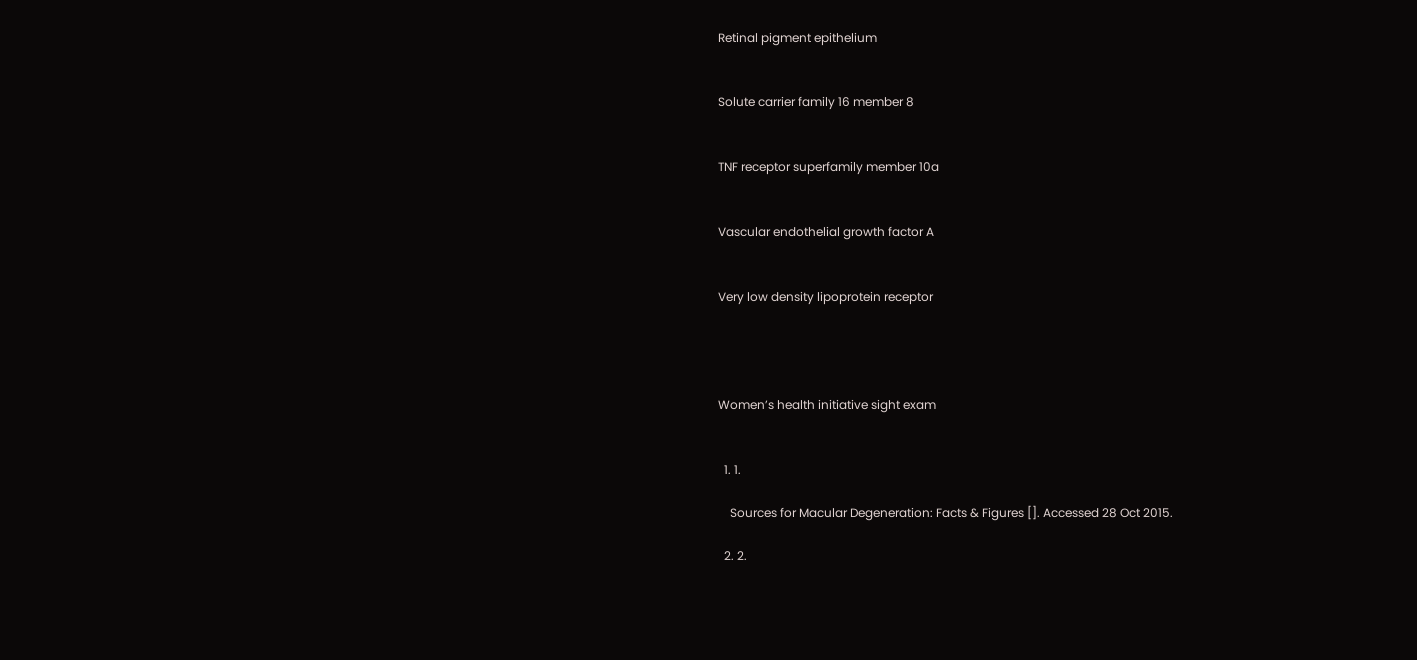Retinal pigment epithelium


Solute carrier family 16 member 8


TNF receptor superfamily member 10a


Vascular endothelial growth factor A


Very low density lipoprotein receptor




Women’s health initiative sight exam


  1. 1.

    Sources for Macular Degeneration: Facts & Figures []. Accessed 28 Oct 2015.

  2. 2.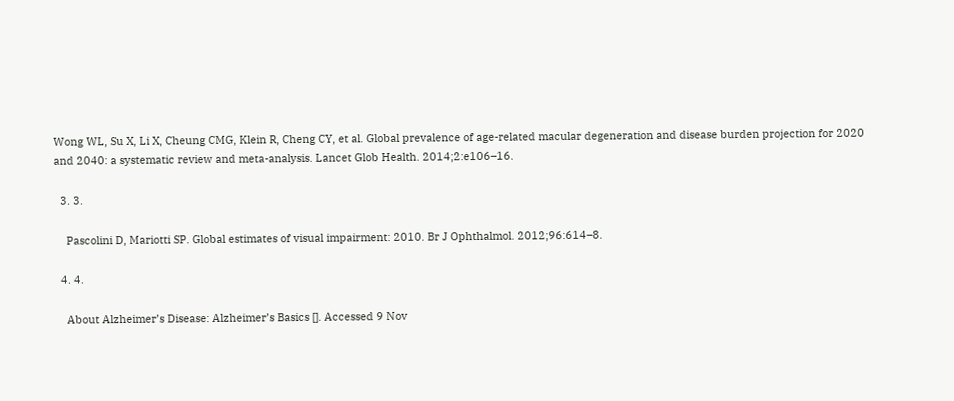Wong WL, Su X, Li X, Cheung CMG, Klein R, Cheng CY, et al. Global prevalence of age-related macular degeneration and disease burden projection for 2020 and 2040: a systematic review and meta-analysis. Lancet Glob Health. 2014;2:e106–16.

  3. 3.

    Pascolini D, Mariotti SP. Global estimates of visual impairment: 2010. Br J Ophthalmol. 2012;96:614–8.

  4. 4.

    About Alzheimer’s Disease: Alzheimer’s Basics []. Accessed 9 Nov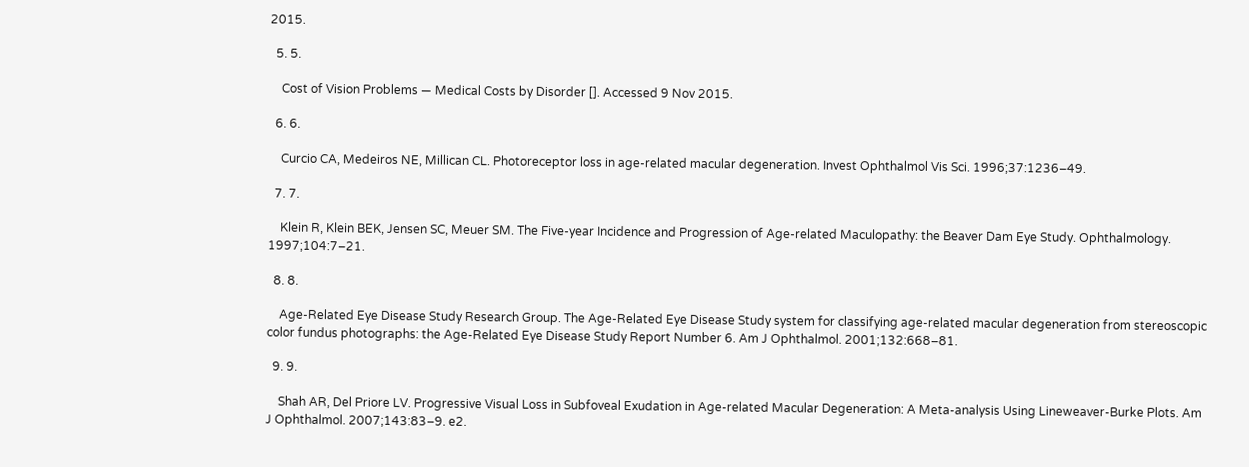2015.

  5. 5.

    Cost of Vision Problems — Medical Costs by Disorder []. Accessed 9 Nov 2015.

  6. 6.

    Curcio CA, Medeiros NE, Millican CL. Photoreceptor loss in age-related macular degeneration. Invest Ophthalmol Vis Sci. 1996;37:1236–49.

  7. 7.

    Klein R, Klein BEK, Jensen SC, Meuer SM. The Five-year Incidence and Progression of Age-related Maculopathy: the Beaver Dam Eye Study. Ophthalmology. 1997;104:7–21.

  8. 8.

    Age-Related Eye Disease Study Research Group. The Age-Related Eye Disease Study system for classifying age-related macular degeneration from stereoscopic color fundus photographs: the Age-Related Eye Disease Study Report Number 6. Am J Ophthalmol. 2001;132:668–81.

  9. 9.

    Shah AR, Del Priore LV. Progressive Visual Loss in Subfoveal Exudation in Age-related Macular Degeneration: A Meta-analysis Using Lineweaver-Burke Plots. Am J Ophthalmol. 2007;143:83–9. e2.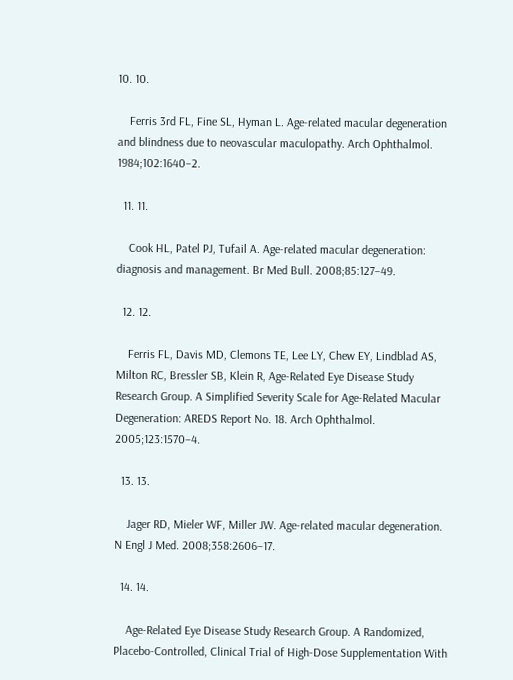10. 10.

    Ferris 3rd FL, Fine SL, Hyman L. Age-related macular degeneration and blindness due to neovascular maculopathy. Arch Ophthalmol. 1984;102:1640–2.

  11. 11.

    Cook HL, Patel PJ, Tufail A. Age-related macular degeneration: diagnosis and management. Br Med Bull. 2008;85:127–49.

  12. 12.

    Ferris FL, Davis MD, Clemons TE, Lee LY, Chew EY, Lindblad AS, Milton RC, Bressler SB, Klein R, Age-Related Eye Disease Study Research Group. A Simplified Severity Scale for Age-Related Macular Degeneration: AREDS Report No. 18. Arch Ophthalmol. 2005;123:1570–4.

  13. 13.

    Jager RD, Mieler WF, Miller JW. Age-related macular degeneration. N Engl J Med. 2008;358:2606–17.

  14. 14.

    Age-Related Eye Disease Study Research Group. A Randomized, Placebo-Controlled, Clinical Trial of High-Dose Supplementation With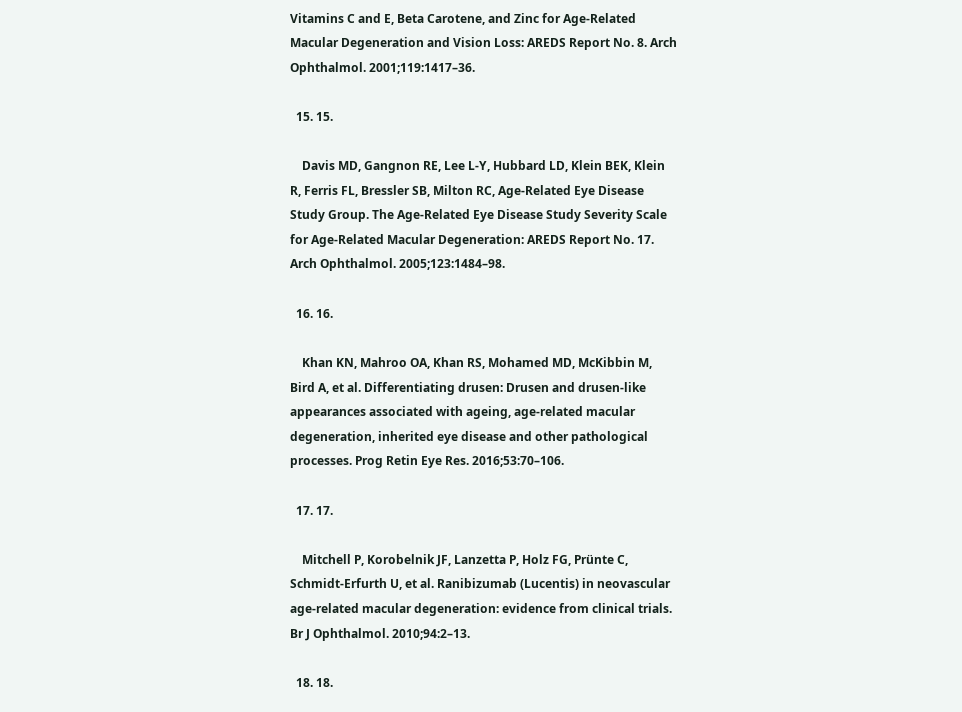Vitamins C and E, Beta Carotene, and Zinc for Age-Related Macular Degeneration and Vision Loss: AREDS Report No. 8. Arch Ophthalmol. 2001;119:1417–36.

  15. 15.

    Davis MD, Gangnon RE, Lee L-Y, Hubbard LD, Klein BEK, Klein R, Ferris FL, Bressler SB, Milton RC, Age-Related Eye Disease Study Group. The Age-Related Eye Disease Study Severity Scale for Age-Related Macular Degeneration: AREDS Report No. 17. Arch Ophthalmol. 2005;123:1484–98.

  16. 16.

    Khan KN, Mahroo OA, Khan RS, Mohamed MD, McKibbin M, Bird A, et al. Differentiating drusen: Drusen and drusen-like appearances associated with ageing, age-related macular degeneration, inherited eye disease and other pathological processes. Prog Retin Eye Res. 2016;53:70–106.

  17. 17.

    Mitchell P, Korobelnik JF, Lanzetta P, Holz FG, Prünte C, Schmidt-Erfurth U, et al. Ranibizumab (Lucentis) in neovascular age-related macular degeneration: evidence from clinical trials. Br J Ophthalmol. 2010;94:2–13.

  18. 18.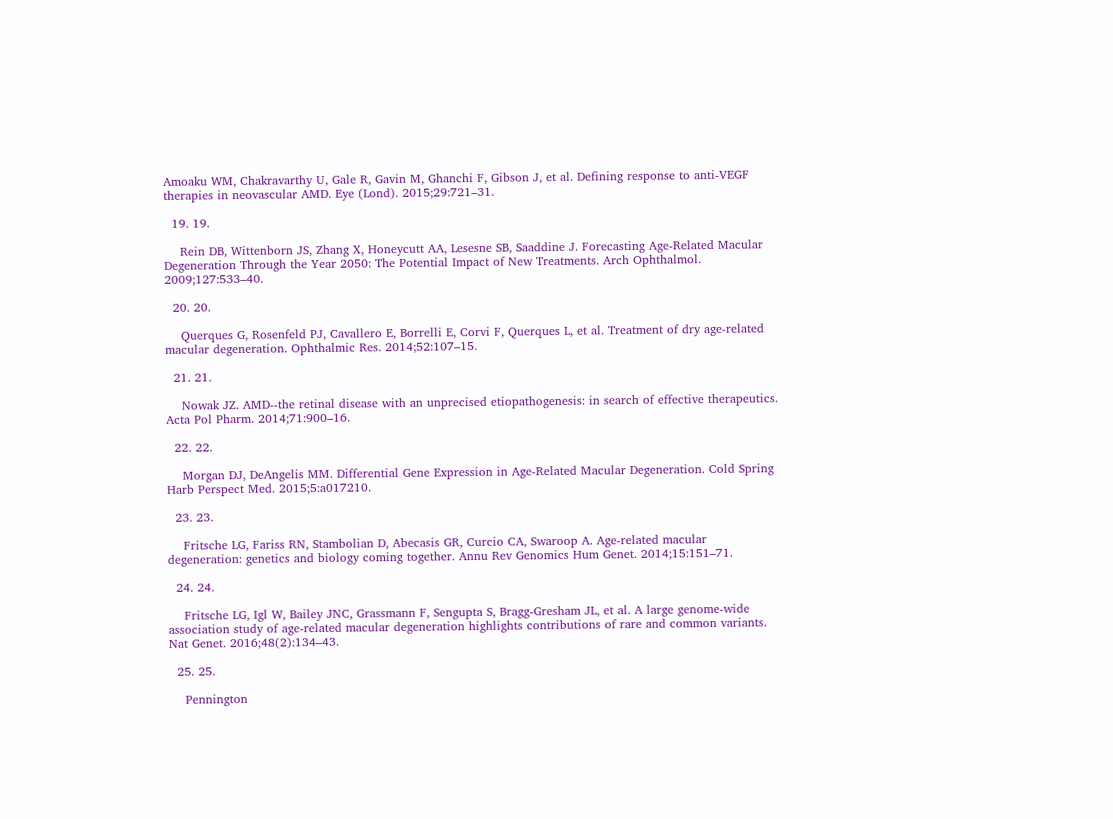Amoaku WM, Chakravarthy U, Gale R, Gavin M, Ghanchi F, Gibson J, et al. Defining response to anti-VEGF therapies in neovascular AMD. Eye (Lond). 2015;29:721–31.

  19. 19.

    Rein DB, Wittenborn JS, Zhang X, Honeycutt AA, Lesesne SB, Saaddine J. Forecasting Age-Related Macular Degeneration Through the Year 2050: The Potential Impact of New Treatments. Arch Ophthalmol. 2009;127:533–40.

  20. 20.

    Querques G, Rosenfeld PJ, Cavallero E, Borrelli E, Corvi F, Querques L, et al. Treatment of dry age-related macular degeneration. Ophthalmic Res. 2014;52:107–15.

  21. 21.

    Nowak JZ. AMD--the retinal disease with an unprecised etiopathogenesis: in search of effective therapeutics. Acta Pol Pharm. 2014;71:900–16.

  22. 22.

    Morgan DJ, DeAngelis MM. Differential Gene Expression in Age-Related Macular Degeneration. Cold Spring Harb Perspect Med. 2015;5:a017210.

  23. 23.

    Fritsche LG, Fariss RN, Stambolian D, Abecasis GR, Curcio CA, Swaroop A. Age-related macular degeneration: genetics and biology coming together. Annu Rev Genomics Hum Genet. 2014;15:151–71.

  24. 24.

    Fritsche LG, Igl W, Bailey JNC, Grassmann F, Sengupta S, Bragg-Gresham JL, et al. A large genome-wide association study of age-related macular degeneration highlights contributions of rare and common variants. Nat Genet. 2016;48(2):134–43.

  25. 25.

    Pennington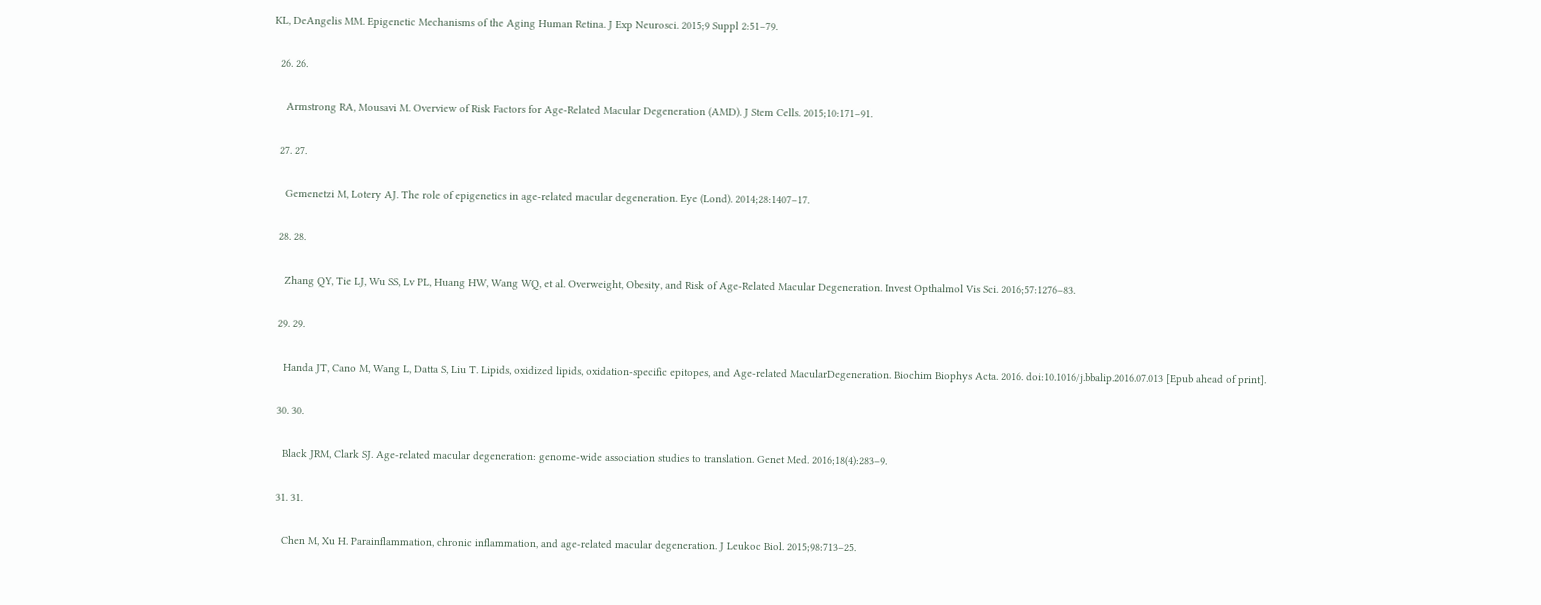KL, DeAngelis MM. Epigenetic Mechanisms of the Aging Human Retina. J Exp Neurosci. 2015;9 Suppl 2:51–79.

  26. 26.

    Armstrong RA, Mousavi M. Overview of Risk Factors for Age-Related Macular Degeneration (AMD). J Stem Cells. 2015;10:171–91.

  27. 27.

    Gemenetzi M, Lotery AJ. The role of epigenetics in age-related macular degeneration. Eye (Lond). 2014;28:1407–17.

  28. 28.

    Zhang QY, Tie LJ, Wu SS, Lv PL, Huang HW, Wang WQ, et al. Overweight, Obesity, and Risk of Age-Related Macular Degeneration. Invest Opthalmol Vis Sci. 2016;57:1276–83.

  29. 29.

    Handa JT, Cano M, Wang L, Datta S, Liu T. Lipids, oxidized lipids, oxidation-specific epitopes, and Age-related MacularDegeneration. Biochim Biophys Acta. 2016. doi:10.1016/j.bbalip.2016.07.013 [Epub ahead of print].

  30. 30.

    Black JRM, Clark SJ. Age-related macular degeneration: genome-wide association studies to translation. Genet Med. 2016;18(4):283–9.

  31. 31.

    Chen M, Xu H. Parainflammation, chronic inflammation, and age-related macular degeneration. J Leukoc Biol. 2015;98:713–25.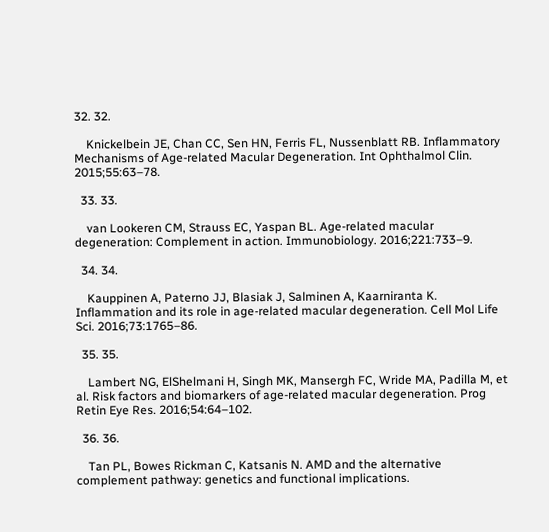32. 32.

    Knickelbein JE, Chan CC, Sen HN, Ferris FL, Nussenblatt RB. Inflammatory Mechanisms of Age-related Macular Degeneration. Int Ophthalmol Clin. 2015;55:63–78.

  33. 33.

    van Lookeren CM, Strauss EC, Yaspan BL. Age-related macular degeneration: Complement in action. Immunobiology. 2016;221:733–9.

  34. 34.

    Kauppinen A, Paterno JJ, Blasiak J, Salminen A, Kaarniranta K. Inflammation and its role in age-related macular degeneration. Cell Mol Life Sci. 2016;73:1765–86.

  35. 35.

    Lambert NG, ElShelmani H, Singh MK, Mansergh FC, Wride MA, Padilla M, et al. Risk factors and biomarkers of age-related macular degeneration. Prog Retin Eye Res. 2016;54:64–102.

  36. 36.

    Tan PL, Bowes Rickman C, Katsanis N. AMD and the alternative complement pathway: genetics and functional implications.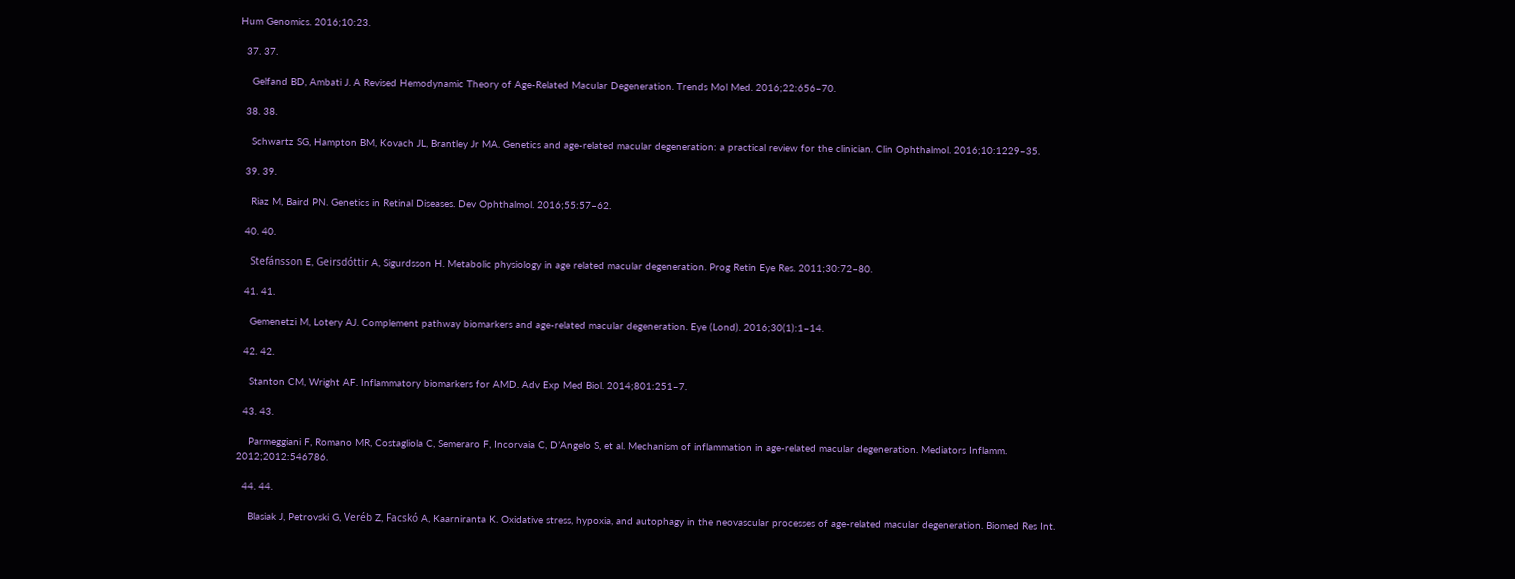Hum Genomics. 2016;10:23.

  37. 37.

    Gelfand BD, Ambati J. A Revised Hemodynamic Theory of Age-Related Macular Degeneration. Trends Mol Med. 2016;22:656–70.

  38. 38.

    Schwartz SG, Hampton BM, Kovach JL, Brantley Jr MA. Genetics and age-related macular degeneration: a practical review for the clinician. Clin Ophthalmol. 2016;10:1229–35.

  39. 39.

    Riaz M, Baird PN. Genetics in Retinal Diseases. Dev Ophthalmol. 2016;55:57–62.

  40. 40.

    Stefánsson E, Geirsdóttir A, Sigurdsson H. Metabolic physiology in age related macular degeneration. Prog Retin Eye Res. 2011;30:72–80.

  41. 41.

    Gemenetzi M, Lotery AJ. Complement pathway biomarkers and age-related macular degeneration. Eye (Lond). 2016;30(1):1–14.

  42. 42.

    Stanton CM, Wright AF. Inflammatory biomarkers for AMD. Adv Exp Med Biol. 2014;801:251–7.

  43. 43.

    Parmeggiani F, Romano MR, Costagliola C, Semeraro F, Incorvaia C, D’Angelo S, et al. Mechanism of inflammation in age-related macular degeneration. Mediators Inflamm. 2012;2012:546786.

  44. 44.

    Blasiak J, Petrovski G, Veréb Z, Facskó A, Kaarniranta K. Oxidative stress, hypoxia, and autophagy in the neovascular processes of age-related macular degeneration. Biomed Res Int.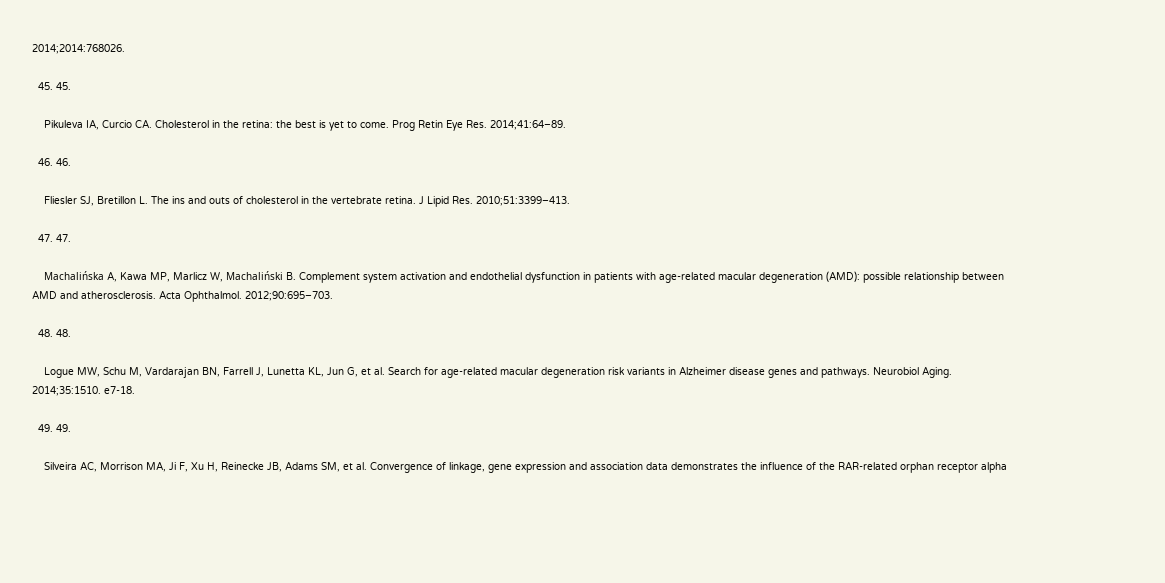2014;2014:768026.

  45. 45.

    Pikuleva IA, Curcio CA. Cholesterol in the retina: the best is yet to come. Prog Retin Eye Res. 2014;41:64–89.

  46. 46.

    Fliesler SJ, Bretillon L. The ins and outs of cholesterol in the vertebrate retina. J Lipid Res. 2010;51:3399–413.

  47. 47.

    Machalińska A, Kawa MP, Marlicz W, Machaliński B. Complement system activation and endothelial dysfunction in patients with age-related macular degeneration (AMD): possible relationship between AMD and atherosclerosis. Acta Ophthalmol. 2012;90:695–703.

  48. 48.

    Logue MW, Schu M, Vardarajan BN, Farrell J, Lunetta KL, Jun G, et al. Search for age-related macular degeneration risk variants in Alzheimer disease genes and pathways. Neurobiol Aging. 2014;35:1510. e7-18.

  49. 49.

    Silveira AC, Morrison MA, Ji F, Xu H, Reinecke JB, Adams SM, et al. Convergence of linkage, gene expression and association data demonstrates the influence of the RAR-related orphan receptor alpha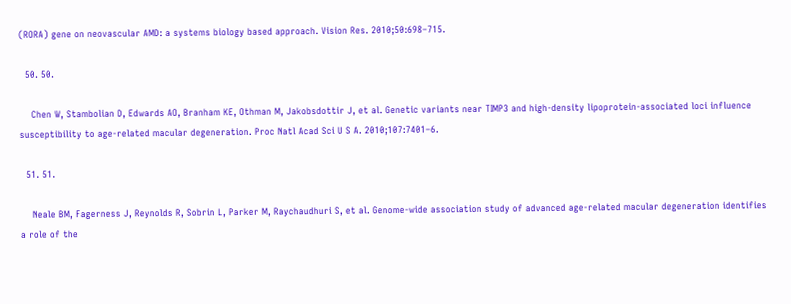(RORA) gene on neovascular AMD: a systems biology based approach. Vision Res. 2010;50:698–715.

  50. 50.

    Chen W, Stambolian D, Edwards AO, Branham KE, Othman M, Jakobsdottir J, et al. Genetic variants near TIMP3 and high-density lipoprotein-associated loci influence susceptibility to age-related macular degeneration. Proc Natl Acad Sci U S A. 2010;107:7401–6.

  51. 51.

    Neale BM, Fagerness J, Reynolds R, Sobrin L, Parker M, Raychaudhuri S, et al. Genome-wide association study of advanced age-related macular degeneration identifies a role of the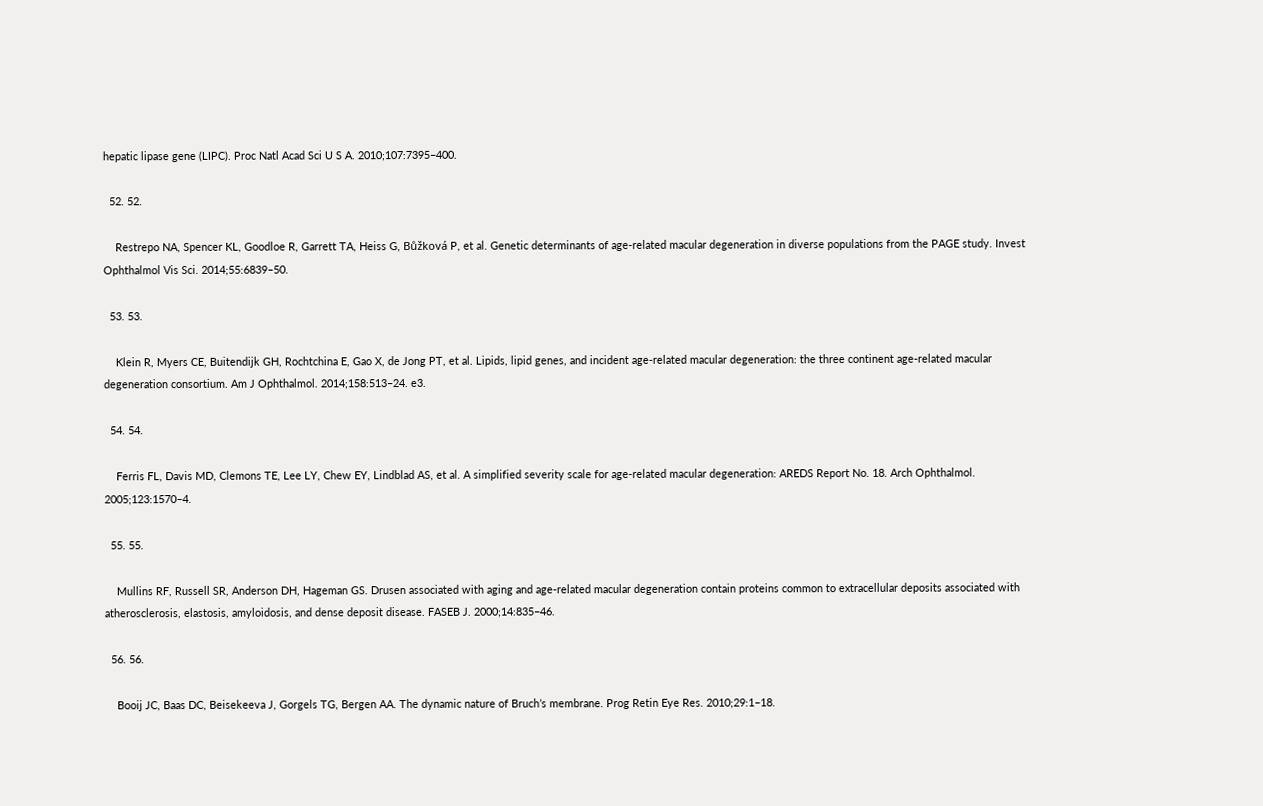hepatic lipase gene (LIPC). Proc Natl Acad Sci U S A. 2010;107:7395–400.

  52. 52.

    Restrepo NA, Spencer KL, Goodloe R, Garrett TA, Heiss G, Bůžková P, et al. Genetic determinants of age-related macular degeneration in diverse populations from the PAGE study. Invest Ophthalmol Vis Sci. 2014;55:6839–50.

  53. 53.

    Klein R, Myers CE, Buitendijk GH, Rochtchina E, Gao X, de Jong PT, et al. Lipids, lipid genes, and incident age-related macular degeneration: the three continent age-related macular degeneration consortium. Am J Ophthalmol. 2014;158:513–24. e3.

  54. 54.

    Ferris FL, Davis MD, Clemons TE, Lee LY, Chew EY, Lindblad AS, et al. A simplified severity scale for age-related macular degeneration: AREDS Report No. 18. Arch Ophthalmol. 2005;123:1570–4.

  55. 55.

    Mullins RF, Russell SR, Anderson DH, Hageman GS. Drusen associated with aging and age-related macular degeneration contain proteins common to extracellular deposits associated with atherosclerosis, elastosis, amyloidosis, and dense deposit disease. FASEB J. 2000;14:835–46.

  56. 56.

    Booij JC, Baas DC, Beisekeeva J, Gorgels TG, Bergen AA. The dynamic nature of Bruch’s membrane. Prog Retin Eye Res. 2010;29:1–18.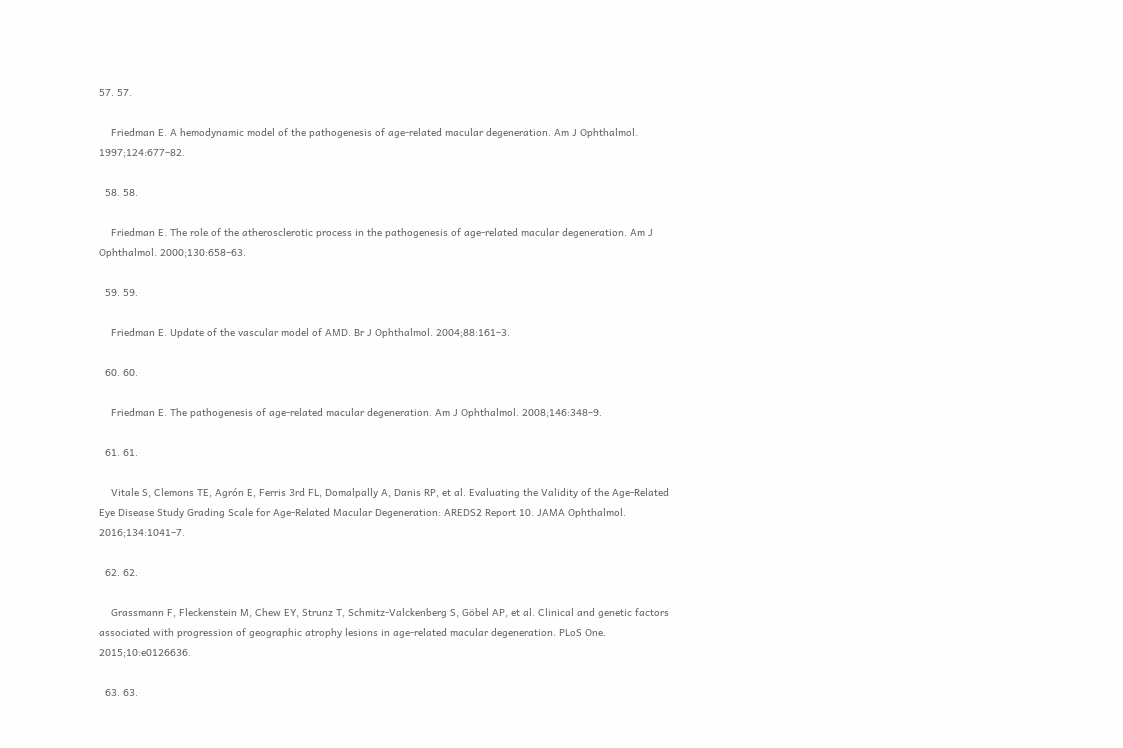57. 57.

    Friedman E. A hemodynamic model of the pathogenesis of age-related macular degeneration. Am J Ophthalmol. 1997;124:677–82.

  58. 58.

    Friedman E. The role of the atherosclerotic process in the pathogenesis of age-related macular degeneration. Am J Ophthalmol. 2000;130:658–63.

  59. 59.

    Friedman E. Update of the vascular model of AMD. Br J Ophthalmol. 2004;88:161–3.

  60. 60.

    Friedman E. The pathogenesis of age-related macular degeneration. Am J Ophthalmol. 2008;146:348–9.

  61. 61.

    Vitale S, Clemons TE, Agrón E, Ferris 3rd FL, Domalpally A, Danis RP, et al. Evaluating the Validity of the Age-Related Eye Disease Study Grading Scale for Age-Related Macular Degeneration: AREDS2 Report 10. JAMA Ophthalmol. 2016;134:1041–7.

  62. 62.

    Grassmann F, Fleckenstein M, Chew EY, Strunz T, Schmitz-Valckenberg S, Göbel AP, et al. Clinical and genetic factors associated with progression of geographic atrophy lesions in age-related macular degeneration. PLoS One. 2015;10:e0126636.

  63. 63.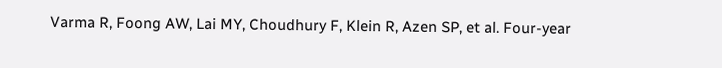Varma R, Foong AW, Lai MY, Choudhury F, Klein R, Azen SP, et al. Four-year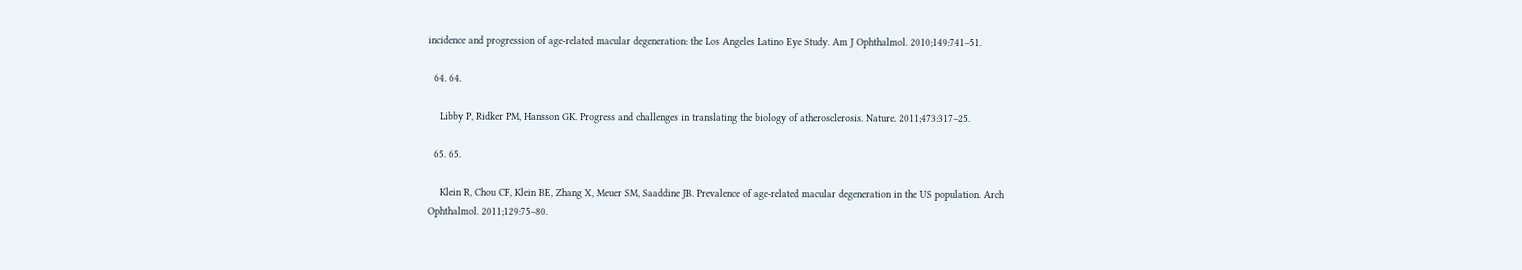incidence and progression of age-related macular degeneration: the Los Angeles Latino Eye Study. Am J Ophthalmol. 2010;149:741–51.

  64. 64.

    Libby P, Ridker PM, Hansson GK. Progress and challenges in translating the biology of atherosclerosis. Nature. 2011;473:317–25.

  65. 65.

    Klein R, Chou CF, Klein BE, Zhang X, Meuer SM, Saaddine JB. Prevalence of age-related macular degeneration in the US population. Arch Ophthalmol. 2011;129:75–80.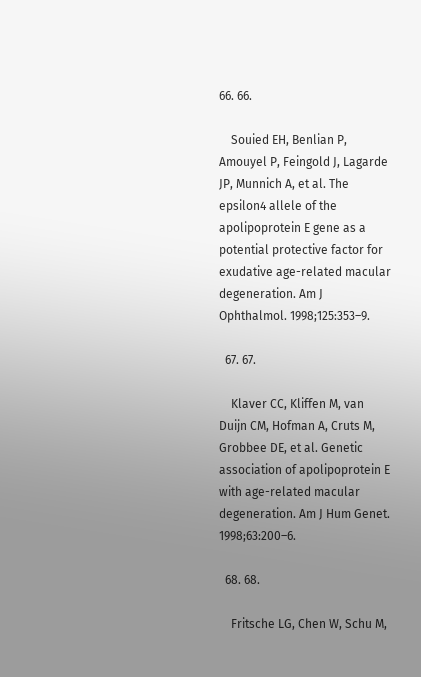66. 66.

    Souied EH, Benlian P, Amouyel P, Feingold J, Lagarde JP, Munnich A, et al. The epsilon4 allele of the apolipoprotein E gene as a potential protective factor for exudative age-related macular degeneration. Am J Ophthalmol. 1998;125:353–9.

  67. 67.

    Klaver CC, Kliffen M, van Duijn CM, Hofman A, Cruts M, Grobbee DE, et al. Genetic association of apolipoprotein E with age-related macular degeneration. Am J Hum Genet. 1998;63:200–6.

  68. 68.

    Fritsche LG, Chen W, Schu M,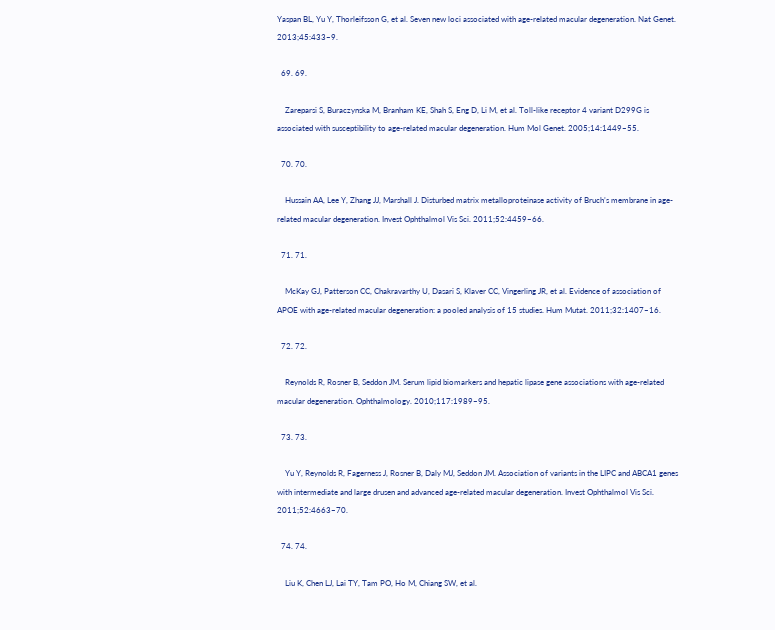Yaspan BL, Yu Y, Thorleifsson G, et al. Seven new loci associated with age-related macular degeneration. Nat Genet. 2013;45:433–9.

  69. 69.

    Zareparsi S, Buraczynska M, Branham KE, Shah S, Eng D, Li M, et al. Toll-like receptor 4 variant D299G is associated with susceptibility to age-related macular degeneration. Hum Mol Genet. 2005;14:1449–55.

  70. 70.

    Hussain AA, Lee Y, Zhang JJ, Marshall J. Disturbed matrix metalloproteinase activity of Bruch’s membrane in age-related macular degeneration. Invest Ophthalmol Vis Sci. 2011;52:4459–66.

  71. 71.

    McKay GJ, Patterson CC, Chakravarthy U, Dasari S, Klaver CC, Vingerling JR, et al. Evidence of association of APOE with age-related macular degeneration: a pooled analysis of 15 studies. Hum Mutat. 2011;32:1407–16.

  72. 72.

    Reynolds R, Rosner B, Seddon JM. Serum lipid biomarkers and hepatic lipase gene associations with age-related macular degeneration. Ophthalmology. 2010;117:1989–95.

  73. 73.

    Yu Y, Reynolds R, Fagerness J, Rosner B, Daly MJ, Seddon JM. Association of variants in the LIPC and ABCA1 genes with intermediate and large drusen and advanced age-related macular degeneration. Invest Ophthalmol Vis Sci. 2011;52:4663–70.

  74. 74.

    Liu K, Chen LJ, Lai TY, Tam PO, Ho M, Chiang SW, et al.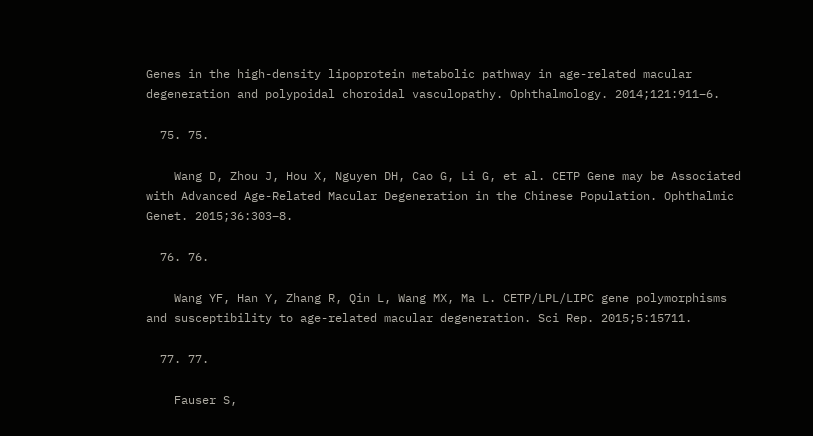Genes in the high-density lipoprotein metabolic pathway in age-related macular degeneration and polypoidal choroidal vasculopathy. Ophthalmology. 2014;121:911–6.

  75. 75.

    Wang D, Zhou J, Hou X, Nguyen DH, Cao G, Li G, et al. CETP Gene may be Associated with Advanced Age-Related Macular Degeneration in the Chinese Population. Ophthalmic Genet. 2015;36:303–8.

  76. 76.

    Wang YF, Han Y, Zhang R, Qin L, Wang MX, Ma L. CETP/LPL/LIPC gene polymorphisms and susceptibility to age-related macular degeneration. Sci Rep. 2015;5:15711.

  77. 77.

    Fauser S,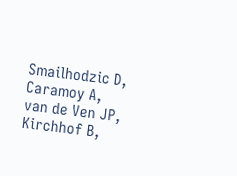Smailhodzic D, Caramoy A, van de Ven JP, Kirchhof B,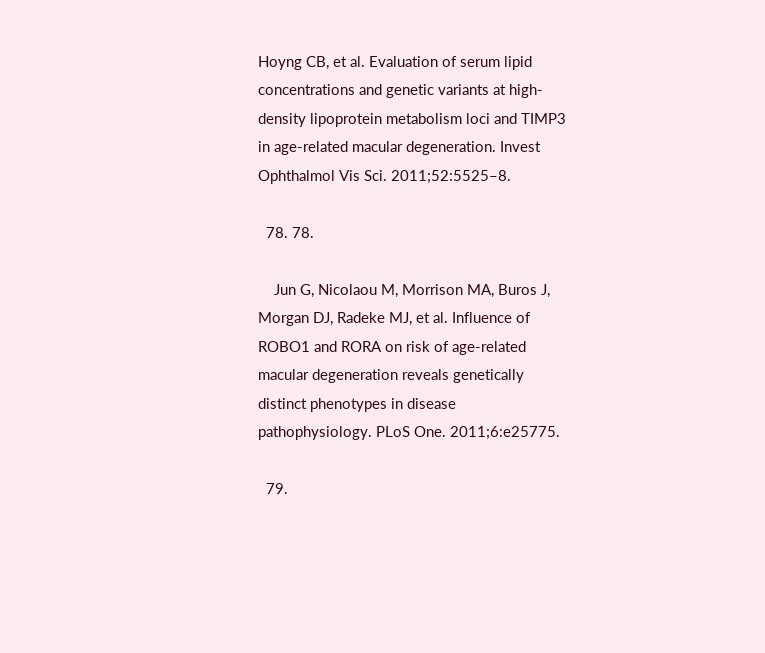Hoyng CB, et al. Evaluation of serum lipid concentrations and genetic variants at high-density lipoprotein metabolism loci and TIMP3 in age-related macular degeneration. Invest Ophthalmol Vis Sci. 2011;52:5525–8.

  78. 78.

    Jun G, Nicolaou M, Morrison MA, Buros J, Morgan DJ, Radeke MJ, et al. Influence of ROBO1 and RORA on risk of age-related macular degeneration reveals genetically distinct phenotypes in disease pathophysiology. PLoS One. 2011;6:e25775.

  79.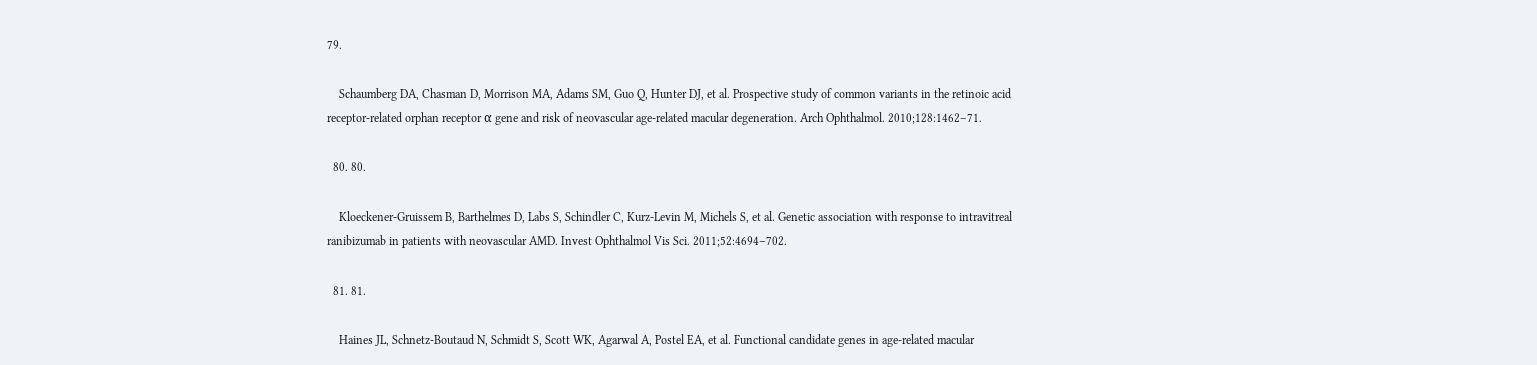79.

    Schaumberg DA, Chasman D, Morrison MA, Adams SM, Guo Q, Hunter DJ, et al. Prospective study of common variants in the retinoic acid receptor-related orphan receptor α gene and risk of neovascular age-related macular degeneration. Arch Ophthalmol. 2010;128:1462–71.

  80. 80.

    Kloeckener-Gruissem B, Barthelmes D, Labs S, Schindler C, Kurz-Levin M, Michels S, et al. Genetic association with response to intravitreal ranibizumab in patients with neovascular AMD. Invest Ophthalmol Vis Sci. 2011;52:4694–702.

  81. 81.

    Haines JL, Schnetz-Boutaud N, Schmidt S, Scott WK, Agarwal A, Postel EA, et al. Functional candidate genes in age-related macular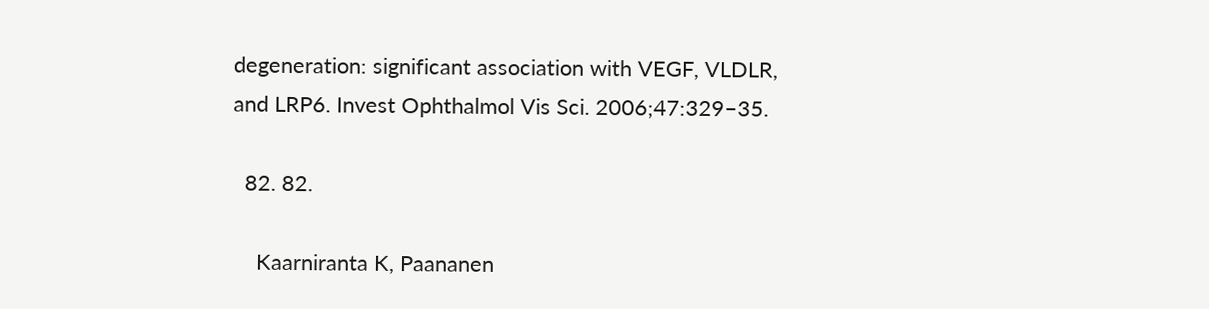degeneration: significant association with VEGF, VLDLR, and LRP6. Invest Ophthalmol Vis Sci. 2006;47:329–35.

  82. 82.

    Kaarniranta K, Paananen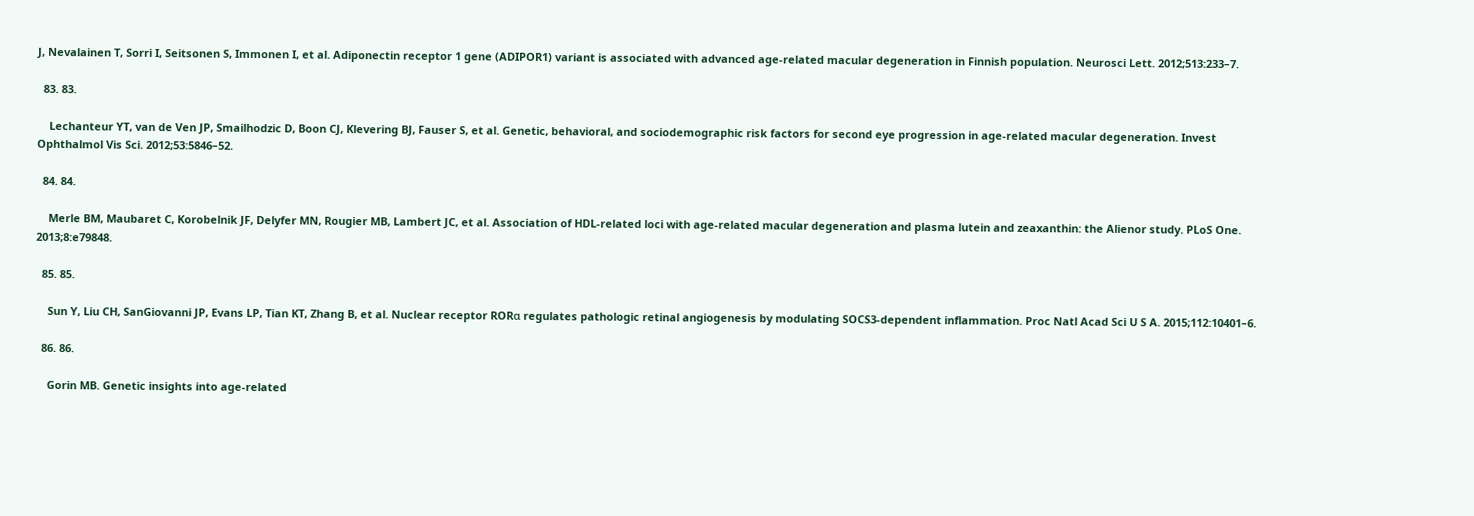J, Nevalainen T, Sorri I, Seitsonen S, Immonen I, et al. Adiponectin receptor 1 gene (ADIPOR1) variant is associated with advanced age-related macular degeneration in Finnish population. Neurosci Lett. 2012;513:233–7.

  83. 83.

    Lechanteur YT, van de Ven JP, Smailhodzic D, Boon CJ, Klevering BJ, Fauser S, et al. Genetic, behavioral, and sociodemographic risk factors for second eye progression in age-related macular degeneration. Invest Ophthalmol Vis Sci. 2012;53:5846–52.

  84. 84.

    Merle BM, Maubaret C, Korobelnik JF, Delyfer MN, Rougier MB, Lambert JC, et al. Association of HDL-related loci with age-related macular degeneration and plasma lutein and zeaxanthin: the Alienor study. PLoS One. 2013;8:e79848.

  85. 85.

    Sun Y, Liu CH, SanGiovanni JP, Evans LP, Tian KT, Zhang B, et al. Nuclear receptor RORα regulates pathologic retinal angiogenesis by modulating SOCS3-dependent inflammation. Proc Natl Acad Sci U S A. 2015;112:10401–6.

  86. 86.

    Gorin MB. Genetic insights into age-related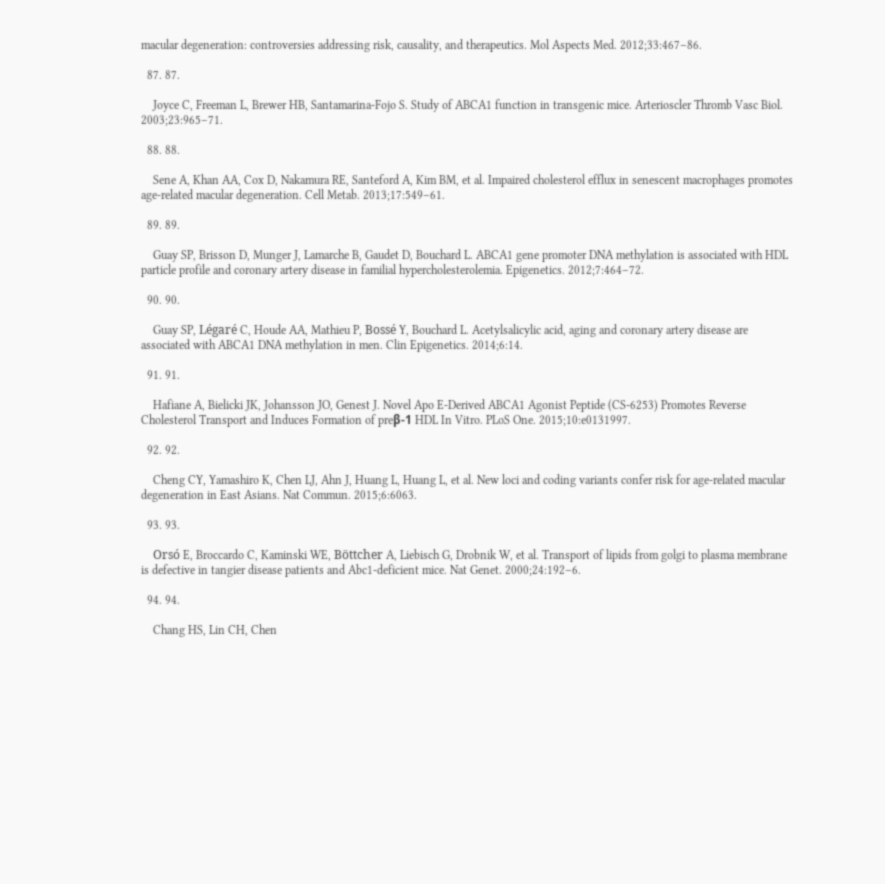macular degeneration: controversies addressing risk, causality, and therapeutics. Mol Aspects Med. 2012;33:467–86.

  87. 87.

    Joyce C, Freeman L, Brewer HB, Santamarina-Fojo S. Study of ABCA1 function in transgenic mice. Arterioscler Thromb Vasc Biol. 2003;23:965–71.

  88. 88.

    Sene A, Khan AA, Cox D, Nakamura RE, Santeford A, Kim BM, et al. Impaired cholesterol efflux in senescent macrophages promotes age-related macular degeneration. Cell Metab. 2013;17:549–61.

  89. 89.

    Guay SP, Brisson D, Munger J, Lamarche B, Gaudet D, Bouchard L. ABCA1 gene promoter DNA methylation is associated with HDL particle profile and coronary artery disease in familial hypercholesterolemia. Epigenetics. 2012;7:464–72.

  90. 90.

    Guay SP, Légaré C, Houde AA, Mathieu P, Bossé Y, Bouchard L. Acetylsalicylic acid, aging and coronary artery disease are associated with ABCA1 DNA methylation in men. Clin Epigenetics. 2014;6:14.

  91. 91.

    Hafiane A, Bielicki JK, Johansson JO, Genest J. Novel Apo E-Derived ABCA1 Agonist Peptide (CS-6253) Promotes Reverse Cholesterol Transport and Induces Formation of preβ-1 HDL In Vitro. PLoS One. 2015;10:e0131997.

  92. 92.

    Cheng CY, Yamashiro K, Chen LJ, Ahn J, Huang L, Huang L, et al. New loci and coding variants confer risk for age-related macular degeneration in East Asians. Nat Commun. 2015;6:6063.

  93. 93.

    Orsó E, Broccardo C, Kaminski WE, Böttcher A, Liebisch G, Drobnik W, et al. Transport of lipids from golgi to plasma membrane is defective in tangier disease patients and Abc1-deficient mice. Nat Genet. 2000;24:192–6.

  94. 94.

    Chang HS, Lin CH, Chen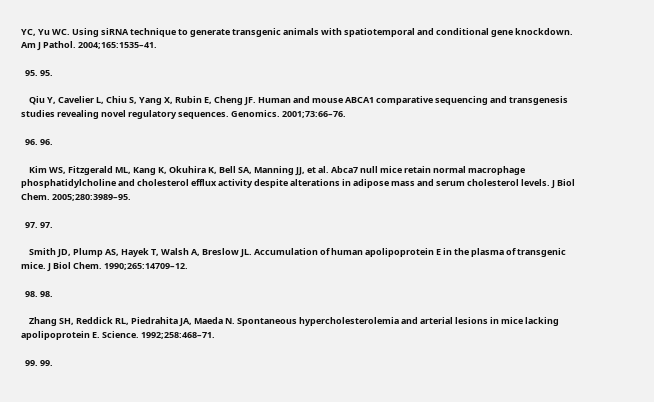YC, Yu WC. Using siRNA technique to generate transgenic animals with spatiotemporal and conditional gene knockdown. Am J Pathol. 2004;165:1535–41.

  95. 95.

    Qiu Y, Cavelier L, Chiu S, Yang X, Rubin E, Cheng JF. Human and mouse ABCA1 comparative sequencing and transgenesis studies revealing novel regulatory sequences. Genomics. 2001;73:66–76.

  96. 96.

    Kim WS, Fitzgerald ML, Kang K, Okuhira K, Bell SA, Manning JJ, et al. Abca7 null mice retain normal macrophage phosphatidylcholine and cholesterol efflux activity despite alterations in adipose mass and serum cholesterol levels. J Biol Chem. 2005;280:3989–95.

  97. 97.

    Smith JD, Plump AS, Hayek T, Walsh A, Breslow JL. Accumulation of human apolipoprotein E in the plasma of transgenic mice. J Biol Chem. 1990;265:14709–12.

  98. 98.

    Zhang SH, Reddick RL, Piedrahita JA, Maeda N. Spontaneous hypercholesterolemia and arterial lesions in mice lacking apolipoprotein E. Science. 1992;258:468–71.

  99. 99.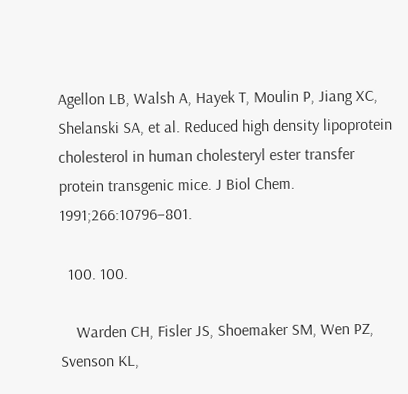Agellon LB, Walsh A, Hayek T, Moulin P, Jiang XC, Shelanski SA, et al. Reduced high density lipoprotein cholesterol in human cholesteryl ester transfer protein transgenic mice. J Biol Chem. 1991;266:10796–801.

  100. 100.

    Warden CH, Fisler JS, Shoemaker SM, Wen PZ, Svenson KL,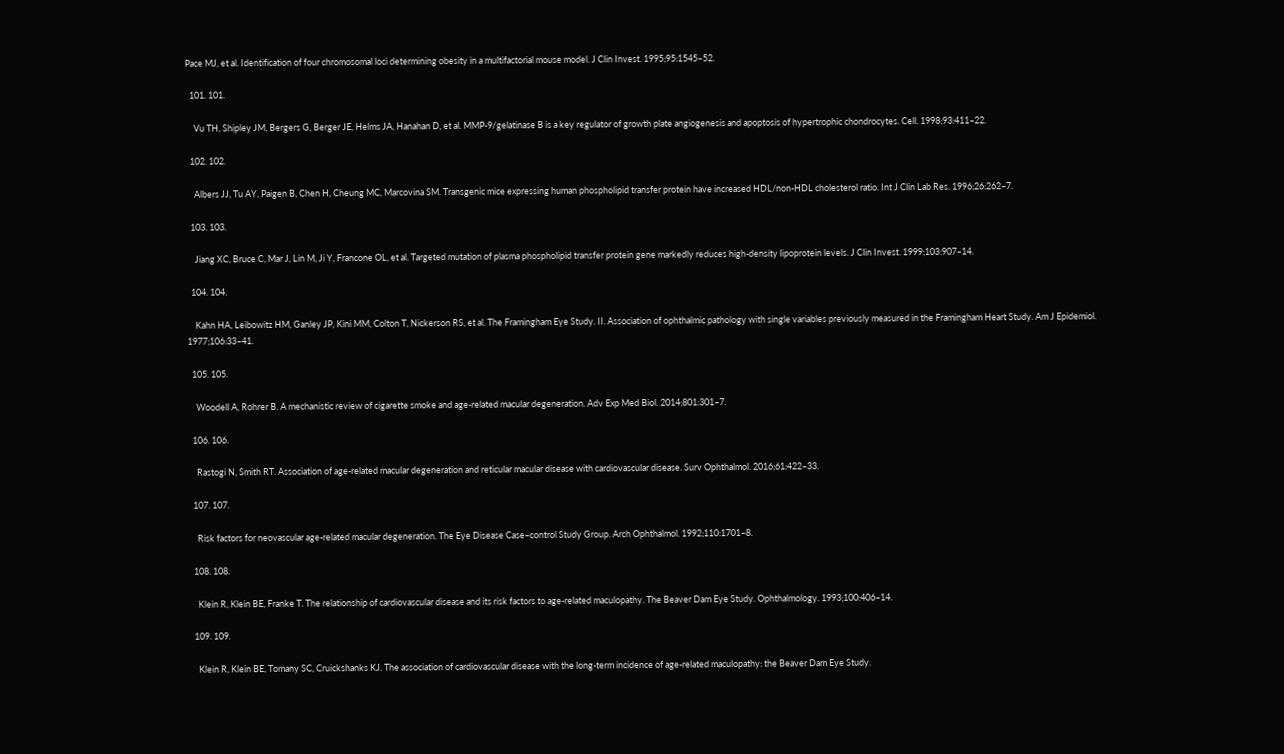Pace MJ, et al. Identification of four chromosomal loci determining obesity in a multifactorial mouse model. J Clin Invest. 1995;95:1545–52.

  101. 101.

    Vu TH, Shipley JM, Bergers G, Berger JE, Helms JA, Hanahan D, et al. MMP-9/gelatinase B is a key regulator of growth plate angiogenesis and apoptosis of hypertrophic chondrocytes. Cell. 1998;93:411–22.

  102. 102.

    Albers JJ, Tu AY, Paigen B, Chen H, Cheung MC, Marcovina SM. Transgenic mice expressing human phospholipid transfer protein have increased HDL/non-HDL cholesterol ratio. Int J Clin Lab Res. 1996;26:262–7.

  103. 103.

    Jiang XC, Bruce C, Mar J, Lin M, Ji Y, Francone OL, et al. Targeted mutation of plasma phospholipid transfer protein gene markedly reduces high-density lipoprotein levels. J Clin Invest. 1999;103:907–14.

  104. 104.

    Kahn HA, Leibowitz HM, Ganley JP, Kini MM, Colton T, Nickerson RS, et al. The Framingham Eye Study. II. Association of ophthalmic pathology with single variables previously measured in the Framingham Heart Study. Am J Epidemiol. 1977;106:33–41.

  105. 105.

    Woodell A, Rohrer B. A mechanistic review of cigarette smoke and age-related macular degeneration. Adv Exp Med Biol. 2014;801:301–7.

  106. 106.

    Rastogi N, Smith RT. Association of age-related macular degeneration and reticular macular disease with cardiovascular disease. Surv Ophthalmol. 2016;61:422–33.

  107. 107.

    Risk factors for neovascular age-related macular degeneration. The Eye Disease Case–control Study Group. Arch Ophthalmol. 1992;110:1701–8.

  108. 108.

    Klein R, Klein BE, Franke T. The relationship of cardiovascular disease and its risk factors to age-related maculopathy. The Beaver Dam Eye Study. Ophthalmology. 1993;100:406–14.

  109. 109.

    Klein R, Klein BE, Tomany SC, Cruickshanks KJ. The association of cardiovascular disease with the long-term incidence of age-related maculopathy: the Beaver Dam Eye Study.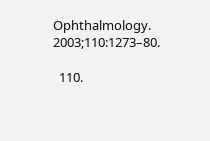Ophthalmology. 2003;110:1273–80.

  110.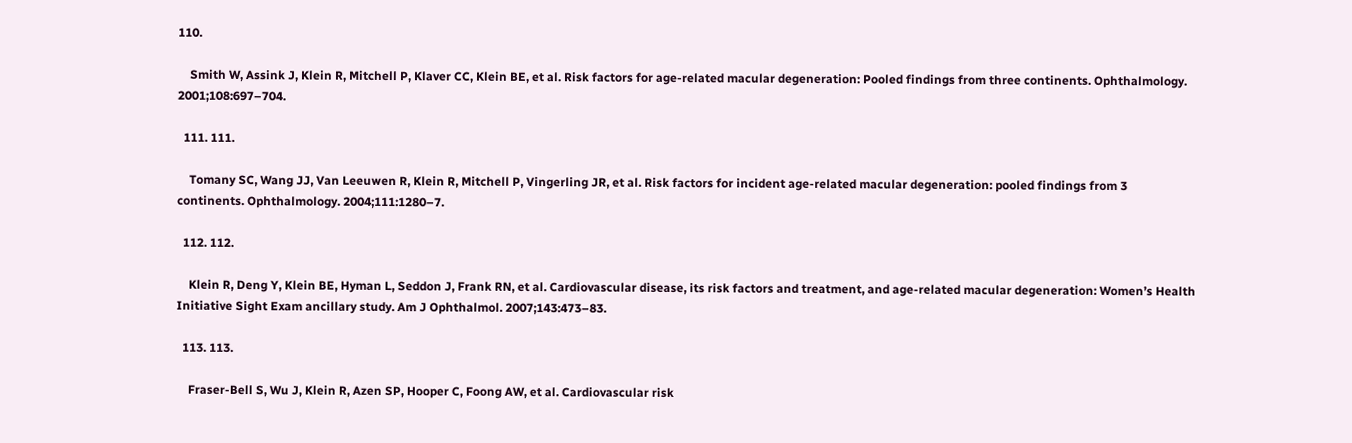110.

    Smith W, Assink J, Klein R, Mitchell P, Klaver CC, Klein BE, et al. Risk factors for age-related macular degeneration: Pooled findings from three continents. Ophthalmology. 2001;108:697–704.

  111. 111.

    Tomany SC, Wang JJ, Van Leeuwen R, Klein R, Mitchell P, Vingerling JR, et al. Risk factors for incident age-related macular degeneration: pooled findings from 3 continents. Ophthalmology. 2004;111:1280–7.

  112. 112.

    Klein R, Deng Y, Klein BE, Hyman L, Seddon J, Frank RN, et al. Cardiovascular disease, its risk factors and treatment, and age-related macular degeneration: Women’s Health Initiative Sight Exam ancillary study. Am J Ophthalmol. 2007;143:473–83.

  113. 113.

    Fraser-Bell S, Wu J, Klein R, Azen SP, Hooper C, Foong AW, et al. Cardiovascular risk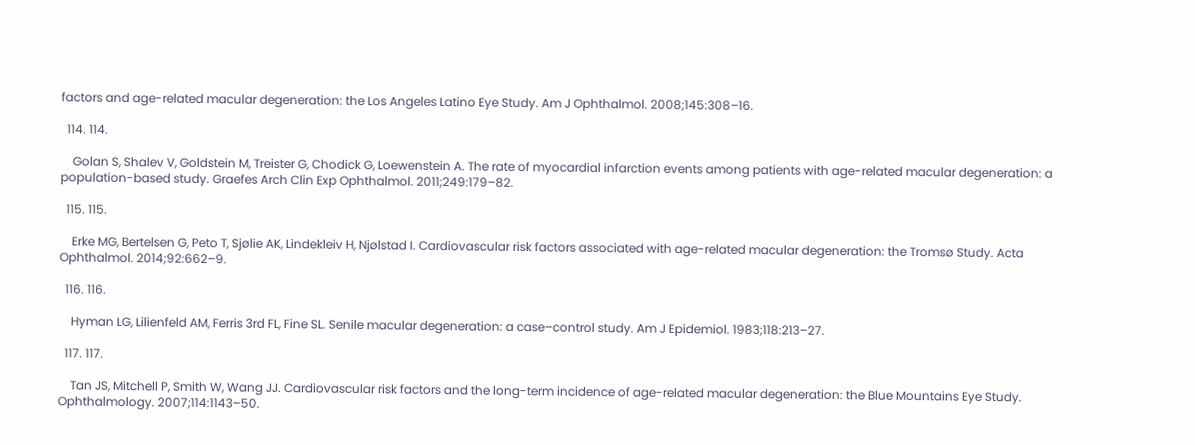factors and age-related macular degeneration: the Los Angeles Latino Eye Study. Am J Ophthalmol. 2008;145:308–16.

  114. 114.

    Golan S, Shalev V, Goldstein M, Treister G, Chodick G, Loewenstein A. The rate of myocardial infarction events among patients with age-related macular degeneration: a population-based study. Graefes Arch Clin Exp Ophthalmol. 2011;249:179–82.

  115. 115.

    Erke MG, Bertelsen G, Peto T, Sjølie AK, Lindekleiv H, Njølstad I. Cardiovascular risk factors associated with age-related macular degeneration: the Tromsø Study. Acta Ophthalmol. 2014;92:662–9.

  116. 116.

    Hyman LG, Lilienfeld AM, Ferris 3rd FL, Fine SL. Senile macular degeneration: a case–control study. Am J Epidemiol. 1983;118:213–27.

  117. 117.

    Tan JS, Mitchell P, Smith W, Wang JJ. Cardiovascular risk factors and the long-term incidence of age-related macular degeneration: the Blue Mountains Eye Study. Ophthalmology. 2007;114:1143–50.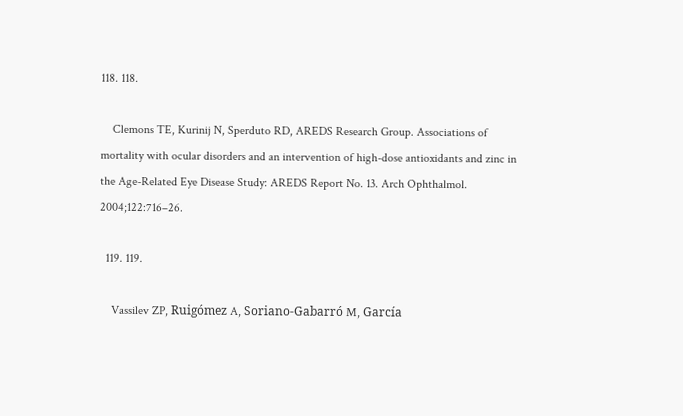118. 118.

    Clemons TE, Kurinij N, Sperduto RD, AREDS Research Group. Associations of mortality with ocular disorders and an intervention of high-dose antioxidants and zinc in the Age-Related Eye Disease Study: AREDS Report No. 13. Arch Ophthalmol. 2004;122:716–26.

  119. 119.

    Vassilev ZP, Ruigómez A, Soriano-Gabarró M, García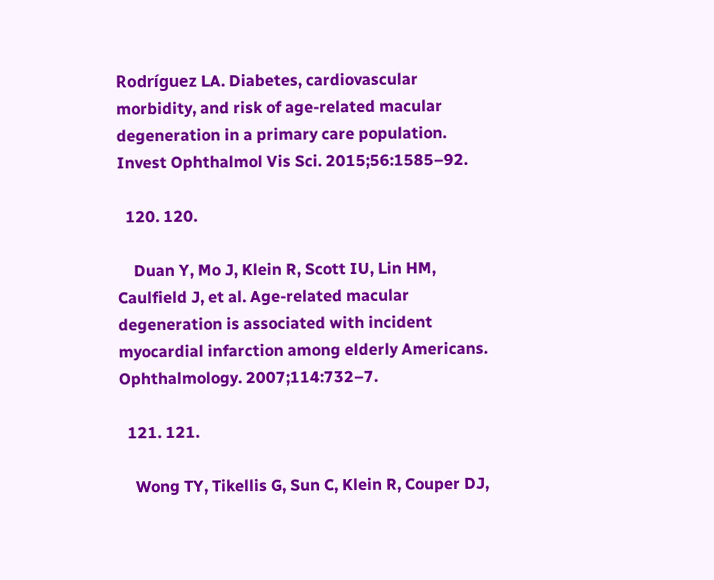Rodríguez LA. Diabetes, cardiovascular morbidity, and risk of age-related macular degeneration in a primary care population. Invest Ophthalmol Vis Sci. 2015;56:1585–92.

  120. 120.

    Duan Y, Mo J, Klein R, Scott IU, Lin HM, Caulfield J, et al. Age-related macular degeneration is associated with incident myocardial infarction among elderly Americans. Ophthalmology. 2007;114:732–7.

  121. 121.

    Wong TY, Tikellis G, Sun C, Klein R, Couper DJ,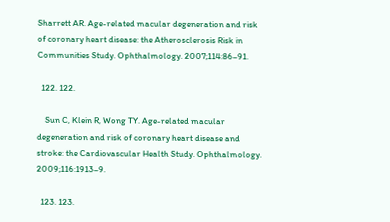Sharrett AR. Age-related macular degeneration and risk of coronary heart disease: the Atherosclerosis Risk in Communities Study. Ophthalmology. 2007;114:86–91.

  122. 122.

    Sun C, Klein R, Wong TY. Age-related macular degeneration and risk of coronary heart disease and stroke: the Cardiovascular Health Study. Ophthalmology. 2009;116:1913–9.

  123. 123.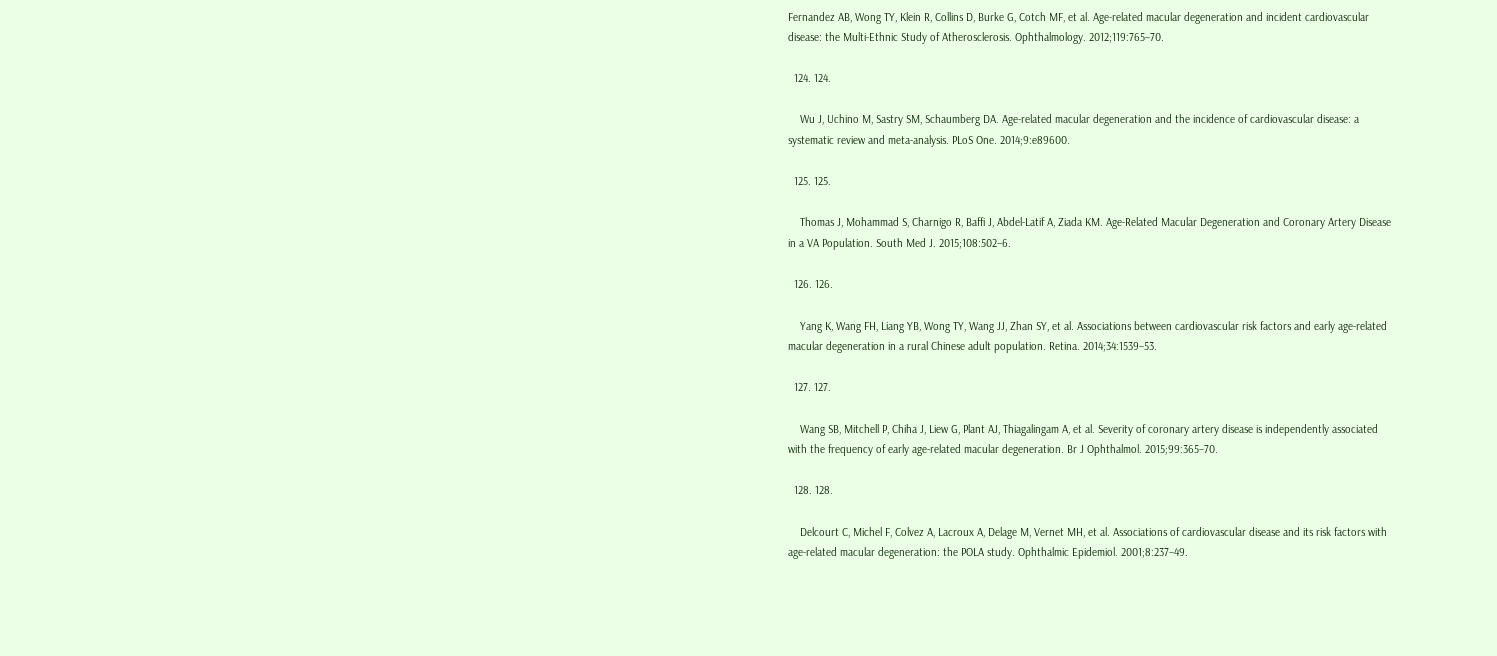Fernandez AB, Wong TY, Klein R, Collins D, Burke G, Cotch MF, et al. Age-related macular degeneration and incident cardiovascular disease: the Multi-Ethnic Study of Atherosclerosis. Ophthalmology. 2012;119:765–70.

  124. 124.

    Wu J, Uchino M, Sastry SM, Schaumberg DA. Age-related macular degeneration and the incidence of cardiovascular disease: a systematic review and meta-analysis. PLoS One. 2014;9:e89600.

  125. 125.

    Thomas J, Mohammad S, Charnigo R, Baffi J, Abdel-Latif A, Ziada KM. Age-Related Macular Degeneration and Coronary Artery Disease in a VA Population. South Med J. 2015;108:502–6.

  126. 126.

    Yang K, Wang FH, Liang YB, Wong TY, Wang JJ, Zhan SY, et al. Associations between cardiovascular risk factors and early age-related macular degeneration in a rural Chinese adult population. Retina. 2014;34:1539–53.

  127. 127.

    Wang SB, Mitchell P, Chiha J, Liew G, Plant AJ, Thiagalingam A, et al. Severity of coronary artery disease is independently associated with the frequency of early age-related macular degeneration. Br J Ophthalmol. 2015;99:365–70.

  128. 128.

    Delcourt C, Michel F, Colvez A, Lacroux A, Delage M, Vernet MH, et al. Associations of cardiovascular disease and its risk factors with age-related macular degeneration: the POLA study. Ophthalmic Epidemiol. 2001;8:237–49.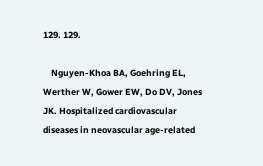129. 129.

    Nguyen-Khoa BA, Goehring EL, Werther W, Gower EW, Do DV, Jones JK. Hospitalized cardiovascular diseases in neovascular age-related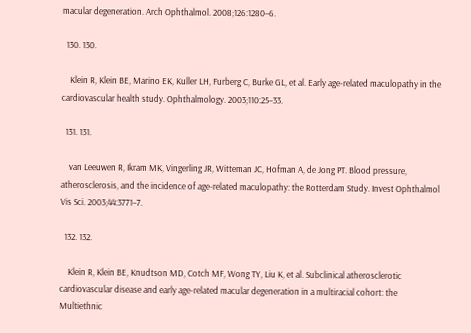macular degeneration. Arch Ophthalmol. 2008;126:1280–6.

  130. 130.

    Klein R, Klein BE, Marino EK, Kuller LH, Furberg C, Burke GL, et al. Early age-related maculopathy in the cardiovascular health study. Ophthalmology. 2003;110:25–33.

  131. 131.

    van Leeuwen R, Ikram MK, Vingerling JR, Witteman JC, Hofman A, de Jong PT. Blood pressure, atherosclerosis, and the incidence of age-related maculopathy: the Rotterdam Study. Invest Ophthalmol Vis Sci. 2003;44:3771–7.

  132. 132.

    Klein R, Klein BE, Knudtson MD, Cotch MF, Wong TY, Liu K, et al. Subclinical atherosclerotic cardiovascular disease and early age-related macular degeneration in a multiracial cohort: the Multiethnic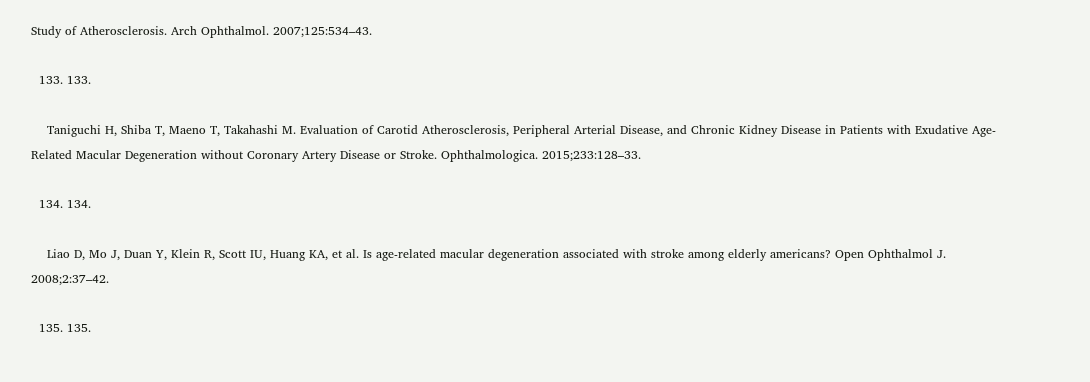Study of Atherosclerosis. Arch Ophthalmol. 2007;125:534–43.

  133. 133.

    Taniguchi H, Shiba T, Maeno T, Takahashi M. Evaluation of Carotid Atherosclerosis, Peripheral Arterial Disease, and Chronic Kidney Disease in Patients with Exudative Age-Related Macular Degeneration without Coronary Artery Disease or Stroke. Ophthalmologica. 2015;233:128–33.

  134. 134.

    Liao D, Mo J, Duan Y, Klein R, Scott IU, Huang KA, et al. Is age-related macular degeneration associated with stroke among elderly americans? Open Ophthalmol J. 2008;2:37–42.

  135. 135.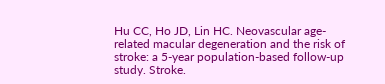Hu CC, Ho JD, Lin HC. Neovascular age-related macular degeneration and the risk of stroke: a 5-year population-based follow-up study. Stroke.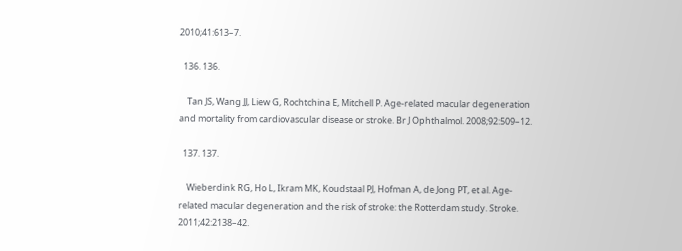2010;41:613–7.

  136. 136.

    Tan JS, Wang JJ, Liew G, Rochtchina E, Mitchell P. Age-related macular degeneration and mortality from cardiovascular disease or stroke. Br J Ophthalmol. 2008;92:509–12.

  137. 137.

    Wieberdink RG, Ho L, Ikram MK, Koudstaal PJ, Hofman A, de Jong PT, et al. Age-related macular degeneration and the risk of stroke: the Rotterdam study. Stroke. 2011;42:2138–42.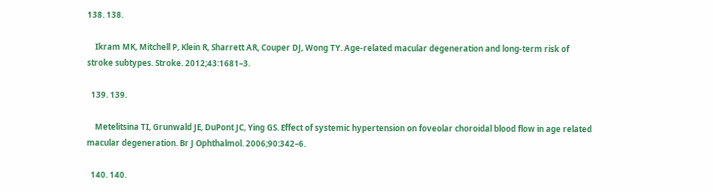138. 138.

    Ikram MK, Mitchell P, Klein R, Sharrett AR, Couper DJ, Wong TY. Age-related macular degeneration and long-term risk of stroke subtypes. Stroke. 2012;43:1681–3.

  139. 139.

    Metelitsina TI, Grunwald JE, DuPont JC, Ying GS. Effect of systemic hypertension on foveolar choroidal blood flow in age related macular degeneration. Br J Ophthalmol. 2006;90:342–6.

  140. 140.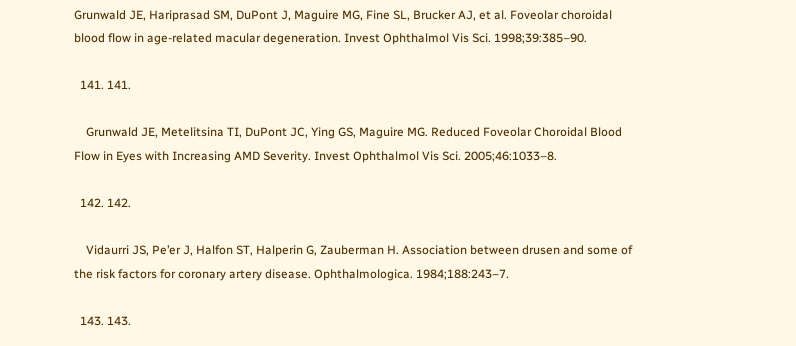Grunwald JE, Hariprasad SM, DuPont J, Maguire MG, Fine SL, Brucker AJ, et al. Foveolar choroidal blood flow in age-related macular degeneration. Invest Ophthalmol Vis Sci. 1998;39:385–90.

  141. 141.

    Grunwald JE, Metelitsina TI, DuPont JC, Ying GS, Maguire MG. Reduced Foveolar Choroidal Blood Flow in Eyes with Increasing AMD Severity. Invest Ophthalmol Vis Sci. 2005;46:1033–8.

  142. 142.

    Vidaurri JS, Pe’er J, Halfon ST, Halperin G, Zauberman H. Association between drusen and some of the risk factors for coronary artery disease. Ophthalmologica. 1984;188:243–7.

  143. 143.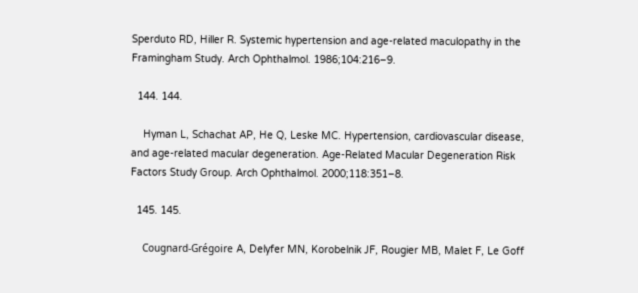Sperduto RD, Hiller R. Systemic hypertension and age-related maculopathy in the Framingham Study. Arch Ophthalmol. 1986;104:216–9.

  144. 144.

    Hyman L, Schachat AP, He Q, Leske MC. Hypertension, cardiovascular disease, and age-related macular degeneration. Age-Related Macular Degeneration Risk Factors Study Group. Arch Ophthalmol. 2000;118:351–8.

  145. 145.

    Cougnard-Grégoire A, Delyfer MN, Korobelnik JF, Rougier MB, Malet F, Le Goff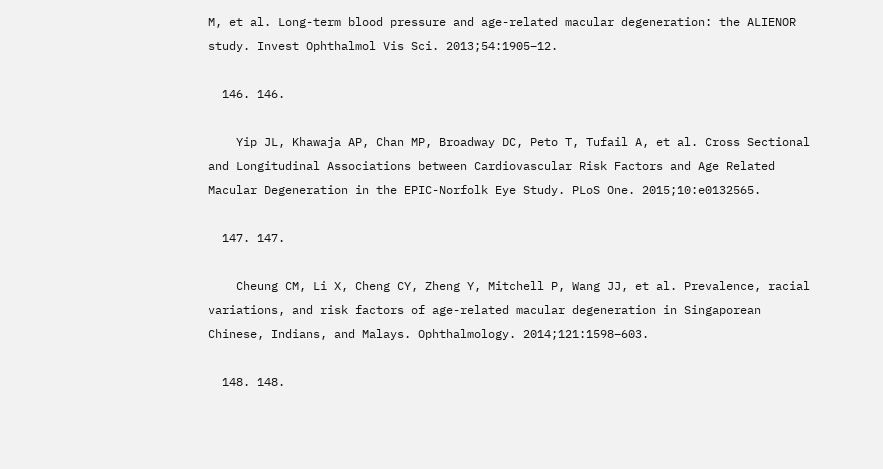M, et al. Long-term blood pressure and age-related macular degeneration: the ALIENOR study. Invest Ophthalmol Vis Sci. 2013;54:1905–12.

  146. 146.

    Yip JL, Khawaja AP, Chan MP, Broadway DC, Peto T, Tufail A, et al. Cross Sectional and Longitudinal Associations between Cardiovascular Risk Factors and Age Related Macular Degeneration in the EPIC-Norfolk Eye Study. PLoS One. 2015;10:e0132565.

  147. 147.

    Cheung CM, Li X, Cheng CY, Zheng Y, Mitchell P, Wang JJ, et al. Prevalence, racial variations, and risk factors of age-related macular degeneration in Singaporean Chinese, Indians, and Malays. Ophthalmology. 2014;121:1598–603.

  148. 148.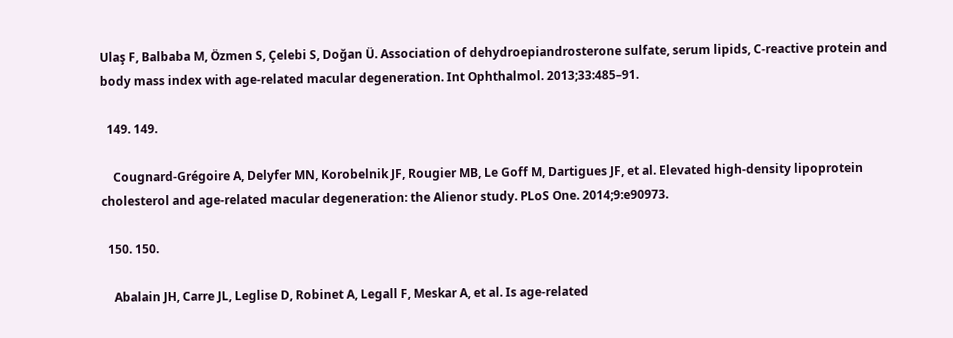Ulaş F, Balbaba M, Özmen S, Çelebi S, Doğan Ü. Association of dehydroepiandrosterone sulfate, serum lipids, C-reactive protein and body mass index with age-related macular degeneration. Int Ophthalmol. 2013;33:485–91.

  149. 149.

    Cougnard-Grégoire A, Delyfer MN, Korobelnik JF, Rougier MB, Le Goff M, Dartigues JF, et al. Elevated high-density lipoprotein cholesterol and age-related macular degeneration: the Alienor study. PLoS One. 2014;9:e90973.

  150. 150.

    Abalain JH, Carre JL, Leglise D, Robinet A, Legall F, Meskar A, et al. Is age-related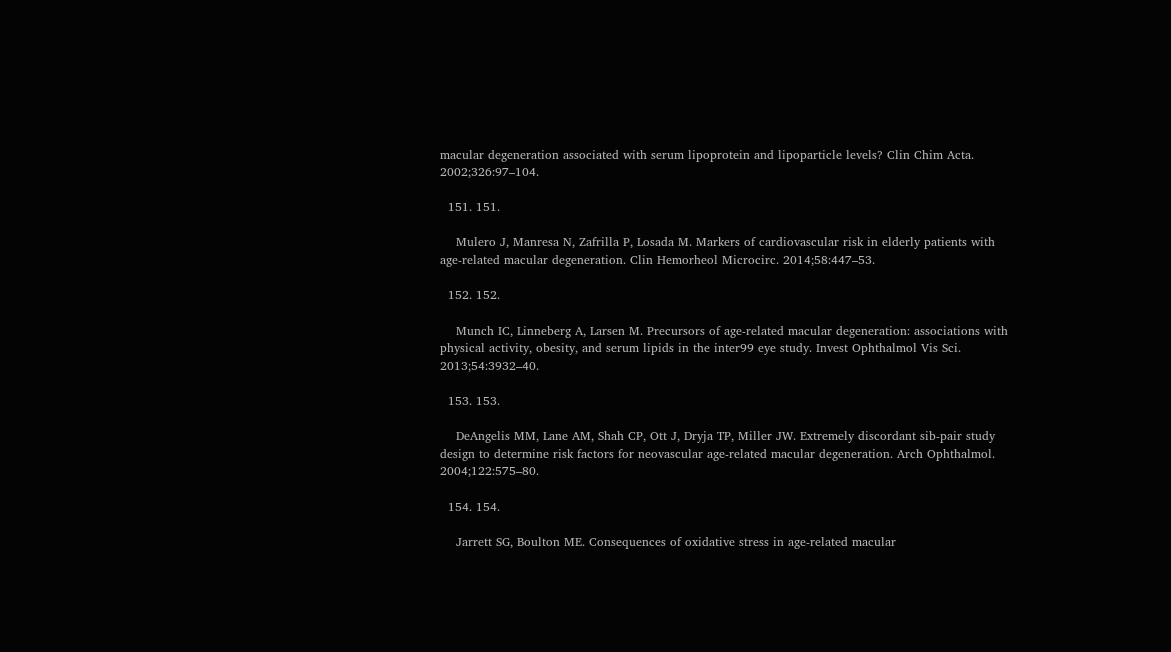macular degeneration associated with serum lipoprotein and lipoparticle levels? Clin Chim Acta. 2002;326:97–104.

  151. 151.

    Mulero J, Manresa N, Zafrilla P, Losada M. Markers of cardiovascular risk in elderly patients with age-related macular degeneration. Clin Hemorheol Microcirc. 2014;58:447–53.

  152. 152.

    Munch IC, Linneberg A, Larsen M. Precursors of age-related macular degeneration: associations with physical activity, obesity, and serum lipids in the inter99 eye study. Invest Ophthalmol Vis Sci. 2013;54:3932–40.

  153. 153.

    DeAngelis MM, Lane AM, Shah CP, Ott J, Dryja TP, Miller JW. Extremely discordant sib-pair study design to determine risk factors for neovascular age-related macular degeneration. Arch Ophthalmol. 2004;122:575–80.

  154. 154.

    Jarrett SG, Boulton ME. Consequences of oxidative stress in age-related macular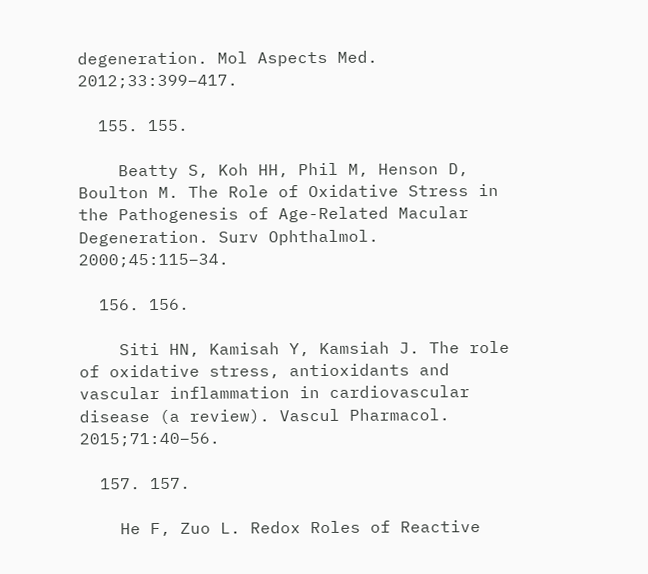degeneration. Mol Aspects Med. 2012;33:399–417.

  155. 155.

    Beatty S, Koh HH, Phil M, Henson D, Boulton M. The Role of Oxidative Stress in the Pathogenesis of Age-Related Macular Degeneration. Surv Ophthalmol. 2000;45:115–34.

  156. 156.

    Siti HN, Kamisah Y, Kamsiah J. The role of oxidative stress, antioxidants and vascular inflammation in cardiovascular disease (a review). Vascul Pharmacol. 2015;71:40–56.

  157. 157.

    He F, Zuo L. Redox Roles of Reactive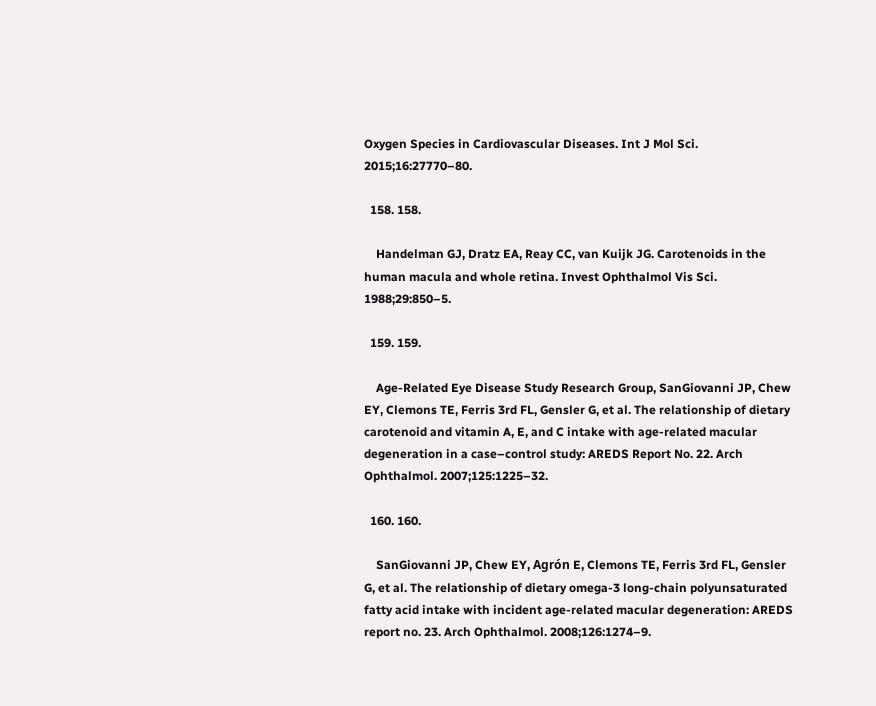Oxygen Species in Cardiovascular Diseases. Int J Mol Sci. 2015;16:27770–80.

  158. 158.

    Handelman GJ, Dratz EA, Reay CC, van Kuijk JG. Carotenoids in the human macula and whole retina. Invest Ophthalmol Vis Sci. 1988;29:850–5.

  159. 159.

    Age-Related Eye Disease Study Research Group, SanGiovanni JP, Chew EY, Clemons TE, Ferris 3rd FL, Gensler G, et al. The relationship of dietary carotenoid and vitamin A, E, and C intake with age-related macular degeneration in a case–control study: AREDS Report No. 22. Arch Ophthalmol. 2007;125:1225–32.

  160. 160.

    SanGiovanni JP, Chew EY, Agrón E, Clemons TE, Ferris 3rd FL, Gensler G, et al. The relationship of dietary omega-3 long-chain polyunsaturated fatty acid intake with incident age-related macular degeneration: AREDS report no. 23. Arch Ophthalmol. 2008;126:1274–9.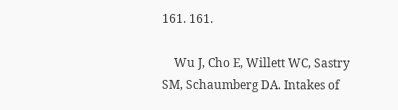161. 161.

    Wu J, Cho E, Willett WC, Sastry SM, Schaumberg DA. Intakes of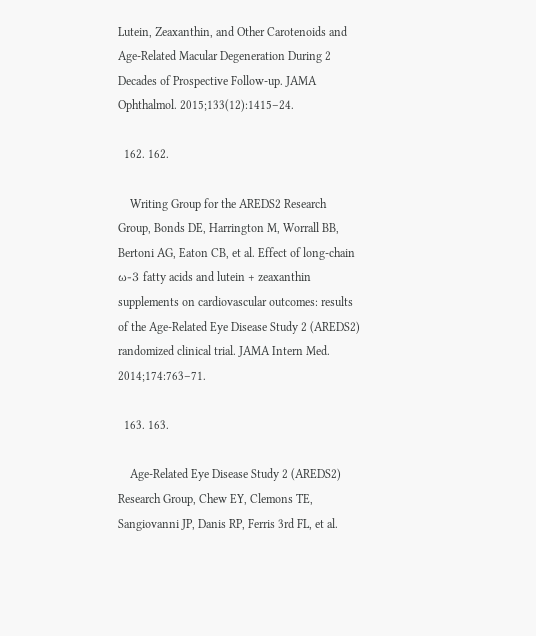Lutein, Zeaxanthin, and Other Carotenoids and Age-Related Macular Degeneration During 2 Decades of Prospective Follow-up. JAMA Ophthalmol. 2015;133(12):1415–24.

  162. 162.

    Writing Group for the AREDS2 Research Group, Bonds DE, Harrington M, Worrall BB, Bertoni AG, Eaton CB, et al. Effect of long-chain ω-3 fatty acids and lutein + zeaxanthin supplements on cardiovascular outcomes: results of the Age-Related Eye Disease Study 2 (AREDS2) randomized clinical trial. JAMA Intern Med. 2014;174:763–71.

  163. 163.

    Age-Related Eye Disease Study 2 (AREDS2) Research Group, Chew EY, Clemons TE, Sangiovanni JP, Danis RP, Ferris 3rd FL, et al.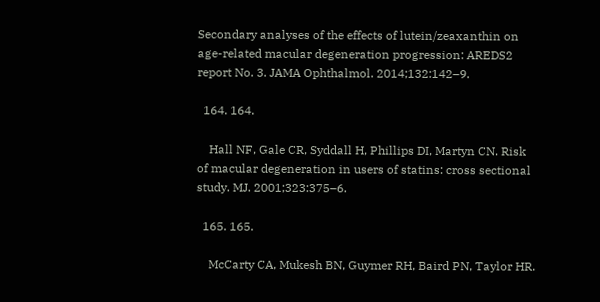Secondary analyses of the effects of lutein/zeaxanthin on age-related macular degeneration progression: AREDS2 report No. 3. JAMA Ophthalmol. 2014;132:142–9.

  164. 164.

    Hall NF, Gale CR, Syddall H, Phillips DI, Martyn CN. Risk of macular degeneration in users of statins: cross sectional study. MJ. 2001;323:375–6.

  165. 165.

    McCarty CA, Mukesh BN, Guymer RH, Baird PN, Taylor HR.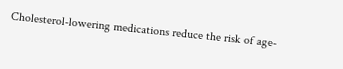Cholesterol-lowering medications reduce the risk of age-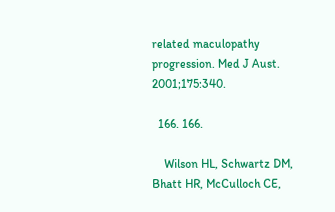related maculopathy progression. Med J Aust. 2001;175:340.

  166. 166.

    Wilson HL, Schwartz DM, Bhatt HR, McCulloch CE,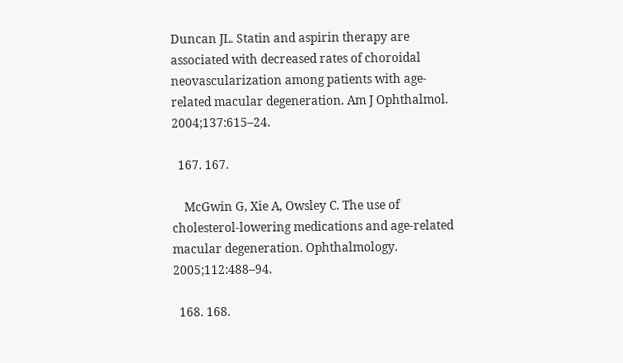Duncan JL. Statin and aspirin therapy are associated with decreased rates of choroidal neovascularization among patients with age-related macular degeneration. Am J Ophthalmol. 2004;137:615–24.

  167. 167.

    McGwin G, Xie A, Owsley C. The use of cholesterol-lowering medications and age-related macular degeneration. Ophthalmology. 2005;112:488–94.

  168. 168.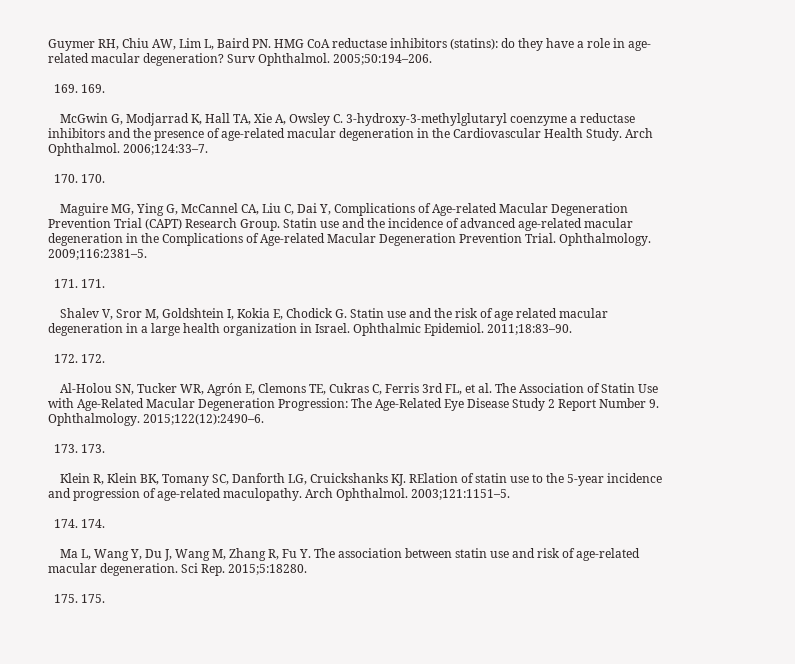Guymer RH, Chiu AW, Lim L, Baird PN. HMG CoA reductase inhibitors (statins): do they have a role in age-related macular degeneration? Surv Ophthalmol. 2005;50:194–206.

  169. 169.

    McGwin G, Modjarrad K, Hall TA, Xie A, Owsley C. 3-hydroxy-3-methylglutaryl coenzyme a reductase inhibitors and the presence of age-related macular degeneration in the Cardiovascular Health Study. Arch Ophthalmol. 2006;124:33–7.

  170. 170.

    Maguire MG, Ying G, McCannel CA, Liu C, Dai Y, Complications of Age-related Macular Degeneration Prevention Trial (CAPT) Research Group. Statin use and the incidence of advanced age-related macular degeneration in the Complications of Age-related Macular Degeneration Prevention Trial. Ophthalmology. 2009;116:2381–5.

  171. 171.

    Shalev V, Sror M, Goldshtein I, Kokia E, Chodick G. Statin use and the risk of age related macular degeneration in a large health organization in Israel. Ophthalmic Epidemiol. 2011;18:83–90.

  172. 172.

    Al-Holou SN, Tucker WR, Agrón E, Clemons TE, Cukras C, Ferris 3rd FL, et al. The Association of Statin Use with Age-Related Macular Degeneration Progression: The Age-Related Eye Disease Study 2 Report Number 9. Ophthalmology. 2015;122(12):2490–6.

  173. 173.

    Klein R, Klein BK, Tomany SC, Danforth LG, Cruickshanks KJ. RElation of statin use to the 5-year incidence and progression of age-related maculopathy. Arch Ophthalmol. 2003;121:1151–5.

  174. 174.

    Ma L, Wang Y, Du J, Wang M, Zhang R, Fu Y. The association between statin use and risk of age-related macular degeneration. Sci Rep. 2015;5:18280.

  175. 175.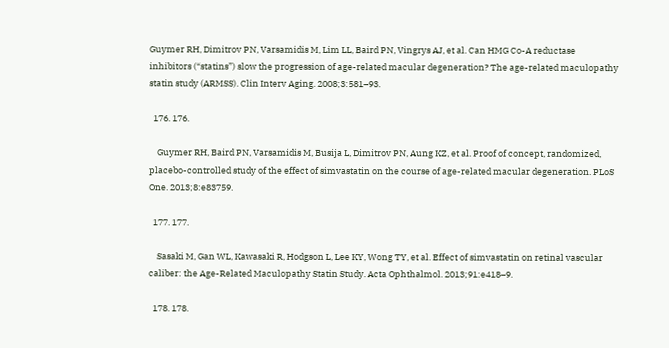Guymer RH, Dimitrov PN, Varsamidis M, Lim LL, Baird PN, Vingrys AJ, et al. Can HMG Co-A reductase inhibitors (“statins”) slow the progression of age-related macular degeneration? The age-related maculopathy statin study (ARMSS). Clin Interv Aging. 2008;3:581–93.

  176. 176.

    Guymer RH, Baird PN, Varsamidis M, Busija L, Dimitrov PN, Aung KZ, et al. Proof of concept, randomized, placebo-controlled study of the effect of simvastatin on the course of age-related macular degeneration. PLoS One. 2013;8:e83759.

  177. 177.

    Sasaki M, Gan WL, Kawasaki R, Hodgson L, Lee KY, Wong TY, et al. Effect of simvastatin on retinal vascular caliber: the Age-Related Maculopathy Statin Study. Acta Ophthalmol. 2013;91:e418–9.

  178. 178.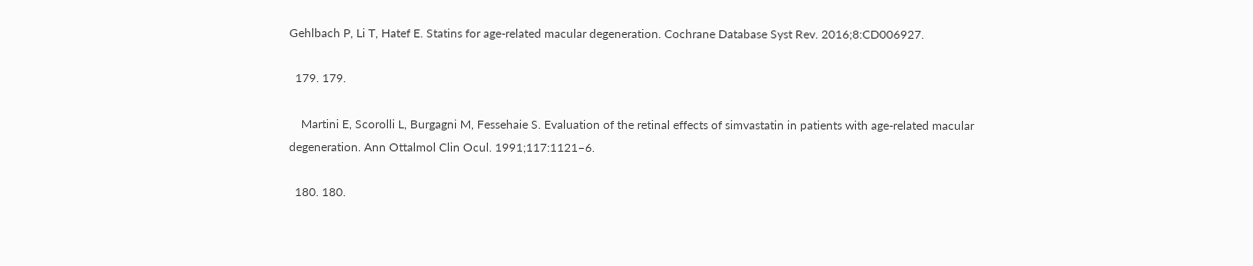Gehlbach P, Li T, Hatef E. Statins for age-related macular degeneration. Cochrane Database Syst Rev. 2016;8:CD006927.

  179. 179.

    Martini E, Scorolli L, Burgagni M, Fessehaie S. Evaluation of the retinal effects of simvastatin in patients with age-related macular degeneration. Ann Ottalmol Clin Ocul. 1991;117:1121–6.

  180. 180.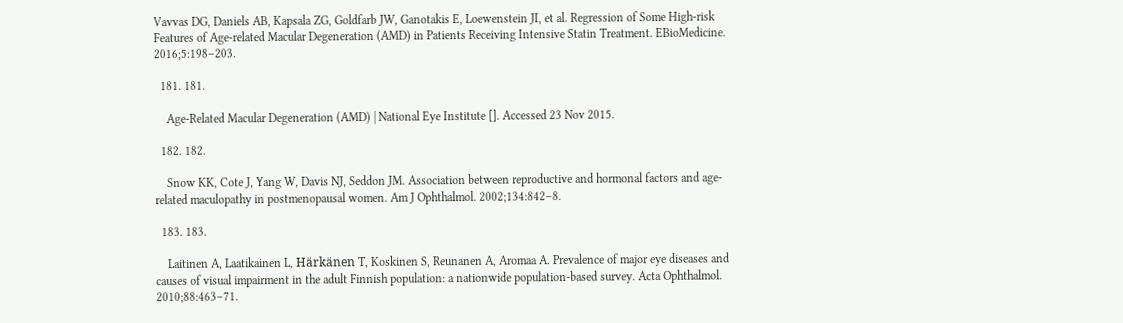Vavvas DG, Daniels AB, Kapsala ZG, Goldfarb JW, Ganotakis E, Loewenstein JI, et al. Regression of Some High-risk Features of Age-related Macular Degeneration (AMD) in Patients Receiving Intensive Statin Treatment. EBioMedicine. 2016;5:198–203.

  181. 181.

    Age-Related Macular Degeneration (AMD) | National Eye Institute []. Accessed 23 Nov 2015.

  182. 182.

    Snow KK, Cote J, Yang W, Davis NJ, Seddon JM. Association between reproductive and hormonal factors and age-related maculopathy in postmenopausal women. Am J Ophthalmol. 2002;134:842–8.

  183. 183.

    Laitinen A, Laatikainen L, Härkänen T, Koskinen S, Reunanen A, Aromaa A. Prevalence of major eye diseases and causes of visual impairment in the adult Finnish population: a nationwide population-based survey. Acta Ophthalmol. 2010;88:463–71.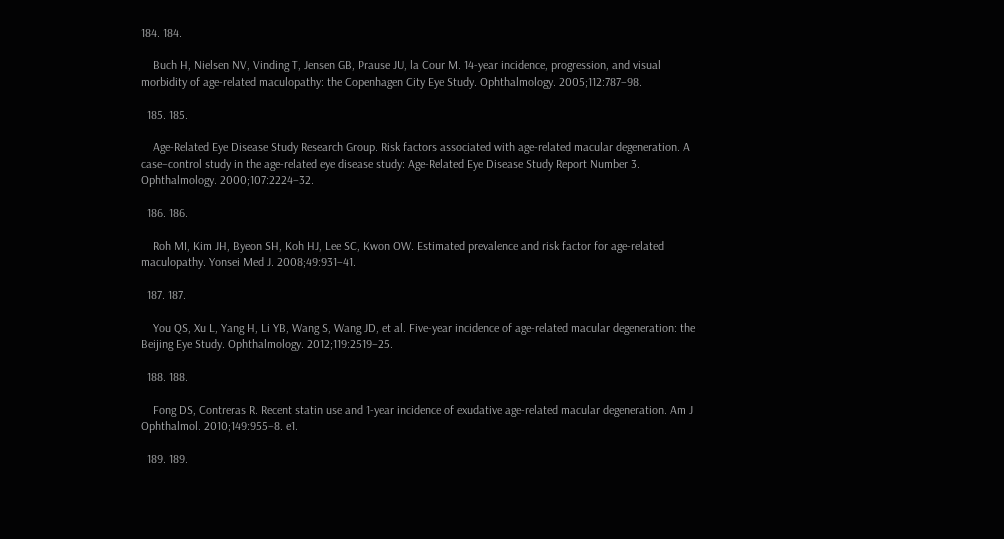184. 184.

    Buch H, Nielsen NV, Vinding T, Jensen GB, Prause JU, la Cour M. 14-year incidence, progression, and visual morbidity of age-related maculopathy: the Copenhagen City Eye Study. Ophthalmology. 2005;112:787–98.

  185. 185.

    Age-Related Eye Disease Study Research Group. Risk factors associated with age-related macular degeneration. A case–control study in the age-related eye disease study: Age-Related Eye Disease Study Report Number 3. Ophthalmology. 2000;107:2224–32.

  186. 186.

    Roh MI, Kim JH, Byeon SH, Koh HJ, Lee SC, Kwon OW. Estimated prevalence and risk factor for age-related maculopathy. Yonsei Med J. 2008;49:931–41.

  187. 187.

    You QS, Xu L, Yang H, Li YB, Wang S, Wang JD, et al. Five-year incidence of age-related macular degeneration: the Beijing Eye Study. Ophthalmology. 2012;119:2519–25.

  188. 188.

    Fong DS, Contreras R. Recent statin use and 1-year incidence of exudative age-related macular degeneration. Am J Ophthalmol. 2010;149:955–8. e1.

  189. 189.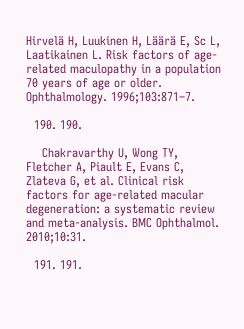Hirvelä H, Luukinen H, Läärä E, Sc L, Laatikainen L. Risk factors of age-related maculopathy in a population 70 years of age or older. Ophthalmology. 1996;103:871–7.

  190. 190.

    Chakravarthy U, Wong TY, Fletcher A, Piault E, Evans C, Zlateva G, et al. Clinical risk factors for age-related macular degeneration: a systematic review and meta-analysis. BMC Ophthalmol. 2010;10:31.

  191. 191.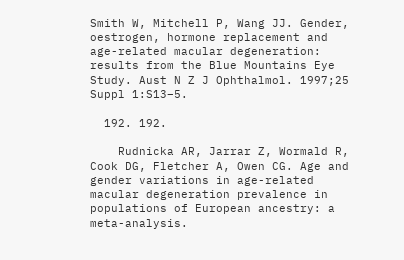Smith W, Mitchell P, Wang JJ. Gender, oestrogen, hormone replacement and age-related macular degeneration: results from the Blue Mountains Eye Study. Aust N Z J Ophthalmol. 1997;25 Suppl 1:S13–5.

  192. 192.

    Rudnicka AR, Jarrar Z, Wormald R, Cook DG, Fletcher A, Owen CG. Age and gender variations in age-related macular degeneration prevalence in populations of European ancestry: a meta-analysis.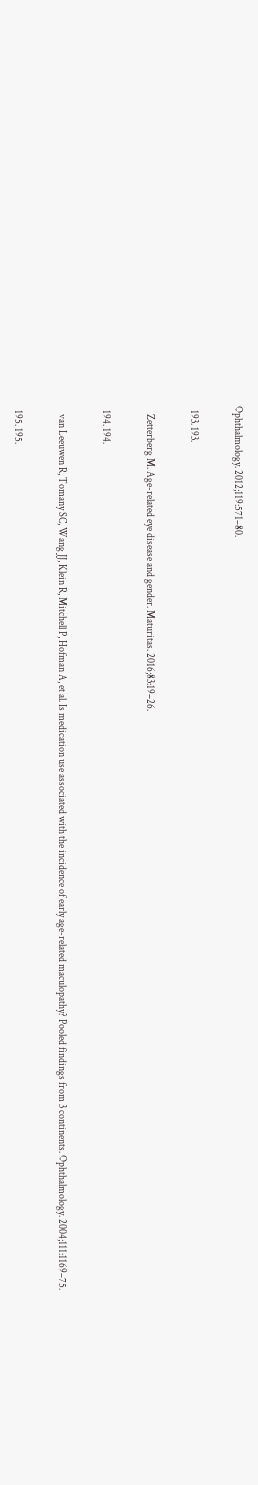Ophthalmology. 2012;119:571–80.

  193. 193.

    Zetterberg M. Age-related eye disease and gender. Maturitas. 2016;83:19–26.

  194. 194.

    van Leeuwen R, Tomany SC, Wang JJ, Klein R, Mitchell P, Hofman A, et al. Is medication use associated with the incidence of early age-related maculopathy? Pooled findings from 3 continents. Ophthalmology. 2004;111:1169–75.

  195. 195.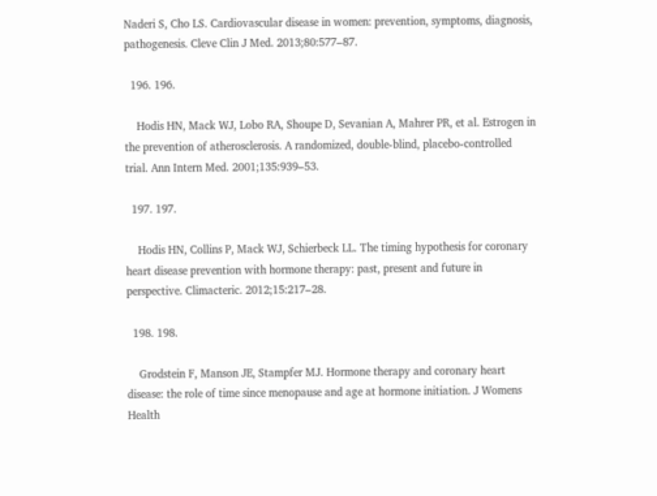Naderi S, Cho LS. Cardiovascular disease in women: prevention, symptoms, diagnosis, pathogenesis. Cleve Clin J Med. 2013;80:577–87.

  196. 196.

    Hodis HN, Mack WJ, Lobo RA, Shoupe D, Sevanian A, Mahrer PR, et al. Estrogen in the prevention of atherosclerosis. A randomized, double-blind, placebo-controlled trial. Ann Intern Med. 2001;135:939–53.

  197. 197.

    Hodis HN, Collins P, Mack WJ, Schierbeck LL. The timing hypothesis for coronary heart disease prevention with hormone therapy: past, present and future in perspective. Climacteric. 2012;15:217–28.

  198. 198.

    Grodstein F, Manson JE, Stampfer MJ. Hormone therapy and coronary heart disease: the role of time since menopause and age at hormone initiation. J Womens Health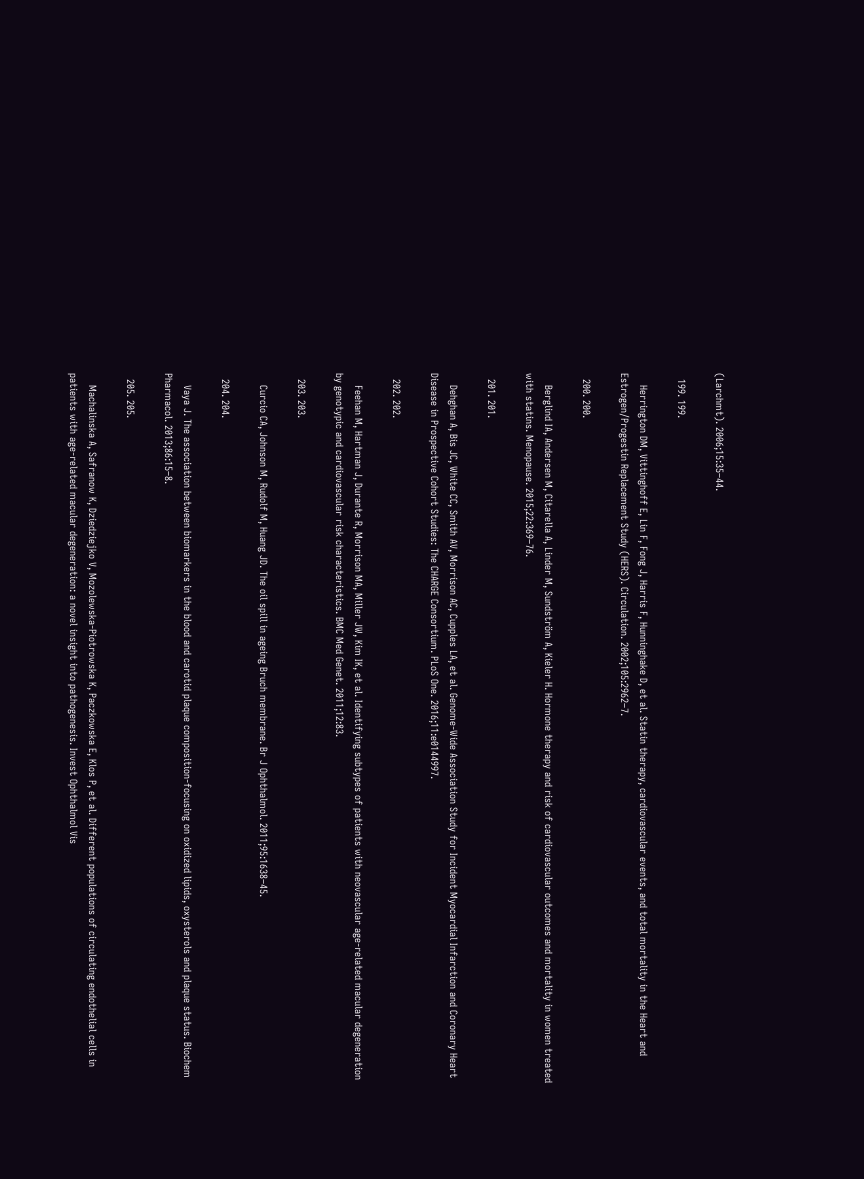(Larchmt). 2006;15:35–44.

  199. 199.

    Herrington DM, Vittinghoff E, Lin F, Fong J, Harris F, Hunninghake D, et al. Statin therapy, cardiovascular events, and total mortality in the Heart and Estrogen/Progestin Replacement Study (HERS). Circulation. 2002;105:2962–7.

  200. 200.

    Berglind IA, Andersen M, Citarella A, Linder M, Sundström A, Kieler H. Hormone therapy and risk of cardiovascular outcomes and mortality in women treated with statins. Menopause. 2015;22:369–76.

  201. 201.

    Dehghan A, Bis JC, White CC, Smith AV, Morrison AC, Cupples LA, et al. Genome-Wide Association Study for Incident Myocardial Infarction and Coronary Heart Disease in Prospective Cohort Studies: The CHARGE Consortium. PLoS One. 2016;11:e0144997.

  202. 202.

    Feehan M, Hartman J, Durante R, Morrison MA, Miller JW, Kim IK, et al. Identifying subtypes of patients with neovascular age-related macular degeneration by genotypic and cardiovascular risk characteristics. BMC Med Genet. 2011;12:83.

  203. 203.

    Curcio CA, Johnson M, Rudolf M, Huang JD. The oil spill in ageing Bruch membrane. Br J Ophthalmol. 2011;95:1638–45.

  204. 204.

    Vaya J. The association between biomarkers in the blood and carotid plaque composition-focusing on oxidized lipids, oxysterols and plaque status. Biochem Pharmacol. 2013;86:15–8.

  205. 205.

    Machalinska A, Safranow K, Dziedziejko V, Mozolewska-Piotrowska K, Paczkowska E, Klos P, et al. Different populations of circulating endothelial cells in patients with age-related macular degeneration: a novel insight into pathogenesis. Invest Ophthalmol Vis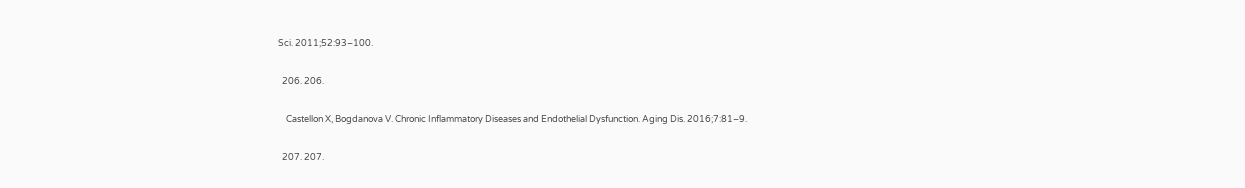Sci. 2011;52:93–100.

  206. 206.

    Castellon X, Bogdanova V. Chronic Inflammatory Diseases and Endothelial Dysfunction. Aging Dis. 2016;7:81–9.

  207. 207.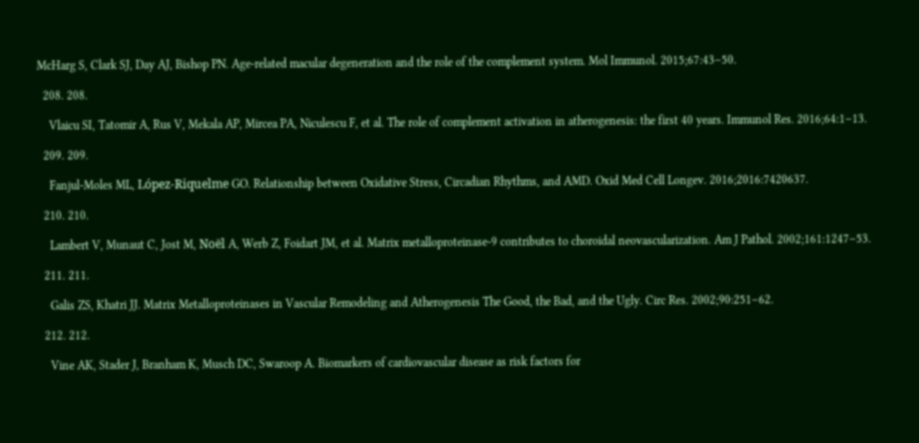McHarg S, Clark SJ, Day AJ, Bishop PN. Age-related macular degeneration and the role of the complement system. Mol Immunol. 2015;67:43–50.

  208. 208.

    Vlaicu SI, Tatomir A, Rus V, Mekala AP, Mircea PA, Niculescu F, et al. The role of complement activation in atherogenesis: the first 40 years. Immunol Res. 2016;64:1–13.

  209. 209.

    Fanjul-Moles ML, López-Riquelme GO. Relationship between Oxidative Stress, Circadian Rhythms, and AMD. Oxid Med Cell Longev. 2016;2016:7420637.

  210. 210.

    Lambert V, Munaut C, Jost M, Noël A, Werb Z, Foidart JM, et al. Matrix metalloproteinase-9 contributes to choroidal neovascularization. Am J Pathol. 2002;161:1247–53.

  211. 211.

    Galis ZS, Khatri JJ. Matrix Metalloproteinases in Vascular Remodeling and Atherogenesis The Good, the Bad, and the Ugly. Circ Res. 2002;90:251–62.

  212. 212.

    Vine AK, Stader J, Branham K, Musch DC, Swaroop A. Biomarkers of cardiovascular disease as risk factors for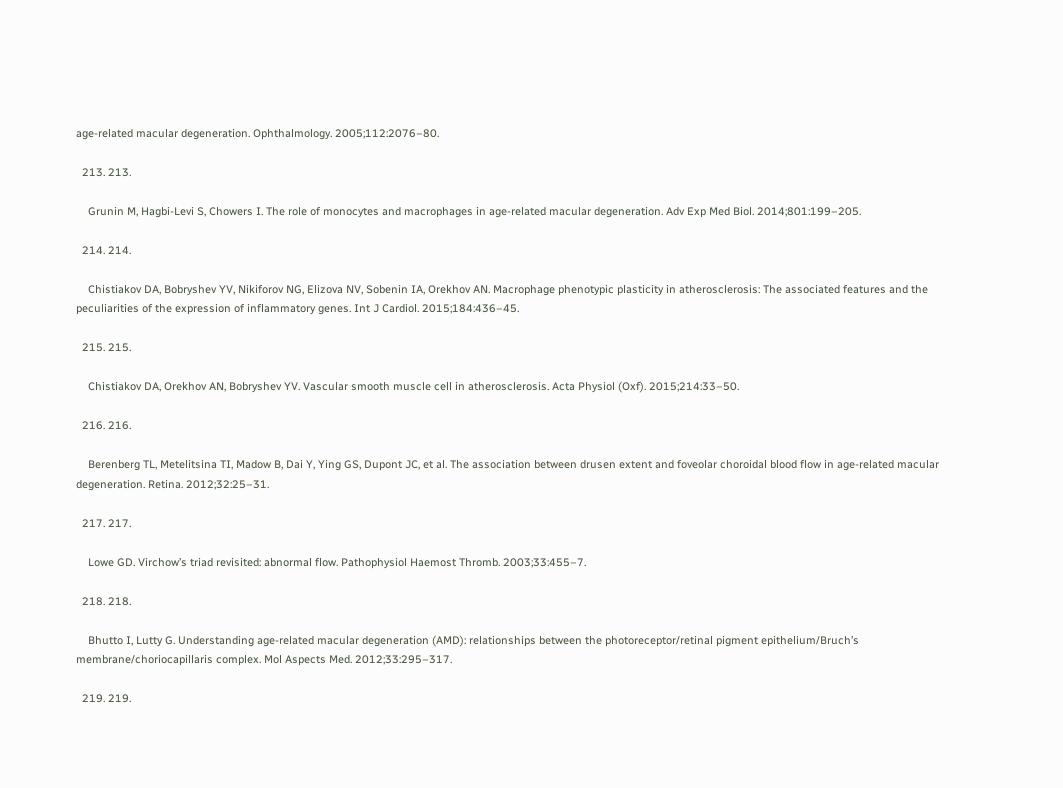age-related macular degeneration. Ophthalmology. 2005;112:2076–80.

  213. 213.

    Grunin M, Hagbi-Levi S, Chowers I. The role of monocytes and macrophages in age-related macular degeneration. Adv Exp Med Biol. 2014;801:199–205.

  214. 214.

    Chistiakov DA, Bobryshev YV, Nikiforov NG, Elizova NV, Sobenin IA, Orekhov AN. Macrophage phenotypic plasticity in atherosclerosis: The associated features and the peculiarities of the expression of inflammatory genes. Int J Cardiol. 2015;184:436–45.

  215. 215.

    Chistiakov DA, Orekhov AN, Bobryshev YV. Vascular smooth muscle cell in atherosclerosis. Acta Physiol (Oxf). 2015;214:33–50.

  216. 216.

    Berenberg TL, Metelitsina TI, Madow B, Dai Y, Ying GS, Dupont JC, et al. The association between drusen extent and foveolar choroidal blood flow in age-related macular degeneration. Retina. 2012;32:25–31.

  217. 217.

    Lowe GD. Virchow’s triad revisited: abnormal flow. Pathophysiol Haemost Thromb. 2003;33:455–7.

  218. 218.

    Bhutto I, Lutty G. Understanding age-related macular degeneration (AMD): relationships between the photoreceptor/retinal pigment epithelium/Bruch’s membrane/choriocapillaris complex. Mol Aspects Med. 2012;33:295–317.

  219. 219.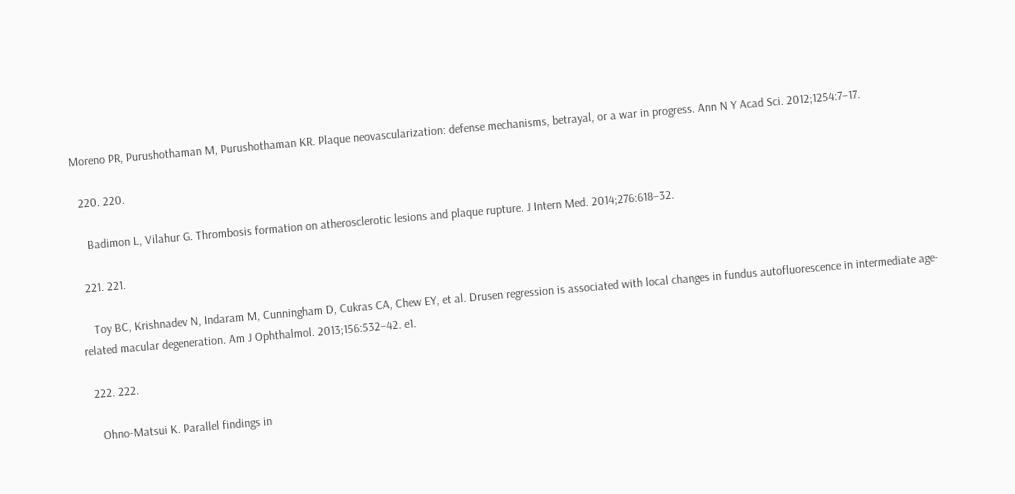Moreno PR, Purushothaman M, Purushothaman KR. Plaque neovascularization: defense mechanisms, betrayal, or a war in progress. Ann N Y Acad Sci. 2012;1254:7–17.

  220. 220.

    Badimon L, Vilahur G. Thrombosis formation on atherosclerotic lesions and plaque rupture. J Intern Med. 2014;276:618–32.

  221. 221.

    Toy BC, Krishnadev N, Indaram M, Cunningham D, Cukras CA, Chew EY, et al. Drusen regression is associated with local changes in fundus autofluorescence in intermediate age-related macular degeneration. Am J Ophthalmol. 2013;156:532–42. e1.

  222. 222.

    Ohno-Matsui K. Parallel findings in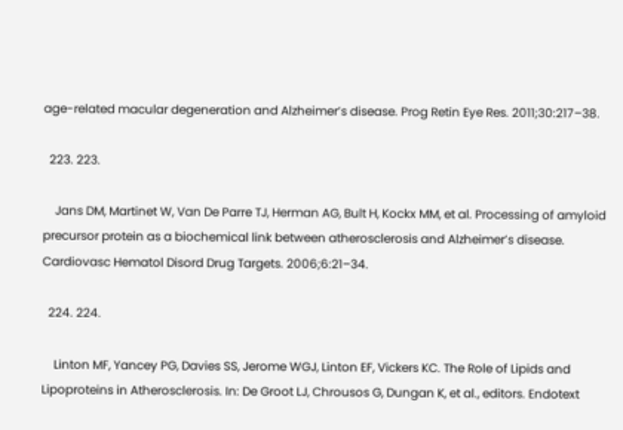age-related macular degeneration and Alzheimer’s disease. Prog Retin Eye Res. 2011;30:217–38.

  223. 223.

    Jans DM, Martinet W, Van De Parre TJ, Herman AG, Bult H, Kockx MM, et al. Processing of amyloid precursor protein as a biochemical link between atherosclerosis and Alzheimer’s disease. Cardiovasc Hematol Disord Drug Targets. 2006;6:21–34.

  224. 224.

    Linton MF, Yancey PG, Davies SS, Jerome WGJ, Linton EF, Vickers KC. The Role of Lipids and Lipoproteins in Atherosclerosis. In: De Groot LJ, Chrousos G, Dungan K, et al., editors. Endotext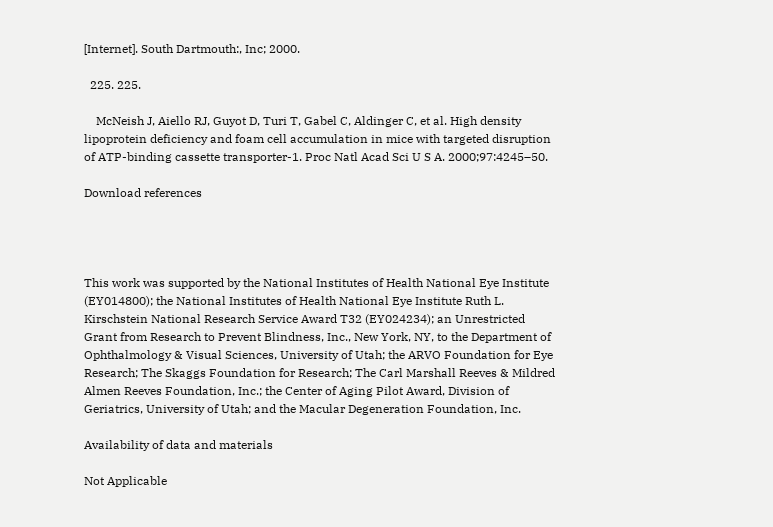[Internet]. South Dartmouth:, Inc; 2000.

  225. 225.

    McNeish J, Aiello RJ, Guyot D, Turi T, Gabel C, Aldinger C, et al. High density lipoprotein deficiency and foam cell accumulation in mice with targeted disruption of ATP-binding cassette transporter-1. Proc Natl Acad Sci U S A. 2000;97:4245–50.

Download references




This work was supported by the National Institutes of Health National Eye Institute (EY014800); the National Institutes of Health National Eye Institute Ruth L. Kirschstein National Research Service Award T32 (EY024234); an Unrestricted Grant from Research to Prevent Blindness, Inc., New York, NY, to the Department of Ophthalmology & Visual Sciences, University of Utah; the ARVO Foundation for Eye Research; The Skaggs Foundation for Research; The Carl Marshall Reeves & Mildred Almen Reeves Foundation, Inc.; the Center of Aging Pilot Award, Division of Geriatrics, University of Utah; and the Macular Degeneration Foundation, Inc.

Availability of data and materials

Not Applicable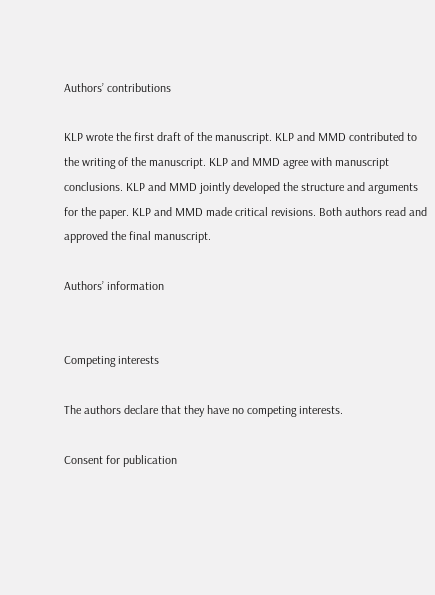Authors’ contributions

KLP wrote the first draft of the manuscript. KLP and MMD contributed to the writing of the manuscript. KLP and MMD agree with manuscript conclusions. KLP and MMD jointly developed the structure and arguments for the paper. KLP and MMD made critical revisions. Both authors read and approved the final manuscript.

Authors’ information


Competing interests

The authors declare that they have no competing interests.

Consent for publication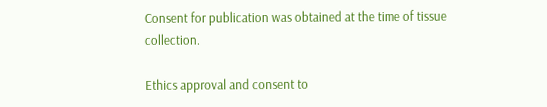Consent for publication was obtained at the time of tissue collection.

Ethics approval and consent to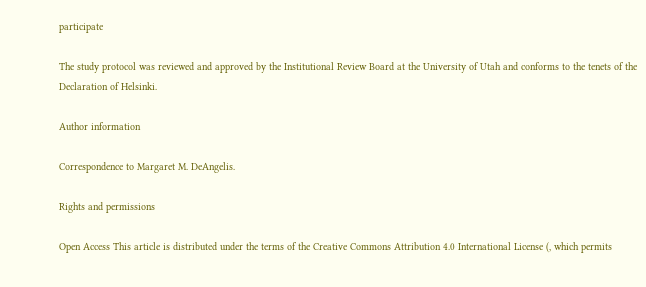participate

The study protocol was reviewed and approved by the Institutional Review Board at the University of Utah and conforms to the tenets of the Declaration of Helsinki.

Author information

Correspondence to Margaret M. DeAngelis.

Rights and permissions

Open Access This article is distributed under the terms of the Creative Commons Attribution 4.0 International License (, which permits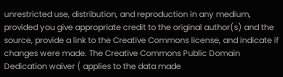unrestricted use, distribution, and reproduction in any medium, provided you give appropriate credit to the original author(s) and the source, provide a link to the Creative Commons license, and indicate if changes were made. The Creative Commons Public Domain Dedication waiver ( applies to the data made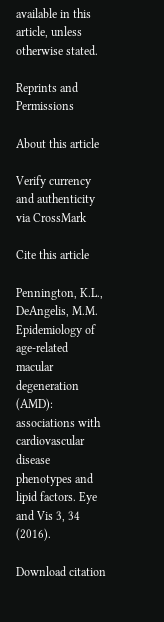available in this article, unless otherwise stated.

Reprints and Permissions

About this article

Verify currency and authenticity via CrossMark

Cite this article

Pennington, K.L., DeAngelis, M.M. Epidemiology of age-related macular degeneration (AMD): associations with cardiovascular disease phenotypes and lipid factors. Eye and Vis 3, 34 (2016).

Download citation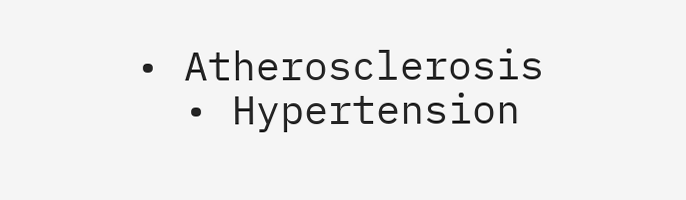• Atherosclerosis
  • Hypertension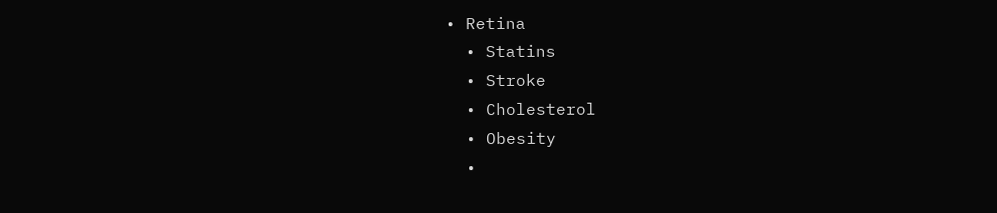• Retina
  • Statins
  • Stroke
  • Cholesterol
  • Obesity
  •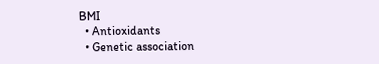BMI
  • Antioxidants
  • Genetic association